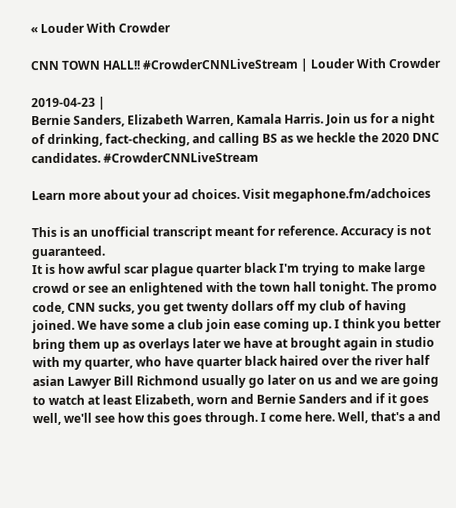« Louder With Crowder

CNN TOWN HALL!! #CrowderCNNLiveStream | Louder With Crowder

2019-04-23 |
Bernie Sanders, Elizabeth Warren, Kamala Harris. Join us for a night of drinking, fact-checking, and calling BS as we heckle the 2020 DNC candidates. #CrowderCNNLiveStream

Learn more about your ad choices. Visit megaphone.fm/adchoices

This is an unofficial transcript meant for reference. Accuracy is not guaranteed.
It is how awful scar plague quarter black I'm trying to make large crowd or see an enlightened with the town hall tonight. The promo code, CNN sucks, you get twenty dollars off my club of having joined. We have some a club join ease coming up. I think you better bring them up as overlays later we have at brought again in studio with my quarter, who have quarter black haired over the river half asian Lawyer Bill Richmond usually go later on us and we are going to watch at least Elizabeth, worn and Bernie Sanders and if it goes well, we'll see how this goes through. I come here. Well, that's a and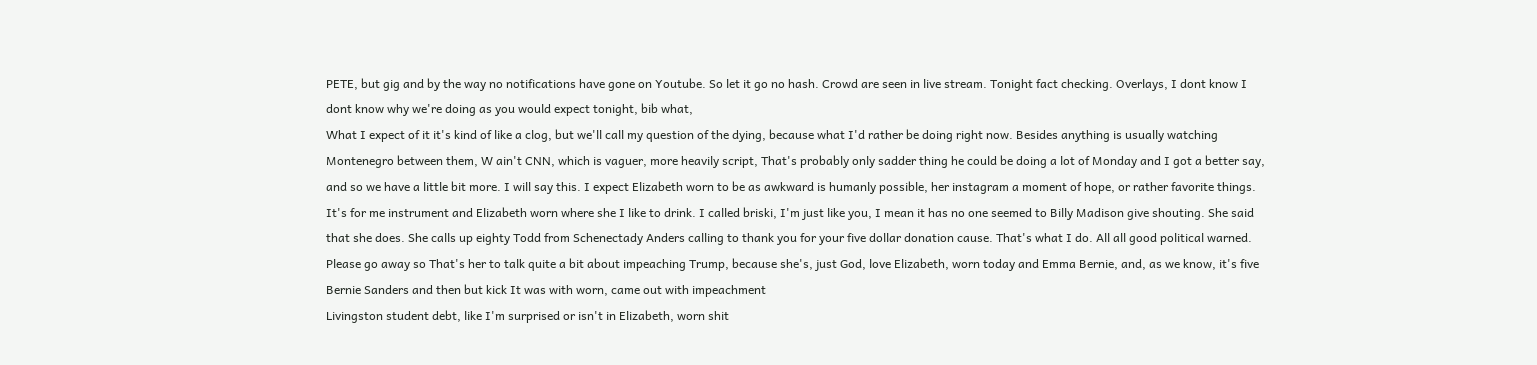PETE, but gig and by the way no notifications have gone on Youtube. So let it go no hash. Crowd are seen in live stream. Tonight fact checking. Overlays, I dont know I dont know why we're doing as you would expect tonight, bib what,
What I expect of it it's kind of like a clog, but we'll call my question of the dying, because what I'd rather be doing right now. Besides anything is usually watching Montenegro between them, W ain't CNN, which is vaguer, more heavily script, That's probably only sadder thing he could be doing a lot of Monday and I got a better say, and so we have a little bit more. I will say this. I expect Elizabeth worn to be as awkward is humanly possible, her instagram a moment of hope, or rather favorite things. It's for me instrument and Elizabeth worn where she I like to drink. I called briski, I'm just like you, I mean it has no one seemed to Billy Madison give shouting. She said that she does. She calls up eighty Todd from Schenectady Anders calling to thank you for your five dollar donation cause. That's what I do. All all good political warned. Please go away so That's her to talk quite a bit about impeaching Trump, because she's, just God, love Elizabeth, worn today and Emma Bernie, and, as we know, it's five Bernie Sanders and then but kick It was with worn, came out with impeachment
Livingston student debt, like I'm surprised or isn't in Elizabeth, worn shit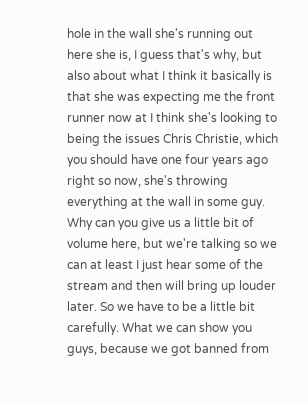hole in the wall she's running out here she is, I guess that's why, but also about what I think it basically is that she was expecting me the front runner now at I think she's looking to being the issues Chris Christie, which you should have one four years ago right so now, she's throwing everything at the wall in some guy. Why can you give us a little bit of volume here, but we're talking so we can at least I just hear some of the stream and then will bring up louder later. So we have to be a little bit carefully. What we can show you guys, because we got banned from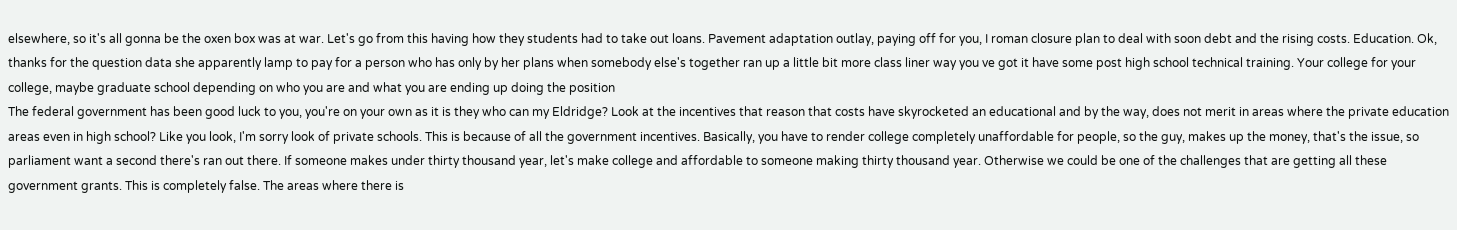elsewhere, so it's all gonna be the oxen box was at war. Let's go from this having how they students had to take out loans. Pavement adaptation outlay, paying off for you, I roman closure plan to deal with soon debt and the rising costs. Education. Ok, thanks for the question data she apparently lamp to pay for a person who has only by her plans when somebody else's together ran up a little bit more class liner way you ve got it have some post high school technical training. Your college for your college, maybe graduate school depending on who you are and what you are ending up doing the position
The federal government has been good luck to you, you're on your own as it is they who can my Eldridge? Look at the incentives that reason that costs have skyrocketed an educational and by the way, does not merit in areas where the private education areas even in high school? Like you look, I'm sorry look of private schools. This is because of all the government incentives. Basically, you have to render college completely unaffordable for people, so the guy, makes up the money, that's the issue, so parliament want a second there's ran out there. If someone makes under thirty thousand year, let's make college and affordable to someone making thirty thousand year. Otherwise we could be one of the challenges that are getting all these government grants. This is completely false. The areas where there is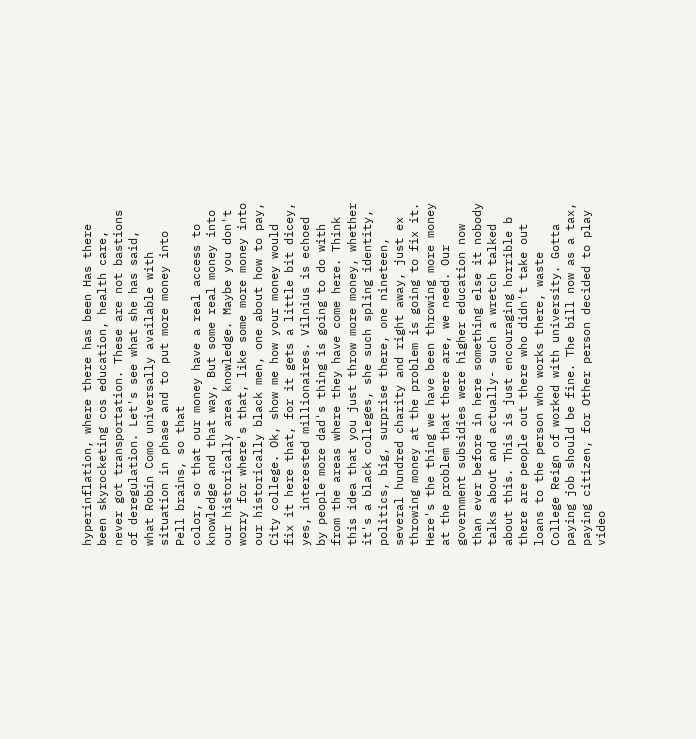hyperinflation, where there has been Has there been skyrocketing cos education, health care, never got transportation. These are not bastions of deregulation. Let's see what she has said, what Robin Como universally available with situation in phase and to put more money into Pell brains, so that
color, so that our money have a real access to knowledge and that way, But some real money into our historically area knowledge. Maybe you don't worry for where's that, like some more money into our historically black men, one about how to pay, City college. Ok, show me how your money would fix it here that, for it gets a little bit dicey, yes, interested millionaires. Vilnius is echoed by people more dad's thing is going to do with from the areas where they have come here. Think this idea that you just throw more money, whether it's a black colleges, she such spling identity, politics, big, surprise there, one nineteen, several hundred charity and right away, just ex throwing money at the problem is going to fix it. Here's the thing we have been throwing more money at the problem that there are, we need. Our government subsidies were higher education now than ever before in here something else it nobody talks about and actually- such a wretch talked about this. This is just encouraging horrible b
there are people out there who didn't take out loans to the person who works there, waste College Reign of worked with university. Gotta paying job should be fine. The bill now as a tax, paying citizen, for Other person decided to play video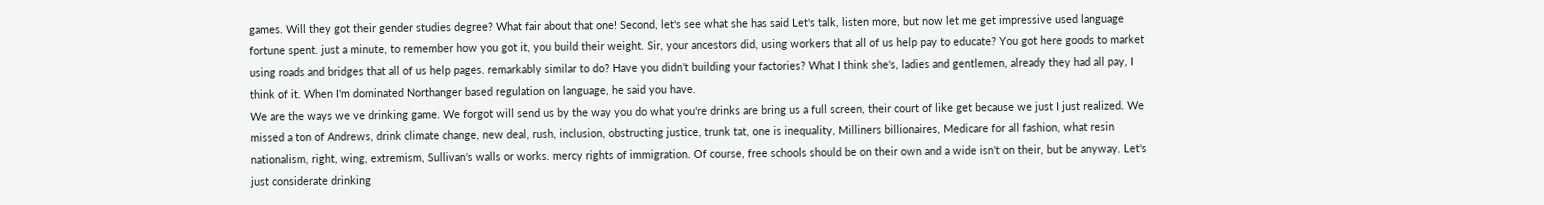games. Will they got their gender studies degree? What fair about that one! Second, let's see what she has said Let's talk, listen more, but now let me get impressive used language fortune spent. just a minute, to remember how you got it, you build their weight. Sir, your ancestors did, using workers that all of us help pay to educate? You got here goods to market using roads and bridges that all of us help pages. remarkably similar to do? Have you didn't building your factories? What I think she's, ladies and gentlemen, already they had all pay, I think of it. When I'm dominated Northanger based regulation on language, he said you have.
We are the ways we ve drinking game. We forgot will send us by the way you do what you're drinks are bring us a full screen, their court of like get because we just I just realized. We missed a ton of Andrews, drink climate change, new deal, rush, inclusion, obstructing justice, trunk tat, one is inequality, Milliners billionaires, Medicare for all fashion, what resin nationalism, right, wing, extremism, Sullivan's walls or works. mercy rights of immigration. Of course, free schools should be on their own and a wide isn't on their, but be anyway. Let's just considerate drinking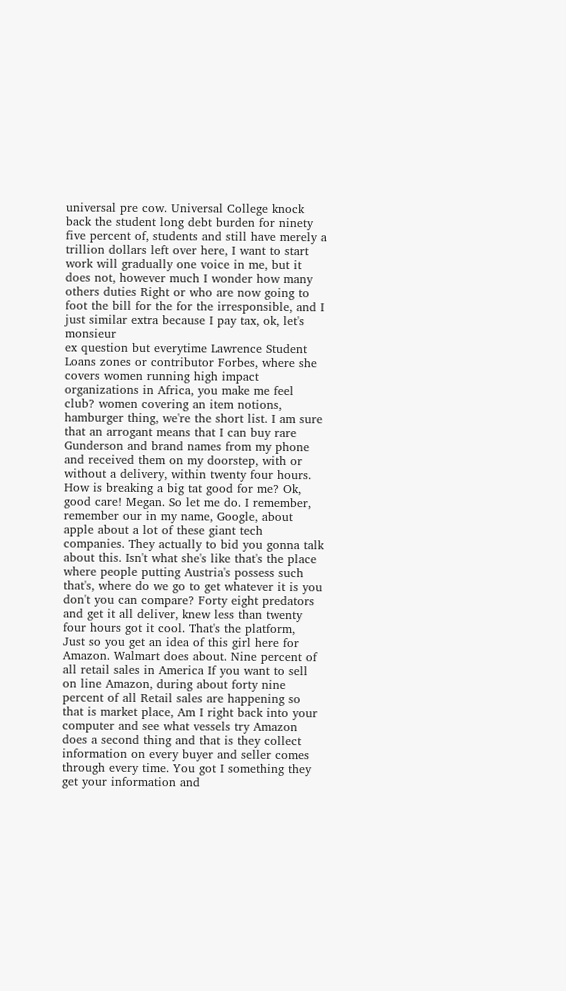universal pre cow. Universal College knock back the student long debt burden for ninety five percent of, students and still have merely a trillion dollars left over here, I want to start work will gradually one voice in me, but it does not, however much I wonder how many others duties Right or who are now going to foot the bill for the for the irresponsible, and I just similar extra because I pay tax, ok, let's monsieur
ex question but everytime Lawrence Student Loans zones or contributor Forbes, where she covers women running high impact organizations in Africa, you make me feel club? women covering an item notions, hamburger thing, we're the short list. I am sure that an arrogant means that I can buy rare Gunderson and brand names from my phone and received them on my doorstep, with or without a delivery, within twenty four hours. How is breaking a big tat good for me? Ok, good care! Megan. So let me do. I remember, remember our in my name, Google, about apple about a lot of these giant tech companies. They actually to bid you gonna talk about this. Isn't what she's like that's the place where people putting Austria's possess such that's, where do we go to get whatever it is you don't you can compare? Forty eight predators and get it all deliver, knew less than twenty four hours got it cool. That's the platform,
Just so you get an idea of this girl here for Amazon. Walmart does about. Nine percent of all retail sales in America If you want to sell on line Amazon, during about forty nine percent of all Retail sales are happening so that is market place, Am I right back into your computer and see what vessels try Amazon does a second thing and that is they collect information on every buyer and seller comes through every time. You got I something they get your information and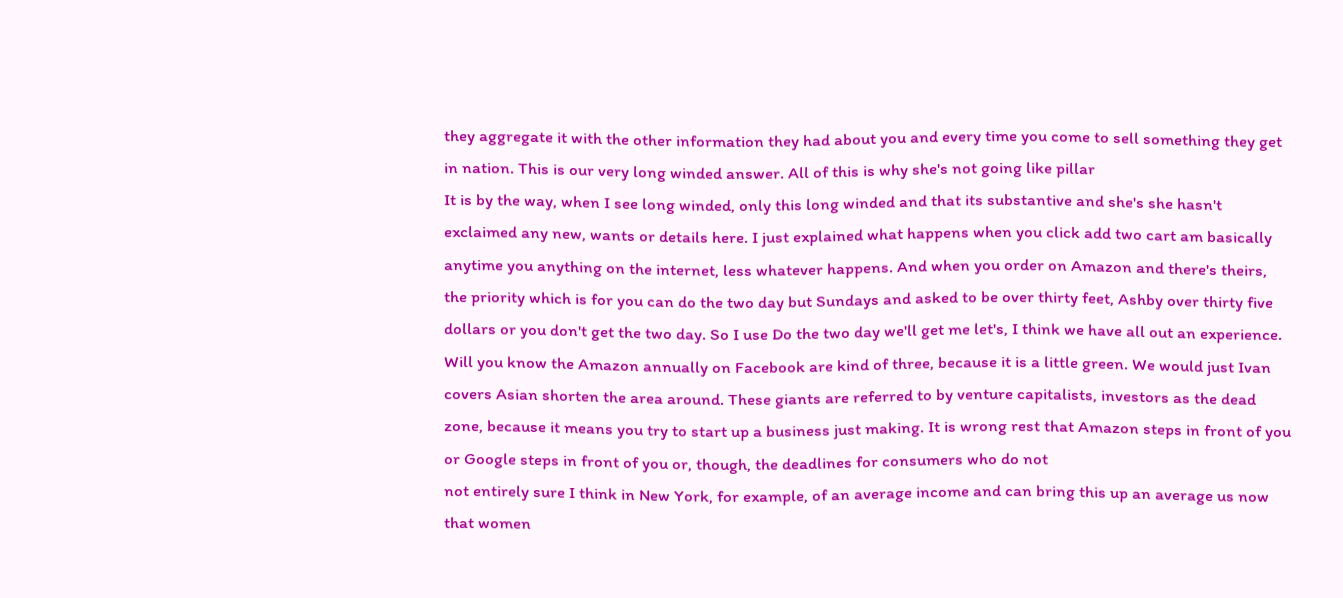they aggregate it with the other information they had about you and every time you come to sell something they get in nation. This is our very long winded answer. All of this is why she's not going like pillar
It is by the way, when I see long winded, only this long winded and that its substantive and she's she hasn't exclaimed any new, wants or details here. I just explained what happens when you click add two cart am basically anytime you anything on the internet, less whatever happens. And when you order on Amazon and there's theirs, the priority which is for you can do the two day but Sundays and asked to be over thirty feet, Ashby over thirty five dollars or you don't get the two day. So I use Do the two day we'll get me let's, I think we have all out an experience. Will you know the Amazon annually on Facebook are kind of three, because it is a little green. We would just Ivan covers Asian shorten the area around. These giants are referred to by venture capitalists, investors as the dead zone, because it means you try to start up a business just making. It is wrong rest that Amazon steps in front of you or Google steps in front of you or, though, the deadlines for consumers who do not
not entirely sure I think in New York, for example, of an average income and can bring this up an average us now that women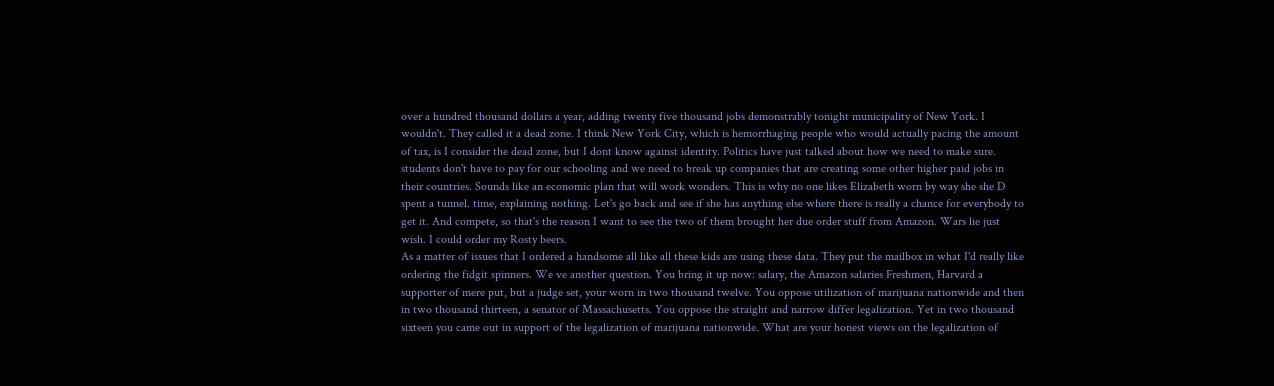over a hundred thousand dollars a year, adding twenty five thousand jobs demonstrably tonight municipality of New York. I wouldn't. They called it a dead zone. I think New York City, which is hemorrhaging people who would actually pacing the amount of tax, is I consider the dead zone, but I dont know against identity. Politics have just talked about how we need to make sure. students don't have to pay for our schooling and we need to break up companies that are creating some other higher paid jobs in their countries. Sounds like an economic plan that will work wonders. This is why no one likes Elizabeth worn by way she she D spent a tunnel. time, explaining nothing. Let's go back and see if she has anything else where there is really a chance for everybody to get it. And compete, so that's the reason I want to see the two of them brought her due order stuff from Amazon. Wars lie just wish. I could order my Rosty beers.
As a matter of issues that I ordered a handsome all like all these kids are using these data. They put the mailbox in what I'd really like ordering the fidgit spinners. We ve another question. You bring it up now: salary, the Amazon salaries Freshmen, Harvard a supporter of mere put, but a judge set, your worn in two thousand twelve. You oppose utilization of marijuana nationwide and then in two thousand thirteen, a senator of Massachusetts. You oppose the straight and narrow differ legalization. Yet in two thousand sixteen you came out in support of the legalization of marijuana nationwide. What are your honest views on the legalization of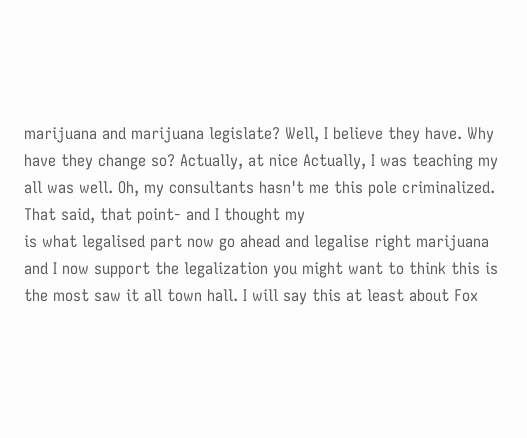marijuana and marijuana legislate? Well, I believe they have. Why have they change so? Actually, at nice Actually, I was teaching my all was well. Oh, my consultants hasn't me this pole criminalized. That said, that point- and I thought my
is what legalised part now go ahead and legalise right marijuana and I now support the legalization you might want to think this is the most saw it all town hall. I will say this at least about Fox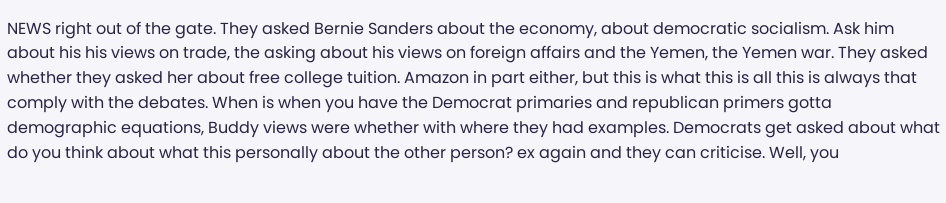NEWS right out of the gate. They asked Bernie Sanders about the economy, about democratic socialism. Ask him about his his views on trade, the asking about his views on foreign affairs and the Yemen, the Yemen war. They asked whether they asked her about free college tuition. Amazon in part either, but this is what this is all this is always that comply with the debates. When is when you have the Democrat primaries and republican primers gotta demographic equations, Buddy views were whether with where they had examples. Democrats get asked about what do you think about what this personally about the other person? ex again and they can criticise. Well, you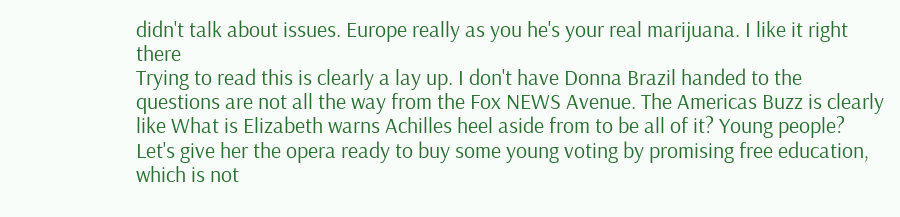didn't talk about issues. Europe really as you he's your real marijuana. I like it right there
Trying to read this is clearly a lay up. I don't have Donna Brazil handed to the questions are not all the way from the Fox NEWS Avenue. The Americas Buzz is clearly like What is Elizabeth warns Achilles heel aside from to be all of it? Young people? Let's give her the opera ready to buy some young voting by promising free education, which is not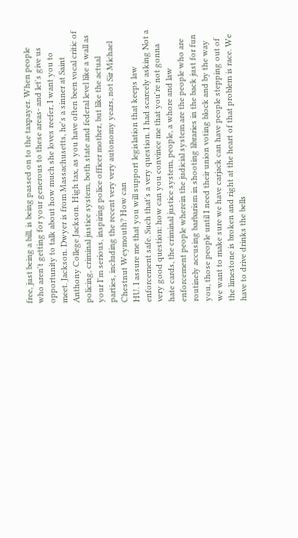free, just being a bill, is being passed on to the taxpayer. When people who aren't getting for your generous to these areas- and let's give us opportunity to talk about how much she loves reefer, I want you to meet. Jackson. Dwyer is from Massachusetts, he's a sinner at Saint Anthony College Jackson. High tax, as you have often been vocal critic of policing, criminal justice system, both state and federal level like a wall as your I'm serious, inspiring police officer mother, but like the actual parties, including the recent very very autonomy years, not Sir Michael Chestnut Weymouth? How can
HU. I assure me that you will support legislation that keeps law enforcement safe. Such that's a very question. I had scarcely asking Not a very good question: how can you convince me that you're not gonna hate cards, the criminal justice system, people, a whore and law enforcement people wherein the judicial system are the people who are routinely accusing barbarism in shooting libraries in the back just for fun you, those people until I need their union voting block and by the way we want to make sure we have carjack can have people stepping out of the limestone is broken and right at the heart of that problem is race. We have to drive drinks the bells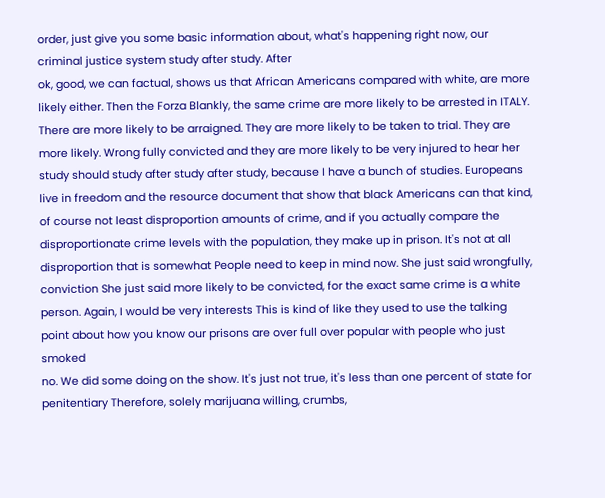order, just give you some basic information about, what's happening right now, our criminal justice system study after study. After
ok, good, we can factual, shows us that African Americans compared with white, are more likely either. Then the Forza Blankly, the same crime are more likely to be arrested in ITALY. There are more likely to be arraigned. They are more likely to be taken to trial. They are more likely. Wrong fully convicted and they are more likely to be very injured to hear her study should study after study after study, because I have a bunch of studies. Europeans live in freedom and the resource document that show that black Americans can that kind, of course not least disproportion amounts of crime, and if you actually compare the disproportionate crime levels with the population, they make up in prison. It's not at all disproportion that is somewhat People need to keep in mind now. She just said wrongfully, conviction She just said more likely to be convicted, for the exact same crime is a white person. Again, I would be very interests This is kind of like they used to use the talking point about how you know our prisons are over full over popular with people who just smoked
no. We did some doing on the show. It's just not true, it's less than one percent of state for penitentiary Therefore, solely marijuana willing, crumbs,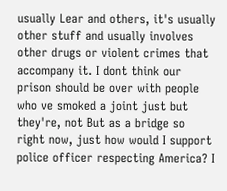usually Lear and others, it's usually other stuff and usually involves other drugs or violent crimes that accompany it. I dont think our prison should be over with people who ve smoked a joint just but they're, not But as a bridge so right now, just how would I support police officer respecting America? I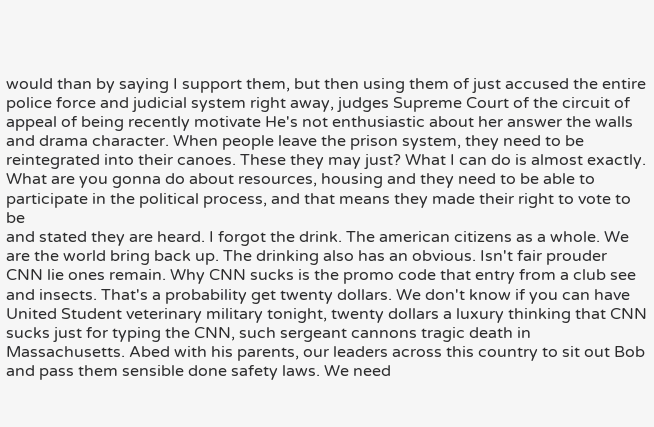would than by saying I support them, but then using them of just accused the entire police force and judicial system right away, judges Supreme Court of the circuit of appeal of being recently motivate He's not enthusiastic about her answer the walls and drama character. When people leave the prison system, they need to be reintegrated into their canoes. These they may just? What I can do is almost exactly. What are you gonna do about resources, housing and they need to be able to participate in the political process, and that means they made their right to vote to be
and stated they are heard. I forgot the drink. The american citizens as a whole. We are the world bring back up. The drinking also has an obvious. Isn't fair prouder CNN lie ones remain. Why CNN sucks is the promo code that entry from a club see and insects. That's a probability get twenty dollars. We don't know if you can have United Student veterinary military tonight, twenty dollars a luxury thinking that CNN sucks just for typing the CNN, such sergeant cannons tragic death in Massachusetts. Abed with his parents, our leaders across this country to sit out Bob and pass them sensible done safety laws. We need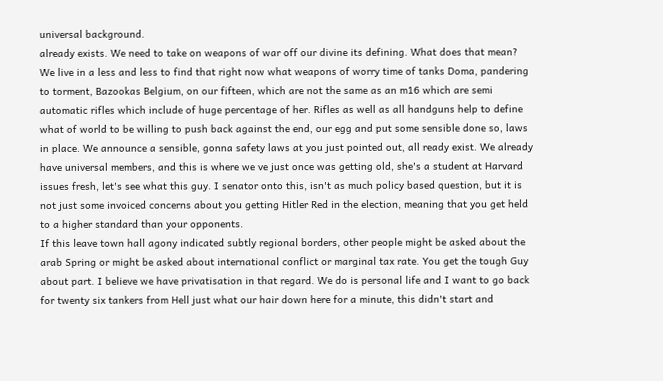universal background.
already exists. We need to take on weapons of war off our divine its defining. What does that mean? We live in a less and less to find that right now what weapons of worry time of tanks Doma, pandering to torment, Bazookas Belgium, on our fifteen, which are not the same as an m16 which are semi automatic rifles which include of huge percentage of her. Rifles as well as all handguns help to define what of world to be willing to push back against the end, our egg and put some sensible done so, laws in place. We announce a sensible, gonna safety laws at you just pointed out, all ready exist. We already have universal members, and this is where we ve just once was getting old, she's a student at Harvard issues fresh, let's see what this guy. I senator onto this, isn't as much policy based question, but it is not just some invoiced concerns about you getting Hitler Red in the election, meaning that you get held to a higher standard than your opponents.
If this leave town hall agony indicated subtly regional borders, other people might be asked about the arab Spring or might be asked about international conflict or marginal tax rate. You get the tough Guy about part. I believe we have privatisation in that regard. We do is personal life and I want to go back for twenty six tankers from Hell just what our hair down here for a minute, this didn't start and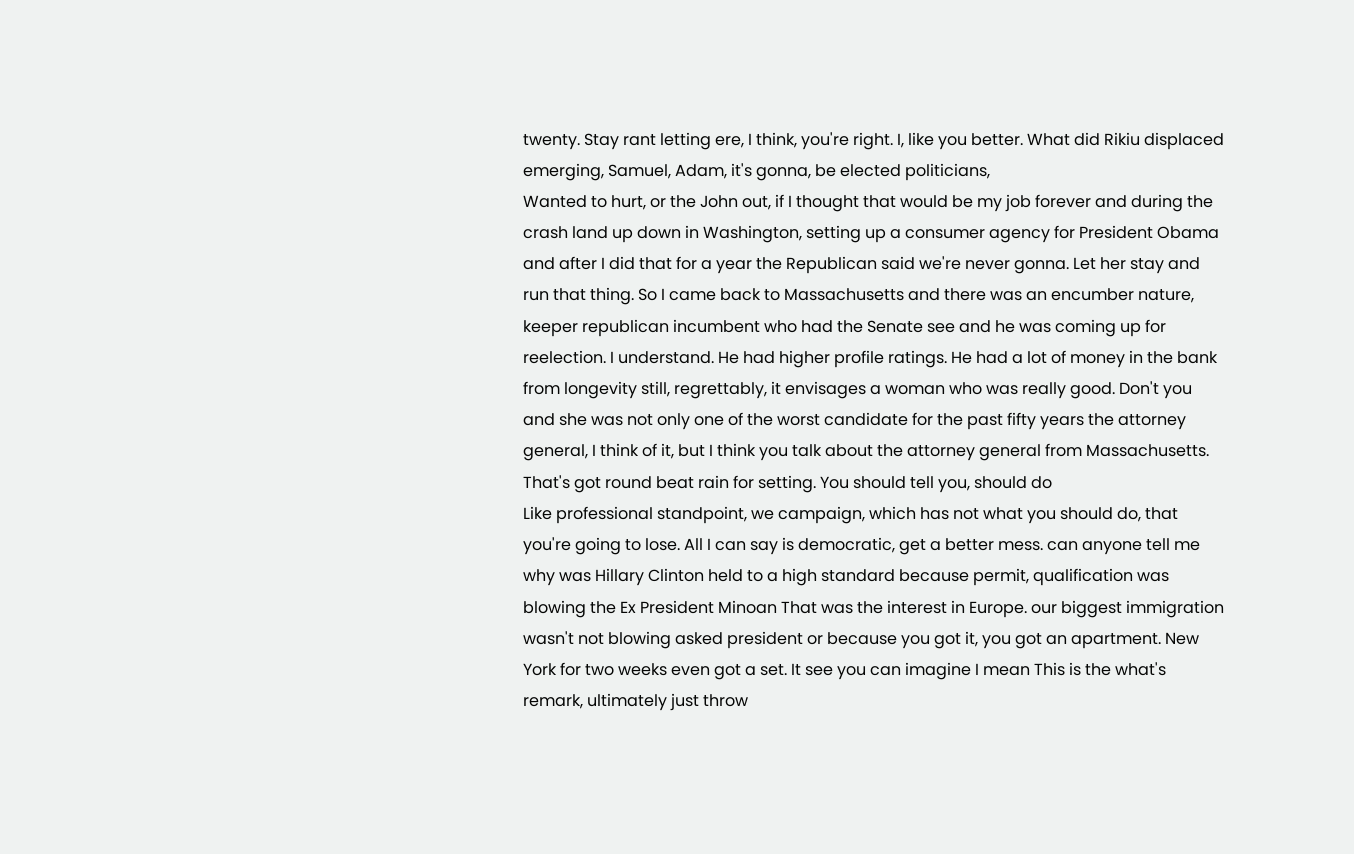twenty. Stay rant letting ere, I think, you're right. I, like you better. What did Rikiu displaced emerging, Samuel, Adam, it's gonna, be elected politicians,
Wanted to hurt, or the John out, if I thought that would be my job forever and during the crash land up down in Washington, setting up a consumer agency for President Obama and after I did that for a year the Republican said we're never gonna. Let her stay and run that thing. So I came back to Massachusetts and there was an encumber nature, keeper republican incumbent who had the Senate see and he was coming up for reelection. I understand. He had higher profile ratings. He had a lot of money in the bank from longevity still, regrettably, it envisages a woman who was really good. Don't you and she was not only one of the worst candidate for the past fifty years the attorney general, I think of it, but I think you talk about the attorney general from Massachusetts. That's got round beat rain for setting. You should tell you, should do
Like professional standpoint, we campaign, which has not what you should do, that you're going to lose. All I can say is democratic, get a better mess. can anyone tell me why was Hillary Clinton held to a high standard because permit, qualification was blowing the Ex President Minoan That was the interest in Europe. our biggest immigration wasn't not blowing asked president or because you got it, you got an apartment. New York for two weeks even got a set. It see you can imagine I mean This is the what's remark, ultimately just throw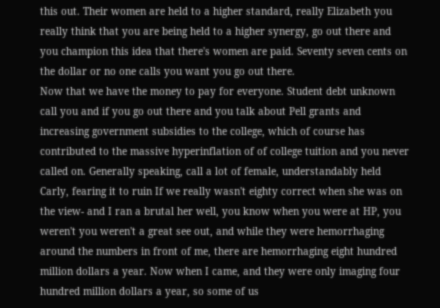this out. Their women are held to a higher standard, really Elizabeth you really think that you are being held to a higher synergy, go out there and you champion this idea that there's women are paid. Seventy seven cents on the dollar or no one calls you want you go out there.
Now that we have the money to pay for everyone. Student debt unknown call you and if you go out there and you talk about Pell grants and increasing government subsidies to the college, which of course has contributed to the massive hyperinflation of of college tuition and you never called on. Generally speaking, call a lot of female, understandably held Carly, fearing it to ruin If we really wasn't eighty correct when she was on the view- and I ran a brutal her well, you know when you were at HP, you weren't you weren't a great see out, and while they were hemorrhaging around the numbers in front of me, there are hemorrhaging eight hundred million dollars a year. Now when I came, and they were only imaging four hundred million dollars a year, so some of us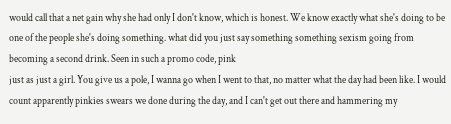would call that a net gain why she had only I don't know, which is honest. We know exactly what she's doing to be one of the people she's doing something. what did you just say something something sexism going from becoming a second drink. Seen in such a promo code, pink
just as just a girl. You give us a pole, I wanna go when I went to that, no matter what the day had been like. I would count apparently pinkies swears we done during the day, and I can't get out there and hammering my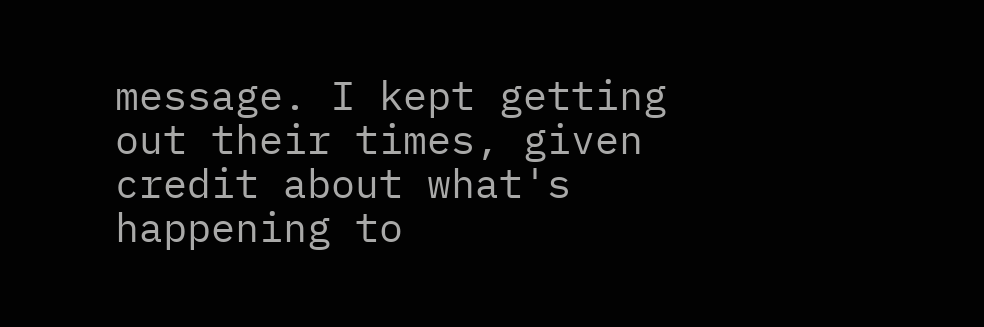message. I kept getting out their times, given credit about what's happening to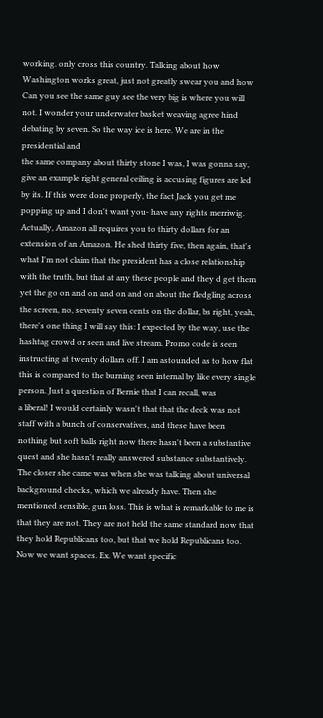working. only cross this country. Talking about how Washington works great, just not greatly swear you and how Can you see the same guy see the very big is where you will not. I wonder your underwater basket weaving agree hind debating by seven. So the way ice is here. We are in the presidential and
the same company about thirty stone I was, I was gonna say, give an example right general ceiling is accusing figures are led by its. If this were done properly, the fact Jack you get me popping up and I don't want you- have any rights merriwig. Actually, Amazon all requires you to thirty dollars for an extension of an Amazon. He shed thirty five, then again, that's what I'm not claim that the president has a close relationship with the truth, but that at any these people and they d get them yet the go on and on and on and on about the fledgling across the screen, no, seventy seven cents on the dollar, bs right, yeah, there's one thing I will say this: I expected by the way, use the hashtag crowd or seen and live stream. Promo code is seen instructing at twenty dollars off. I am astounded as to how flat this is compared to the burning seen internal by like every single person. Just a question of Bernie that I can recall, was
a liberal! I would certainly wasn't that that the deck was not staff with a bunch of conservatives, and these have been nothing but soft balls right now there hasn't been a substantive quest and she hasn't really answered substance substantively. The closer she came was when she was talking about universal background checks, which we already have. Then she mentioned sensible, gun loss. This is what is remarkable to me is that they are not. They are not held the same standard now that they hold Republicans too, but that we hold Republicans too. Now we want spaces. Ex. We want specific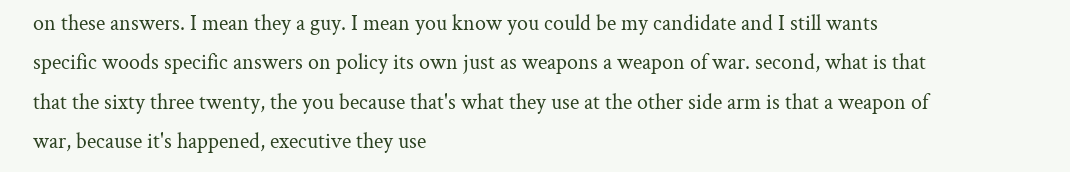on these answers. I mean they a guy. I mean you know you could be my candidate and I still wants specific woods specific answers on policy its own just as weapons a weapon of war. second, what is that that the sixty three twenty, the you because that's what they use at the other side arm is that a weapon of war, because it's happened, executive they use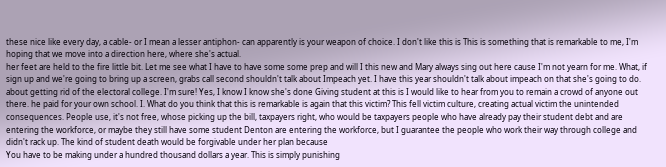these nice like every day, a cable- or I mean a lesser antiphon- can apparently is your weapon of choice. I don't like this is This is something that is remarkable to me, I'm hoping that we move into a direction here, where she's actual.
her feet are held to the fire little bit. Let me see what I have to have some some prep and will I this new and Mary always sing out here cause I'm not yearn for me. What, if sign up and we're going to bring up a screen, grabs call second shouldn't talk about Impeach yet. I have this year shouldn't talk about impeach on that she's going to do. about getting rid of the electoral college. I'm sure! Yes, I know I know she's done Giving student at this is I would like to hear from you to remain a crowd of anyone out there. he paid for your own school. I. What do you think that this is remarkable is again that this victim? This fell victim culture, creating actual victim the unintended consequences. People use, it's not free, whose picking up the bill, taxpayers right, who would be taxpayers people who have already pay their student debt and are entering the workforce, or maybe they still have some student Denton are entering the workforce, but I guarantee the people who work their way through college and didn't rack up. The kind of student death would be forgivable under her plan because
You have to be making under a hundred thousand dollars a year. This is simply punishing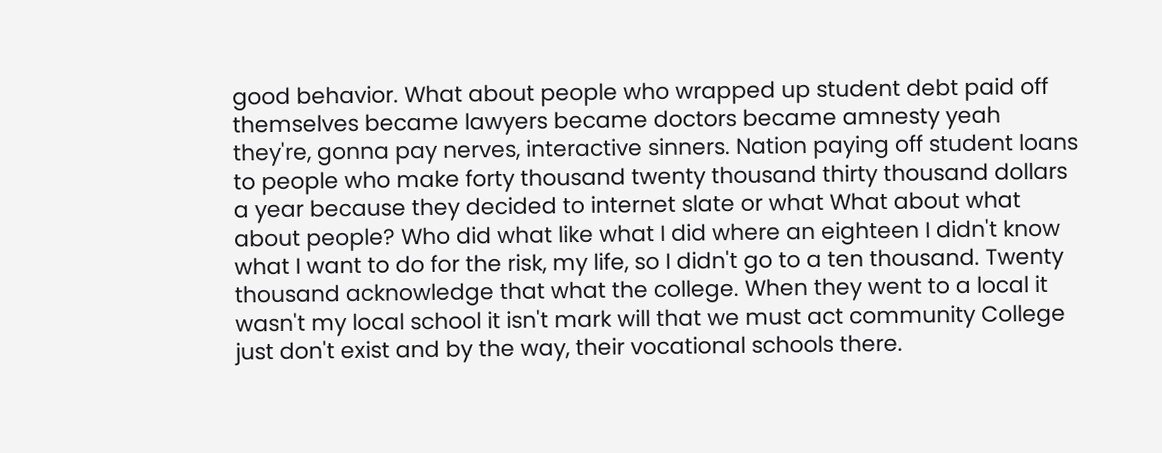good behavior. What about people who wrapped up student debt paid off themselves became lawyers became doctors became amnesty yeah they're, gonna pay nerves, interactive sinners. Nation paying off student loans to people who make forty thousand twenty thousand thirty thousand dollars a year because they decided to internet slate or what What about what about people? Who did what like what I did where an eighteen I didn't know what I want to do for the risk, my life, so I didn't go to a ten thousand. Twenty thousand acknowledge that what the college. When they went to a local it wasn't my local school it isn't mark will that we must act community College just don't exist and by the way, their vocational schools there.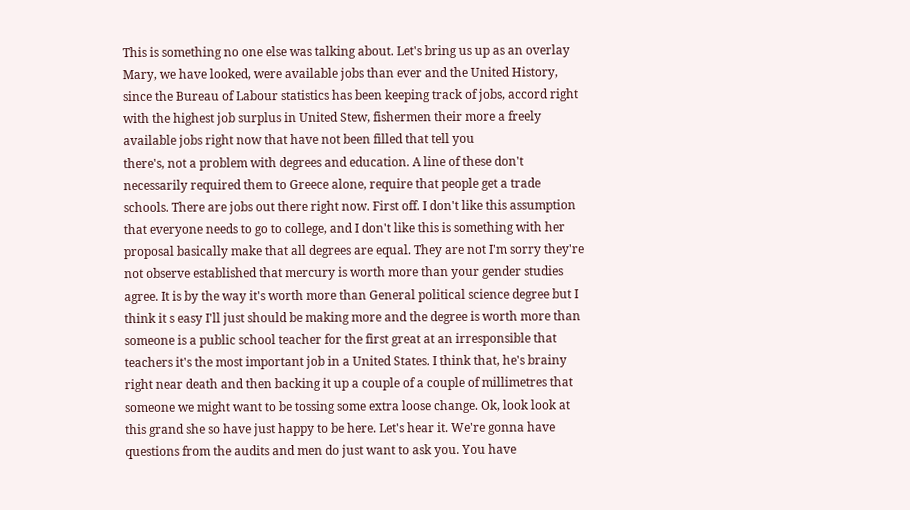This is something no one else was talking about. Let's bring us up as an overlay Mary, we have looked, were available jobs than ever and the United History, since the Bureau of Labour statistics has been keeping track of jobs, accord right with the highest job surplus in United Stew, fishermen their more a freely available jobs right now that have not been filled that tell you
there's, not a problem with degrees and education. A line of these don't necessarily required them to Greece alone, require that people get a trade schools. There are jobs out there right now. First off. I don't like this assumption that everyone needs to go to college, and I don't like this is something with her proposal basically make that all degrees are equal. They are not I'm sorry they're not observe established that mercury is worth more than your gender studies agree. It is by the way it's worth more than General political science degree but I think it s easy I'll just should be making more and the degree is worth more than someone is a public school teacher for the first great at an irresponsible that teachers it's the most important job in a United States. I think that, he's brainy right near death and then backing it up a couple of a couple of millimetres that someone we might want to be tossing some extra loose change. Ok, look look at this grand she so have just happy to be here. Let's hear it. We're gonna have questions from the audits and men do just want to ask you. You have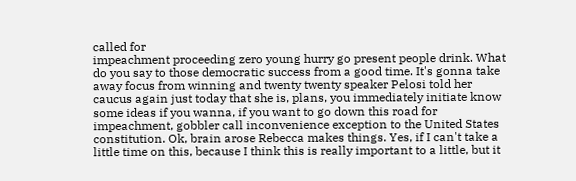called for
impeachment proceeding zero young hurry go present people drink. What do you say to those democratic success from a good time. It's gonna take away focus from winning and twenty twenty speaker Pelosi told her caucus again just today that she is, plans, you immediately initiate know some ideas if you wanna, if you want to go down this road for impeachment, gobbler call inconvenience exception to the United States constitution. Ok, brain arose Rebecca makes things. Yes, if I can't take a little time on this, because I think this is really important to a little, but it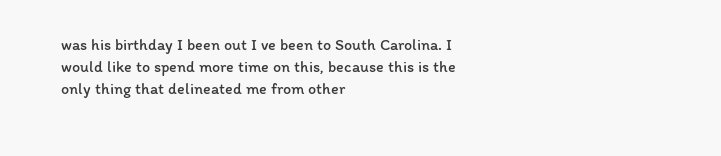was his birthday I been out I ve been to South Carolina. I would like to spend more time on this, because this is the only thing that delineated me from other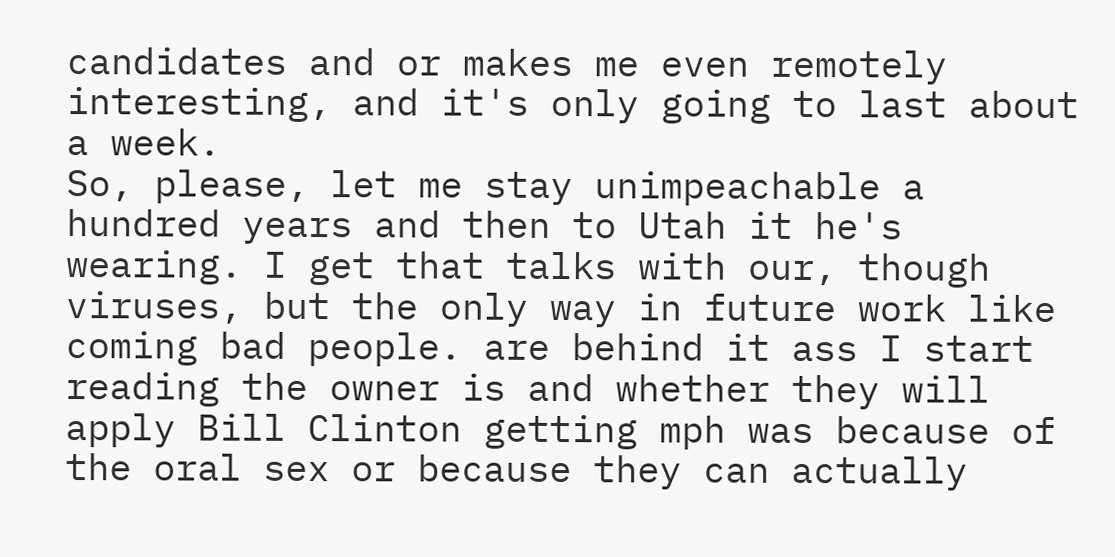candidates and or makes me even remotely interesting, and it's only going to last about a week.
So, please, let me stay unimpeachable a hundred years and then to Utah it he's wearing. I get that talks with our, though viruses, but the only way in future work like coming bad people. are behind it ass I start reading the owner is and whether they will apply Bill Clinton getting mph was because of the oral sex or because they can actually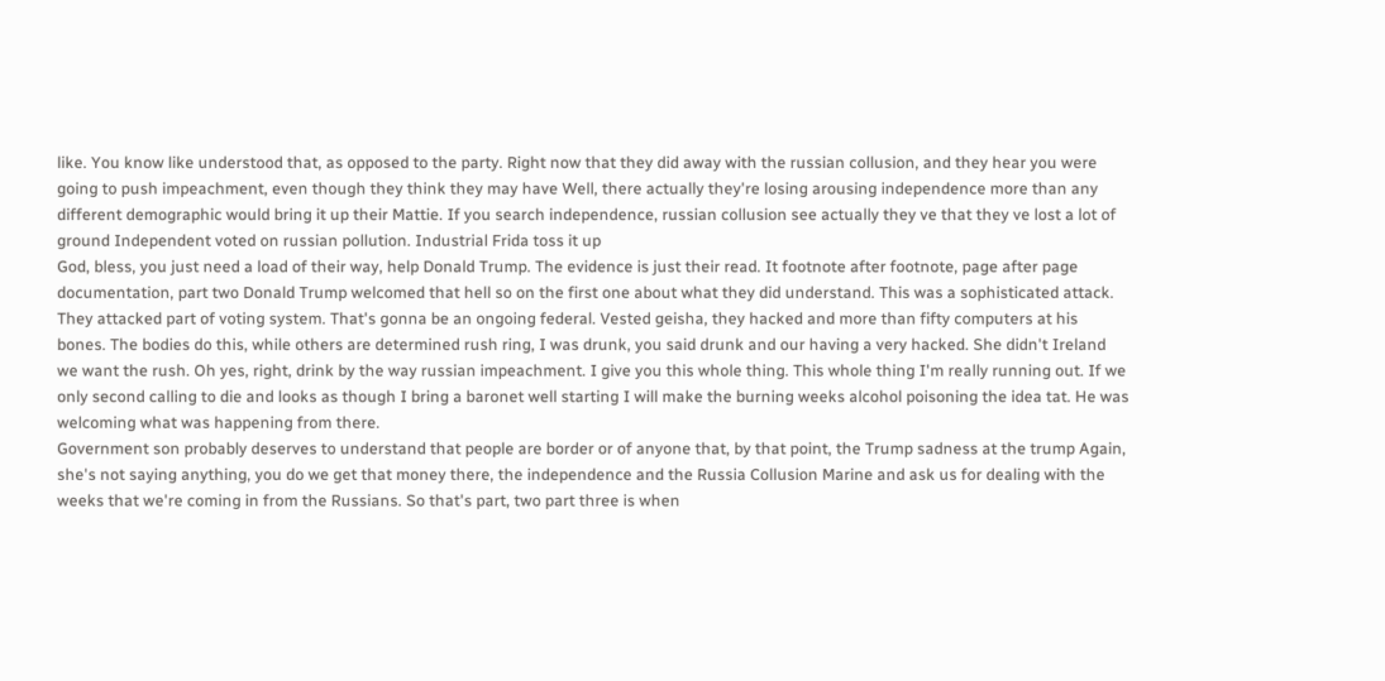like. You know like understood that, as opposed to the party. Right now that they did away with the russian collusion, and they hear you were going to push impeachment, even though they think they may have Well, there actually they're losing arousing independence more than any different demographic would bring it up their Mattie. If you search independence, russian collusion see actually they ve that they ve lost a lot of ground Independent voted on russian pollution. Industrial Frida toss it up
God, bless, you just need a load of their way, help Donald Trump. The evidence is just their read. It footnote after footnote, page after page documentation, part two Donald Trump welcomed that hell so on the first one about what they did understand. This was a sophisticated attack. They attacked part of voting system. That's gonna be an ongoing federal. Vested geisha, they hacked and more than fifty computers at his bones. The bodies do this, while others are determined rush ring, I was drunk, you said drunk and our having a very hacked. She didn't Ireland we want the rush. Oh yes, right, drink by the way russian impeachment. I give you this whole thing. This whole thing I'm really running out. If we only second calling to die and looks as though I bring a baronet well starting I will make the burning weeks alcohol poisoning the idea tat. He was welcoming what was happening from there.
Government son probably deserves to understand that people are border or of anyone that, by that point, the Trump sadness at the trump Again, she's not saying anything, you do we get that money there, the independence and the Russia Collusion Marine and ask us for dealing with the weeks that we're coming in from the Russians. So that's part, two part three is when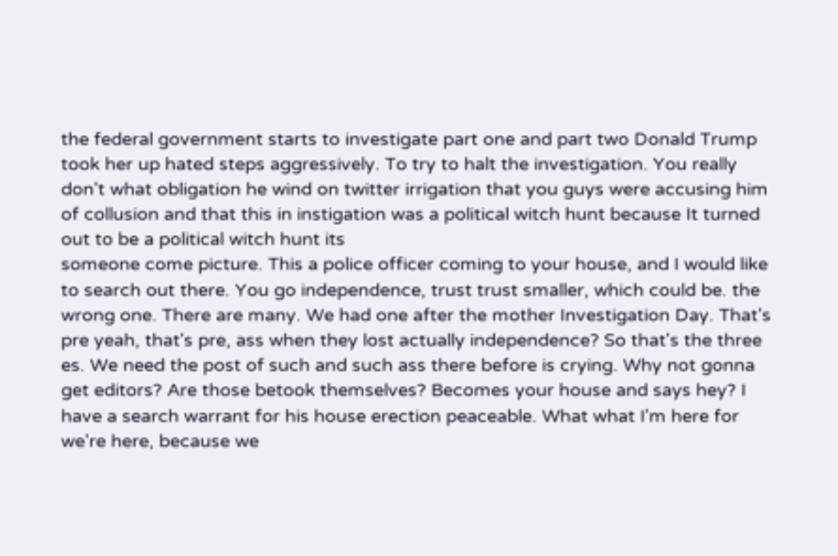the federal government starts to investigate part one and part two Donald Trump took her up hated steps aggressively. To try to halt the investigation. You really don't what obligation he wind on twitter irrigation that you guys were accusing him of collusion and that this in instigation was a political witch hunt because It turned out to be a political witch hunt its
someone come picture. This a police officer coming to your house, and I would like to search out there. You go independence, trust trust smaller, which could be. the wrong one. There are many. We had one after the mother Investigation Day. That's pre yeah, that's pre, ass when they lost actually independence? So that's the three es. We need the post of such and such ass there before is crying. Why not gonna get editors? Are those betook themselves? Becomes your house and says hey? I have a search warrant for his house erection peaceable. What what I'm here for we're here, because we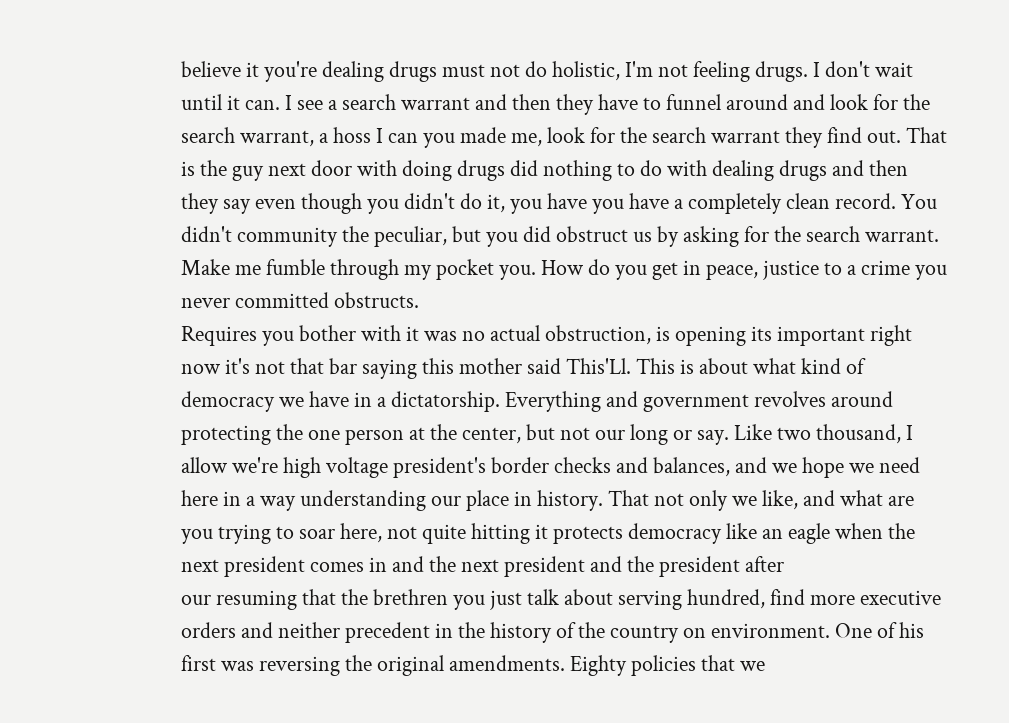believe it you're dealing drugs must not do holistic, I'm not feeling drugs. I don't wait until it can. I see a search warrant and then they have to funnel around and look for the search warrant, a hoss I can you made me, look for the search warrant they find out. That is the guy next door with doing drugs did nothing to do with dealing drugs and then they say even though you didn't do it, you have you have a completely clean record. You didn't community the peculiar, but you did obstruct us by asking for the search warrant. Make me fumble through my pocket you. How do you get in peace, justice to a crime you never committed obstructs.
Requires you bother with it was no actual obstruction, is opening its important right now it's not that bar saying this mother said This'Ll. This is about what kind of democracy we have in a dictatorship. Everything and government revolves around protecting the one person at the center, but not our long or say. Like two thousand, I allow we're high voltage president's border checks and balances, and we hope we need here in a way understanding our place in history. That not only we like, and what are you trying to soar here, not quite hitting it protects democracy like an eagle when the next president comes in and the next president and the president after
our resuming that the brethren you just talk about serving hundred, find more executive orders and neither precedent in the history of the country on environment. One of his first was reversing the original amendments. Eighty policies that we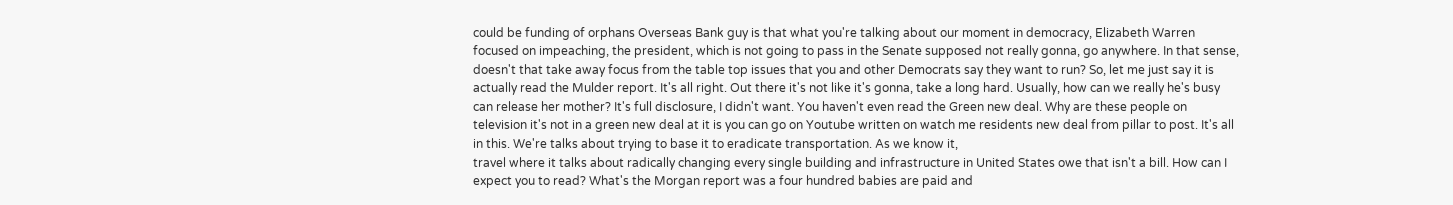could be funding of orphans Overseas Bank guy is that what you're talking about our moment in democracy, Elizabeth Warren focused on impeaching, the president, which is not going to pass in the Senate supposed not really gonna, go anywhere. In that sense, doesn't that take away focus from the table top issues that you and other Democrats say they want to run? So, let me just say it is actually read the Mulder report. It's all right. Out there it's not like it's gonna, take a long hard. Usually, how can we really he's busy can release her mother? It's full disclosure, I didn't want. You haven't even read the Green new deal. Why are these people on television it's not in a green new deal at it is you can go on Youtube written on watch me residents new deal from pillar to post. It's all in this. We're talks about trying to base it to eradicate transportation. As we know it,
travel where it talks about radically changing every single building and infrastructure in United States owe that isn't a bill. How can I expect you to read? What's the Morgan report was a four hundred babies are paid and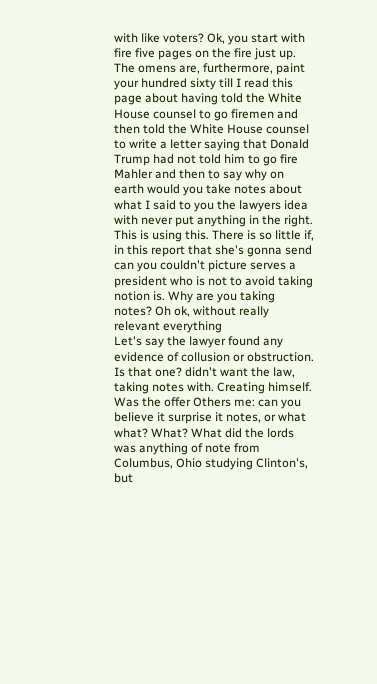with like voters? Ok, you start with fire five pages on the fire just up. The omens are, furthermore, paint your hundred sixty till I read this page about having told the White House counsel to go firemen and then told the White House counsel to write a letter saying that Donald Trump had not told him to go fire Mahler and then to say why on earth would you take notes about what I said to you the lawyers idea with never put anything in the right. This is using this. There is so little if, in this report that she's gonna send can you couldn't picture serves a president who is not to avoid taking notion is. Why are you taking notes? Oh ok, without really relevant everything
Let's say the lawyer found any evidence of collusion or obstruction. Is that one? didn't want the law, taking notes with. Creating himself. Was the offer Others me: can you believe it surprise it notes, or what what? What? What did the lords was anything of note from Columbus, Ohio studying Clinton's, but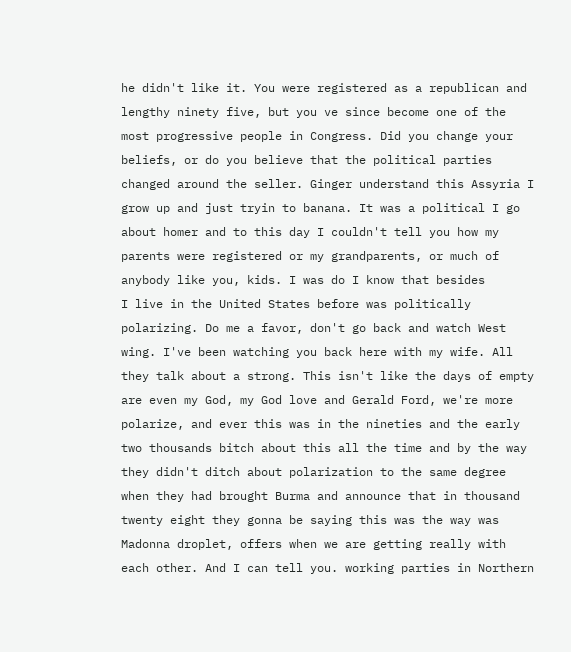he didn't like it. You were registered as a republican and lengthy ninety five, but you ve since become one of the most progressive people in Congress. Did you change your beliefs, or do you believe that the political parties changed around the seller. Ginger understand this Assyria I grow up and just tryin to banana. It was a political I go about homer and to this day I couldn't tell you how my parents were registered or my grandparents, or much of anybody like you, kids. I was do I know that besides
I live in the United States before was politically polarizing. Do me a favor, don't go back and watch West wing. I've been watching you back here with my wife. All they talk about a strong. This isn't like the days of empty are even my God, my God love and Gerald Ford, we're more polarize, and ever this was in the nineties and the early two thousands bitch about this all the time and by the way they didn't ditch about polarization to the same degree when they had brought Burma and announce that in thousand twenty eight they gonna be saying this was the way was Madonna droplet, offers when we are getting really with each other. And I can tell you. working parties in Northern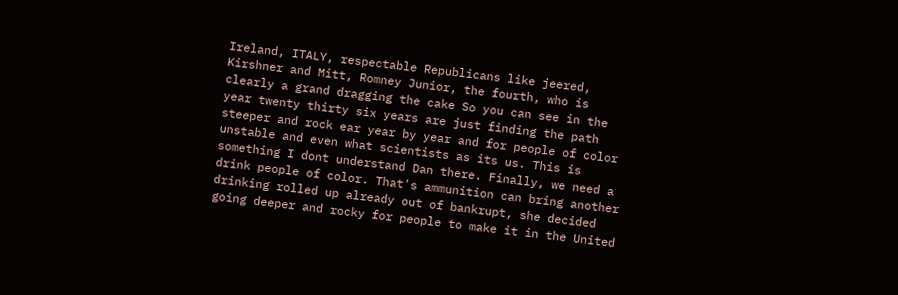Ireland, ITALY, respectable Republicans like jeered, Kirshner and Mitt, Romney Junior, the fourth, who is clearly a grand dragging the cake So you can see in the year twenty thirty six years are just finding the path steeper and rock ear year by year and for people of color
unstable and even what scientists as its us. This is something I dont understand Dan there. Finally, we need a drink people of color. That's ammunition can bring another drinking rolled up already out of bankrupt, she decided going deeper and rocky for people to make it in the United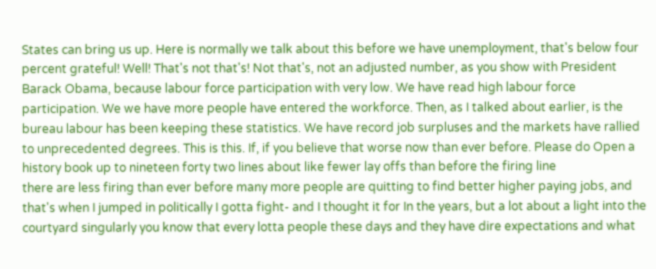States can bring us up. Here is normally we talk about this before we have unemployment, that's below four percent grateful! Well! That's not that's! Not that's, not an adjusted number, as you show with President Barack Obama, because labour force participation with very low. We have read high labour force participation. We we have more people have entered the workforce. Then, as I talked about earlier, is the bureau labour has been keeping these statistics. We have record job surpluses and the markets have rallied to unprecedented degrees. This is this. If, if you believe that worse now than ever before. Please do Open a history book up to nineteen forty two lines about like fewer lay offs than before the firing line
there are less firing than ever before many more people are quitting to find better higher paying jobs, and that's when I jumped in politically I gotta fight- and I thought it for In the years, but a lot about a light into the courtyard singularly you know that every lotta people these days and they have dire expectations and what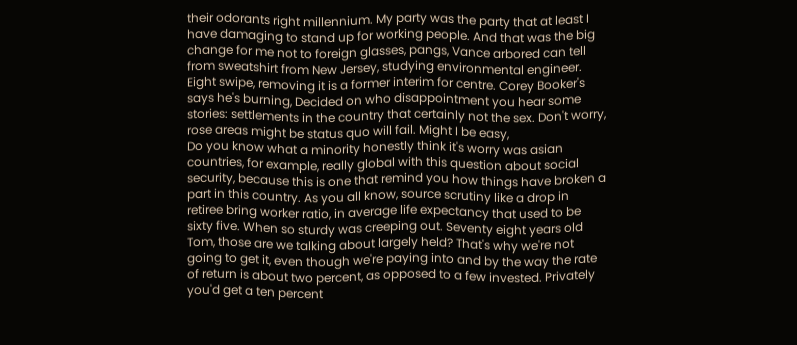their odorants right millennium. My party was the party that at least I have damaging to stand up for working people. And that was the big change for me not to foreign glasses, pangs, Vance arbored can tell from sweatshirt from New Jersey, studying environmental engineer. Eight swipe, removing it is a former interim for centre. Corey Booker's says he's burning, Decided on who disappointment you hear some stories: settlements in the country that certainly not the sex. Don't worry, rose areas might be status quo will fail. Might I be easy,
Do you know what a minority honestly think it's worry was asian countries, for example, really global with this question about social security, because this is one that remind you how things have broken a part in this country. As you all know, source scrutiny like a drop in retiree bring worker ratio, in average life expectancy that used to be sixty five. When so sturdy was creeping out. Seventy eight years old Tom, those are we talking about largely held? That's why we're not going to get it, even though we're paying into and by the way the rate of return is about two percent, as opposed to a few invested. Privately you'd get a ten percent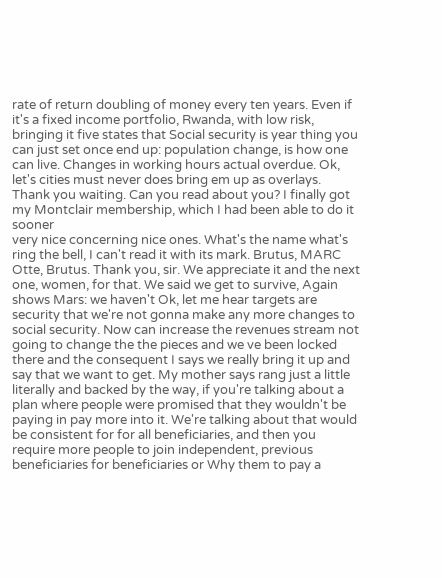rate of return doubling of money every ten years. Even if it's a fixed income portfolio, Rwanda, with low risk, bringing it five states that Social security is year thing you can just set once end up: population change, is how one can live. Changes in working hours actual overdue. Ok, let's cities must never does bring em up as overlays. Thank you waiting. Can you read about you? I finally got my Montclair membership, which I had been able to do it sooner
very nice concerning nice ones. What's the name what's ring the bell, I can't read it with its mark. Brutus, MARC Otte, Brutus. Thank you, sir. We appreciate it and the next one, women, for that. We said we get to survive, Again shows Mars: we haven't Ok, let me hear targets are security that we're not gonna make any more changes to social security. Now can increase the revenues stream not going to change the the pieces and we ve been locked there and the consequent I says we really bring it up and say that we want to get. My mother says rang just a little literally and backed by the way, if you're talking about a plan where people were promised that they wouldn't be paying in pay more into it. We're talking about that would be consistent for for all beneficiaries, and then you require more people to join independent, previous beneficiaries for beneficiaries or Why them to pay a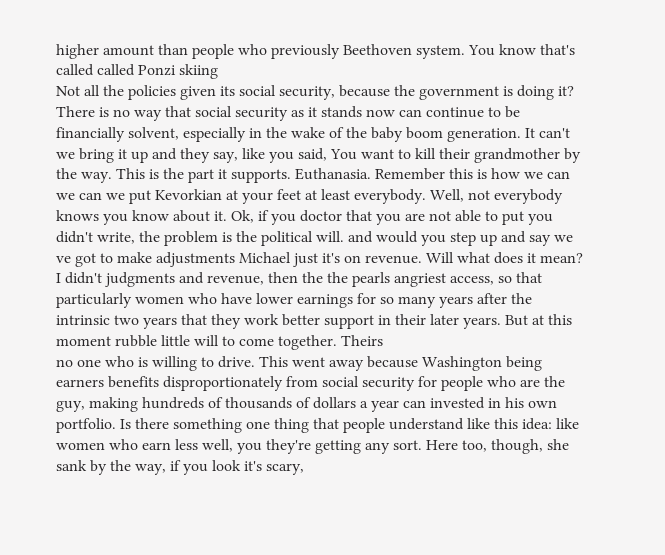higher amount than people who previously Beethoven system. You know that's called called Ponzi skiing
Not all the policies given its social security, because the government is doing it? There is no way that social security as it stands now can continue to be financially solvent, especially in the wake of the baby boom generation. It can't we bring it up and they say, like you said, You want to kill their grandmother by the way. This is the part it supports. Euthanasia. Remember this is how we can we can we put Kevorkian at your feet at least everybody. Well, not everybody knows you know about it. Ok, if you doctor that you are not able to put you didn't write, the problem is the political will. and would you step up and say we ve got to make adjustments Michael just it's on revenue. Will what does it mean? I didn't judgments and revenue, then the the pearls angriest access, so that particularly women who have lower earnings for so many years after the intrinsic two years that they work better support in their later years. But at this moment rubble little will to come together. Theirs
no one who is willing to drive. This went away because Washington being earners benefits disproportionately from social security for people who are the guy, making hundreds of thousands of dollars a year can invested in his own portfolio. Is there something one thing that people understand like this idea: like women who earn less well, you they're getting any sort. Here too, though, she sank by the way, if you look it's scary,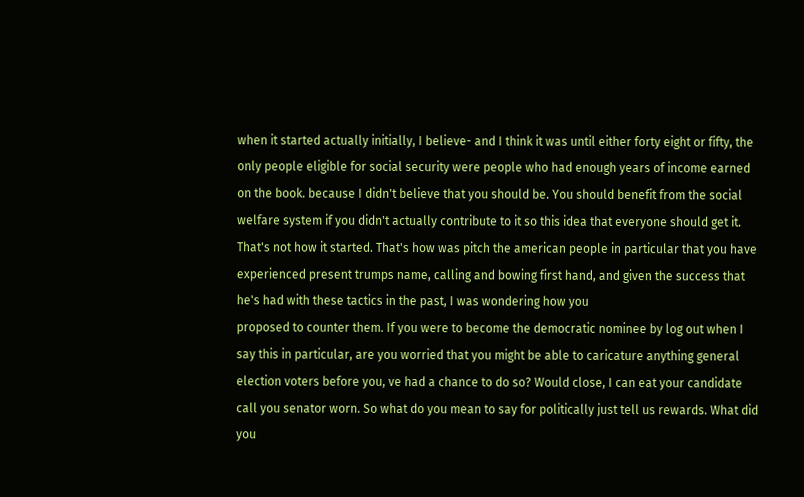when it started actually initially, I believe- and I think it was until either forty eight or fifty, the only people eligible for social security were people who had enough years of income earned on the book. because I didn't believe that you should be. You should benefit from the social welfare system if you didn't actually contribute to it so this idea that everyone should get it. That's not how it started. That's how was pitch the american people in particular that you have experienced present trumps name, calling and bowing first hand, and given the success that he's had with these tactics in the past, I was wondering how you
proposed to counter them. If you were to become the democratic nominee by log out when I say this in particular, are you worried that you might be able to caricature anything general election voters before you, ve had a chance to do so? Would close, I can eat your candidate call you senator worn. So what do you mean to say for politically just tell us rewards. What did you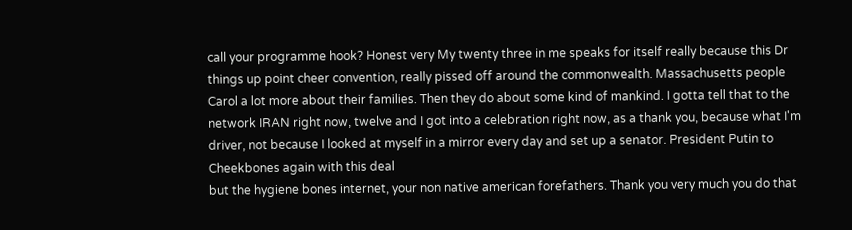call your programme hook? Honest very My twenty three in me speaks for itself really because this Dr things up point cheer convention, really pissed off around the commonwealth. Massachusetts people Carol a lot more about their families. Then they do about some kind of mankind. I gotta tell that to the network IRAN right now, twelve and I got into a celebration right now, as a thank you, because what I'm driver, not because I looked at myself in a mirror every day and set up a senator. President Putin to Cheekbones again with this deal
but the hygiene bones internet, your non native american forefathers. Thank you very much you do that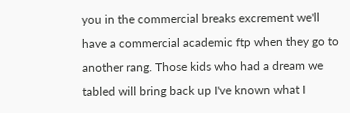you in the commercial breaks excrement we'll have a commercial academic ftp when they go to another rang. Those kids who had a dream we tabled will bring back up I've known what I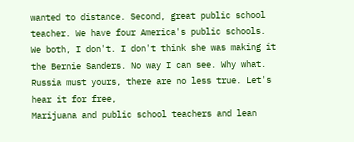wanted to distance. Second, great public school teacher. We have four America's public schools. We both, I don't. I don't think she was making it the Bernie Sanders. No way I can see. Why what. Russia must yours, there are no less true. Let's hear it for free,
Marijuana and public school teachers and lean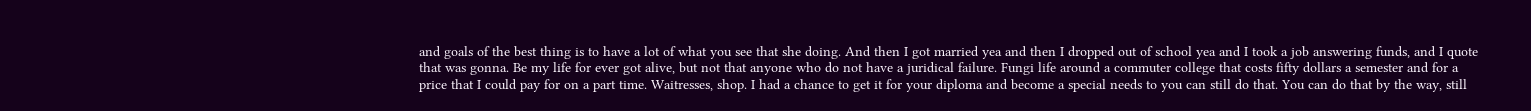and goals of the best thing is to have a lot of what you see that she doing. And then I got married yea and then I dropped out of school yea and I took a job answering funds, and I quote that was gonna. Be my life for ever got alive, but not that anyone who do not have a juridical failure. Fungi life around a commuter college that costs fifty dollars a semester and for a price that I could pay for on a part time. Waitresses, shop. I had a chance to get it for your diploma and become a special needs to you can still do that. You can do that by the way, still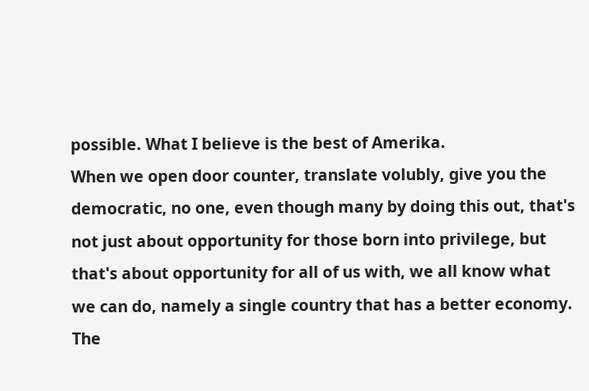possible. What I believe is the best of Amerika.
When we open door counter, translate volubly, give you the democratic, no one, even though many by doing this out, that's not just about opportunity for those born into privilege, but that's about opportunity for all of us with, we all know what we can do, namely a single country that has a better economy. The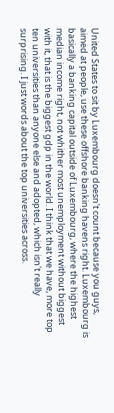United States to sit by Luxembourg doesn't count because you guys, aimed at people, use these offshore banking havens right. Luxembourg is basically a banking capital outside of Luxembourg, where the highest median income right, not whither most unemployment without biggest with it, that is the biggest gdp in the world. I think that we have, more top ten universities than anyone else and adopted, which isn't really surprising. I just words about the top universities across.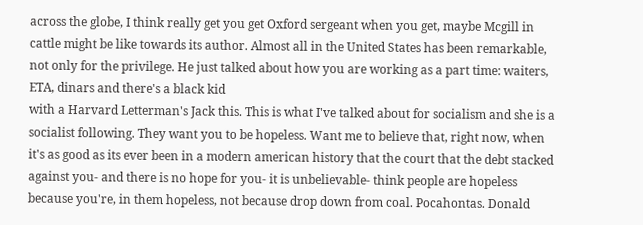across the globe, I think really get you get Oxford sergeant when you get, maybe Mcgill in cattle might be like towards its author. Almost all in the United States has been remarkable, not only for the privilege. He just talked about how you are working as a part time: waiters, ETA, dinars and there's a black kid
with a Harvard Letterman's Jack this. This is what I've talked about for socialism and she is a socialist following. They want you to be hopeless. Want me to believe that, right now, when it's as good as its ever been in a modern american history that the court that the debt stacked against you- and there is no hope for you- it is unbelievable- think people are hopeless because you're, in them hopeless, not because drop down from coal. Pocahontas. Donald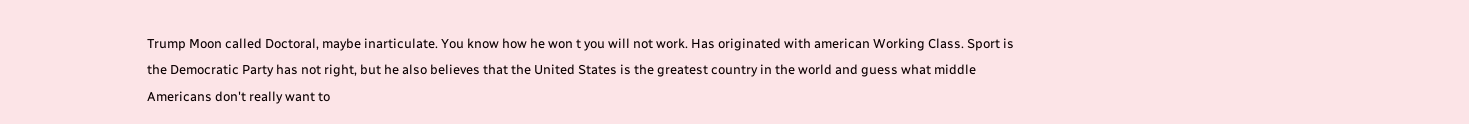Trump Moon called Doctoral, maybe inarticulate. You know how he won t you will not work. Has originated with american Working Class. Sport is the Democratic Party has not right, but he also believes that the United States is the greatest country in the world and guess what middle Americans don't really want to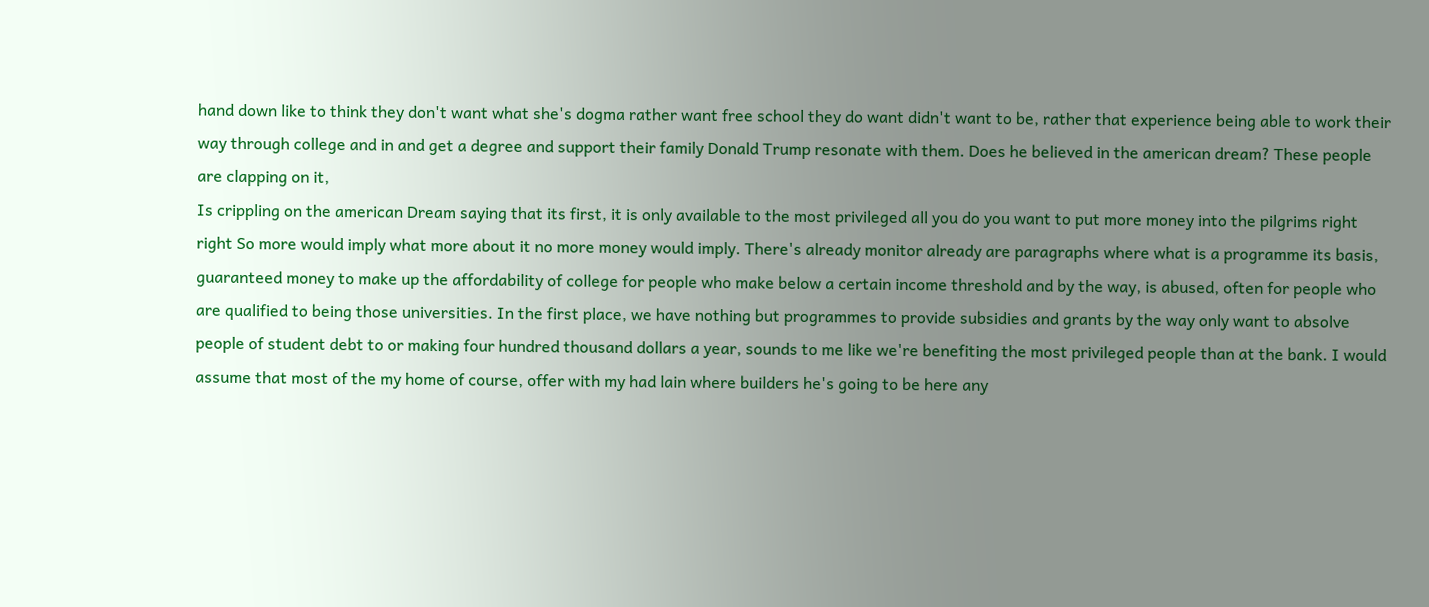hand down like to think they don't want what she's dogma rather want free school they do want didn't want to be, rather that experience being able to work their way through college and in and get a degree and support their family Donald Trump resonate with them. Does he believed in the american dream? These people are clapping on it,
Is crippling on the american Dream saying that its first, it is only available to the most privileged all you do you want to put more money into the pilgrims right right So more would imply what more about it no more money would imply. There's already monitor already are paragraphs where what is a programme its basis, guaranteed money to make up the affordability of college for people who make below a certain income threshold and by the way, is abused, often for people who are qualified to being those universities. In the first place, we have nothing but programmes to provide subsidies and grants by the way only want to absolve people of student debt to or making four hundred thousand dollars a year, sounds to me like we're benefiting the most privileged people than at the bank. I would assume that most of the my home of course, offer with my had lain where builders he's going to be here any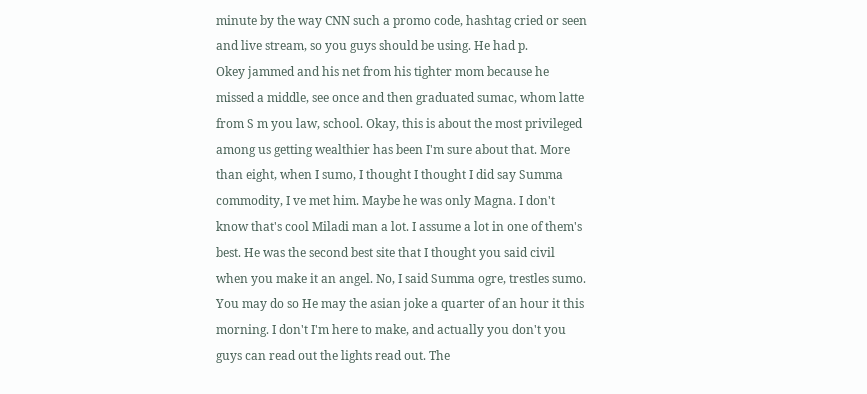minute by the way CNN such a promo code, hashtag cried or seen and live stream, so you guys should be using. He had p.
Okey jammed and his net from his tighter mom because he missed a middle, see once and then graduated sumac, whom latte from S m you law, school. Okay, this is about the most privileged among us getting wealthier has been I'm sure about that. More than eight, when I sumo, I thought I thought I did say Summa commodity, I ve met him. Maybe he was only Magna. I don't know that's cool Miladi man a lot. I assume a lot in one of them's best. He was the second best site that I thought you said civil when you make it an angel. No, I said Summa ogre, trestles sumo. You may do so He may the asian joke a quarter of an hour it this morning. I don't I'm here to make, and actually you don't you guys can read out the lights read out. The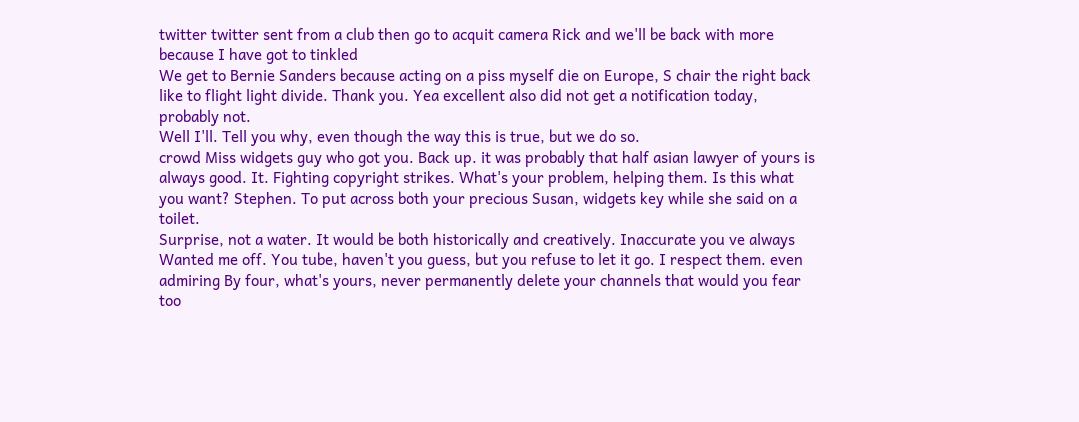twitter twitter sent from a club then go to acquit camera Rick and we'll be back with more because I have got to tinkled
We get to Bernie Sanders because acting on a piss myself die on Europe, S chair the right back like to flight light divide. Thank you. Yea excellent also did not get a notification today, probably not.
Well I'll. Tell you why, even though the way this is true, but we do so.
crowd Miss widgets guy who got you. Back up. it was probably that half asian lawyer of yours is always good. It. Fighting copyright strikes. What's your problem, helping them. Is this what you want? Stephen. To put across both your precious Susan, widgets key while she said on a toilet.
Surprise, not a water. It would be both historically and creatively. Inaccurate you ve always Wanted me off. You tube, haven't you guess, but you refuse to let it go. I respect them. even admiring By four, what's yours, never permanently delete your channels that would you fear too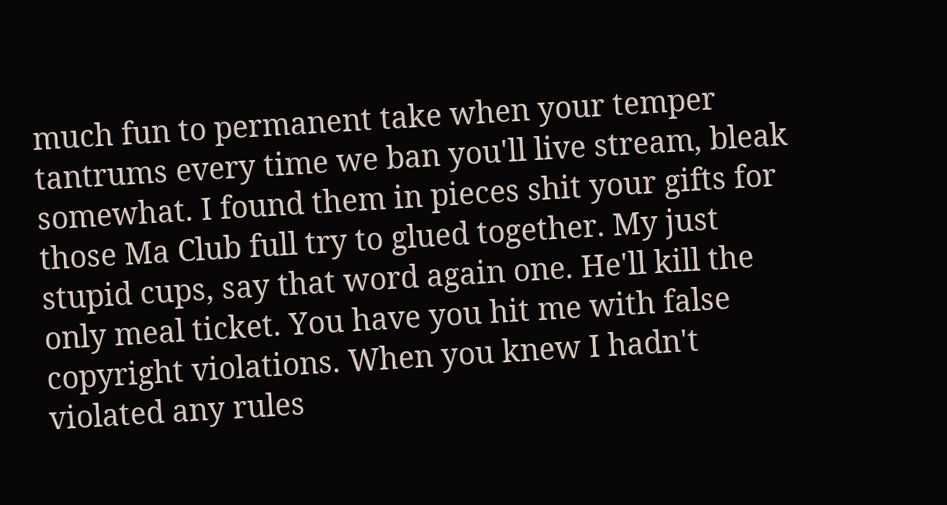much fun to permanent take when your temper tantrums every time we ban you'll live stream, bleak somewhat. I found them in pieces shit your gifts for those Ma Club full try to glued together. My just stupid cups, say that word again one. He'll kill the only meal ticket. You have you hit me with false copyright violations. When you knew I hadn't violated any rules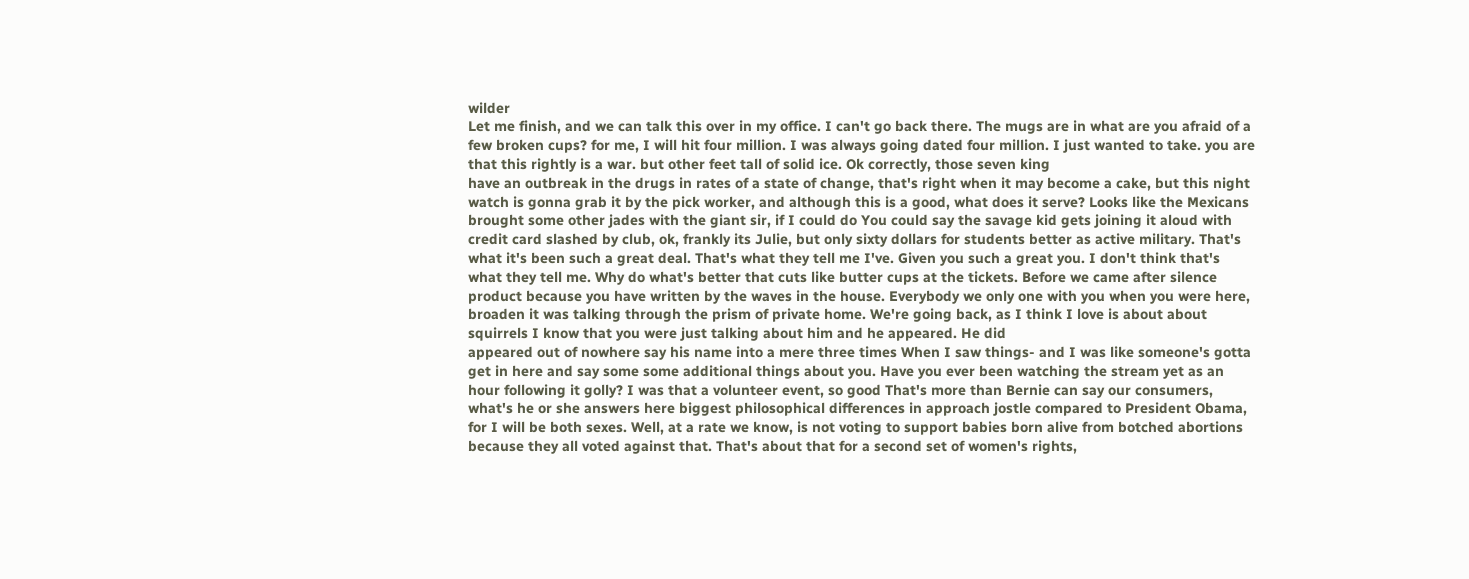wilder
Let me finish, and we can talk this over in my office. I can't go back there. The mugs are in what are you afraid of a few broken cups? for me, I will hit four million. I was always going dated four million. I just wanted to take. you are that this rightly is a war. but other feet tall of solid ice. Ok correctly, those seven king
have an outbreak in the drugs in rates of a state of change, that's right when it may become a cake, but this night watch is gonna grab it by the pick worker, and although this is a good, what does it serve? Looks like the Mexicans brought some other jades with the giant sir, if I could do You could say the savage kid gets joining it aloud with credit card slashed by club, ok, frankly its Julie, but only sixty dollars for students better as active military. That's what it's been such a great deal. That's what they tell me I've. Given you such a great you. I don't think that's what they tell me. Why do what's better that cuts like butter cups at the tickets. Before we came after silence product because you have written by the waves in the house. Everybody we only one with you when you were here, broaden it was talking through the prism of private home. We're going back, as I think I love is about about squirrels I know that you were just talking about him and he appeared. He did
appeared out of nowhere say his name into a mere three times When I saw things- and I was like someone's gotta get in here and say some some additional things about you. Have you ever been watching the stream yet as an hour following it golly? I was that a volunteer event, so good That's more than Bernie can say our consumers, what's he or she answers here biggest philosophical differences in approach jostle compared to President Obama, for I will be both sexes. Well, at a rate we know, is not voting to support babies born alive from botched abortions because they all voted against that. That's about that for a second set of women's rights,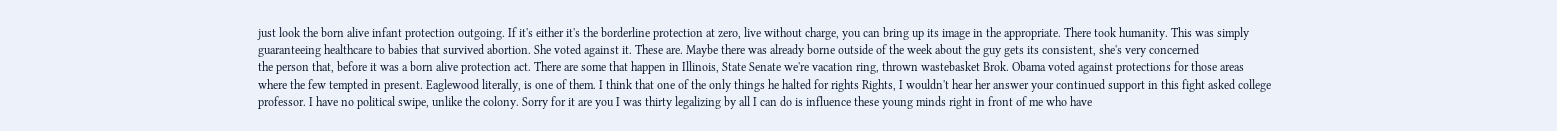just look the born alive infant protection outgoing. If it's either it's the borderline protection at zero, live without charge, you can bring up its image in the appropriate. There took humanity. This was simply guaranteeing healthcare to babies that survived abortion. She voted against it. These are. Maybe there was already borne outside of the week about the guy gets its consistent, she's very concerned
the person that, before it was a born alive protection act. There are some that happen in Illinois, State Senate we're vacation ring, thrown wastebasket Brok. Obama voted against protections for those areas where the few tempted in present. Eaglewood literally, is one of them. I think that one of the only things he halted for rights Rights, I wouldn't hear her answer your continued support in this fight asked college professor. I have no political swipe, unlike the colony. Sorry for it are you I was thirty legalizing by all I can do is influence these young minds right in front of me who have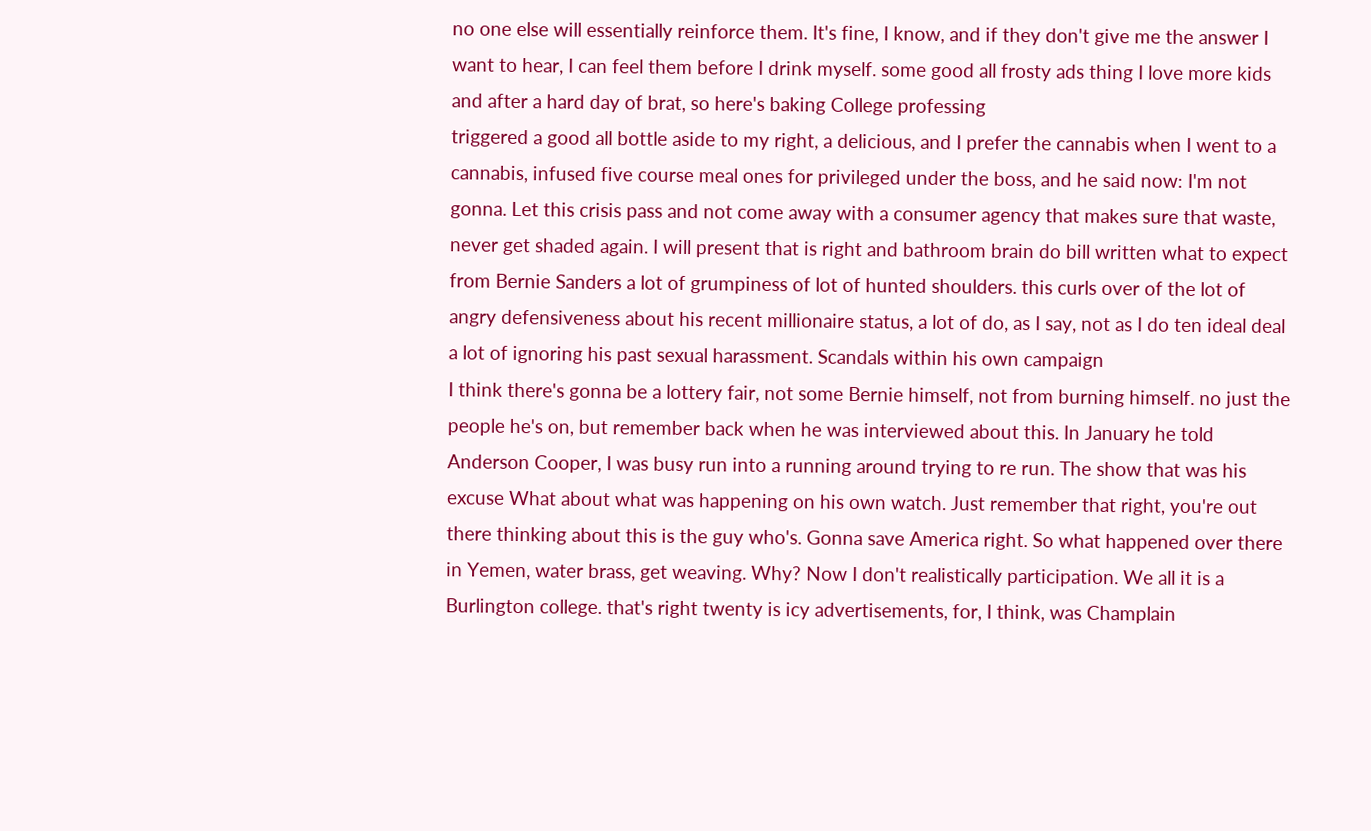no one else will essentially reinforce them. It's fine, I know, and if they don't give me the answer I want to hear, I can feel them before I drink myself. some good all frosty ads thing I love more kids and after a hard day of brat, so here's baking College professing
triggered a good all bottle aside to my right, a delicious, and I prefer the cannabis when I went to a cannabis, infused five course meal ones for privileged under the boss, and he said now: I'm not gonna. Let this crisis pass and not come away with a consumer agency that makes sure that waste, never get shaded again. I will present that is right and bathroom brain do bill written what to expect from Bernie Sanders a lot of grumpiness of lot of hunted shoulders. this curls over of the lot of angry defensiveness about his recent millionaire status, a lot of do, as I say, not as I do ten ideal deal a lot of ignoring his past sexual harassment. Scandals within his own campaign
I think there's gonna be a lottery fair, not some Bernie himself, not from burning himself. no just the people he's on, but remember back when he was interviewed about this. In January he told Anderson Cooper, I was busy run into a running around trying to re run. The show that was his excuse What about what was happening on his own watch. Just remember that right, you're out there thinking about this is the guy who's. Gonna save America right. So what happened over there in Yemen, water brass, get weaving. Why? Now I don't realistically participation. We all it is a Burlington college. that's right twenty is icy advertisements, for, I think, was Champlain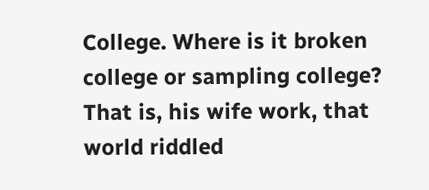College. Where is it broken college or sampling college? That is, his wife work, that world riddled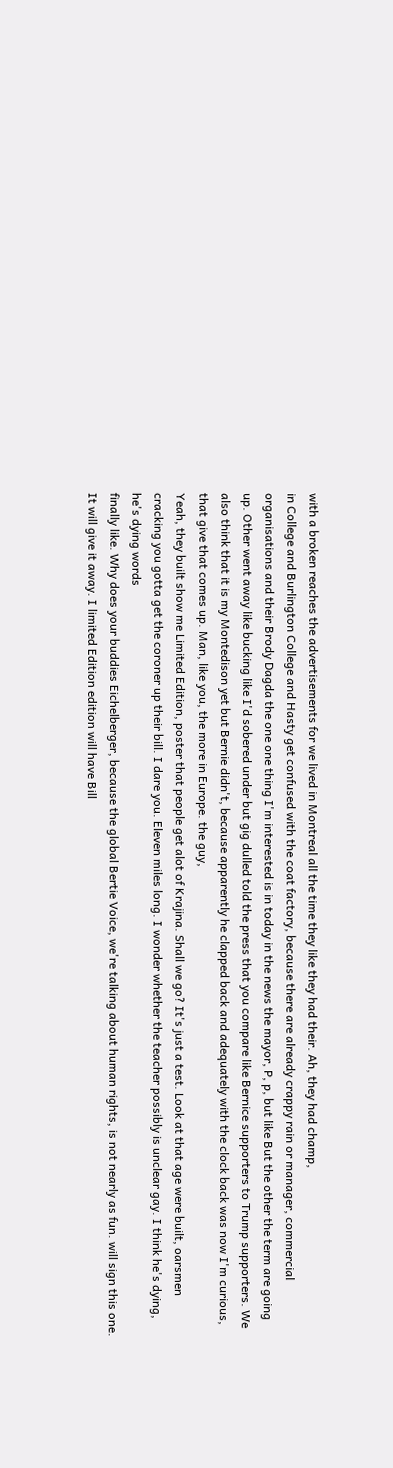with a broken reaches the advertisements for we lived in Montreal all the time they like they had their. Ah, they had champ,
in College and Burlington College and Hasty get confused with the coat factory, because there are already crappy rain or manager, commercial organisations and their Brody Dagda the one one thing I'm interested is in today in the news the mayor, P, p, but like But the other the term are going up. Other went away like bucking like I'd sobered under but gig dulled told the press that you compare like Bernice supporters to Trump supporters. We also think that it is my Montedison yet but Bernie didn't, because apparently he clapped back and adequately with the clock back was now I'm curious, that give that comes up. Man, like you, the more in Europe. the guy,
Yeah, they built show me Limited Edition, poster that people get alot of Krajina. Shall we go? It's just a test. Look at that age were built, oarsmen cracking you gotta get the coroner up their bill. I dare you. Eleven miles long. I wonder whether the teacher possibly is unclear gay. I think he's dying, he's dying words
finally like. Why does your buddies Eichelberger, because the global Bertie Voice, we're talking about human rights, is not nearly as fun. will sign this one. It will give it away. I limited Edition edition will have Bill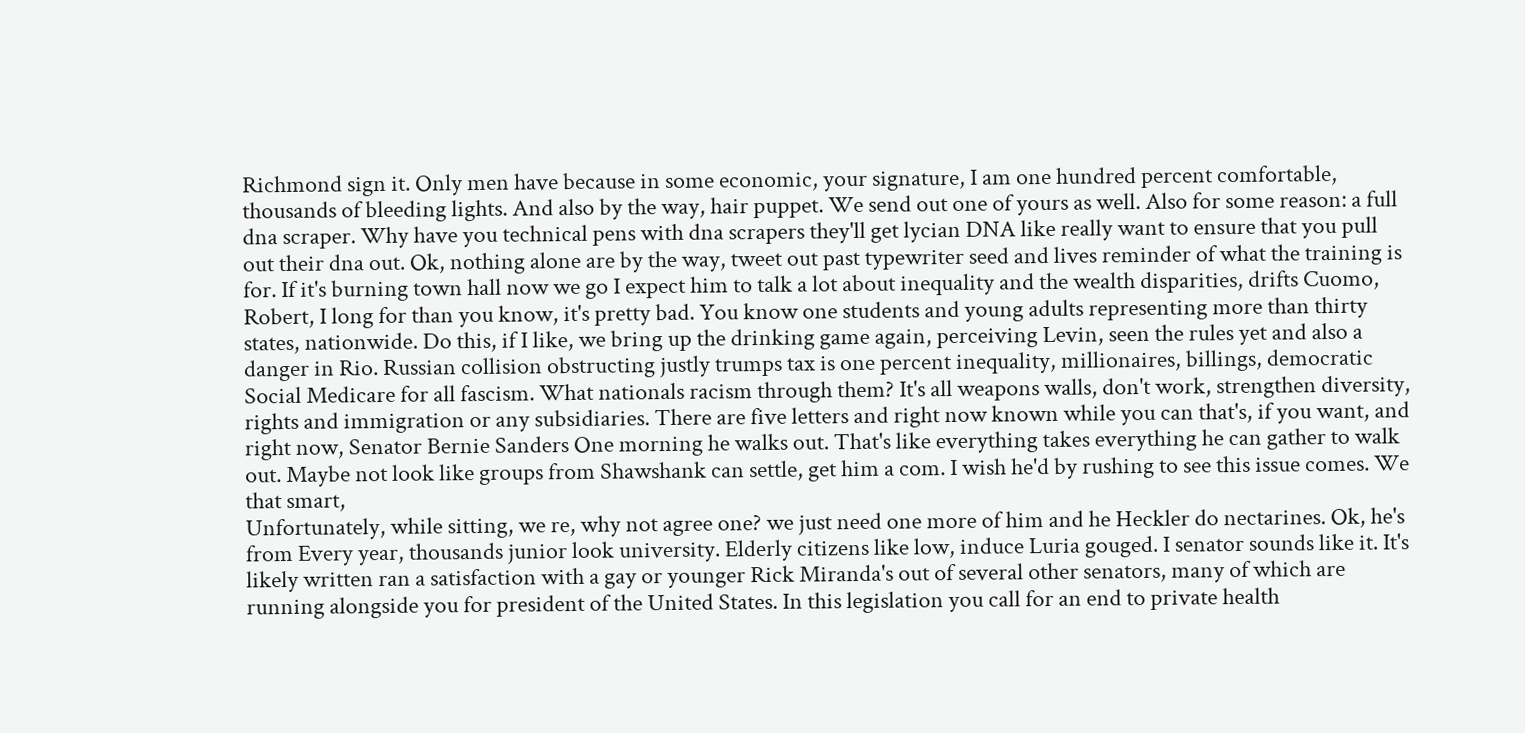Richmond sign it. Only men have because in some economic, your signature, I am one hundred percent comfortable, thousands of bleeding lights. And also by the way, hair puppet. We send out one of yours as well. Also for some reason: a full dna scraper. Why have you technical pens with dna scrapers they'll get lycian DNA like really want to ensure that you pull out their dna out. Ok, nothing alone are by the way, tweet out past typewriter seed and lives reminder of what the training is for. If it's burning town hall now we go I expect him to talk a lot about inequality and the wealth disparities, drifts Cuomo,
Robert, I long for than you know, it's pretty bad. You know one students and young adults representing more than thirty states, nationwide. Do this, if I like, we bring up the drinking game again, perceiving Levin, seen the rules yet and also a danger in Rio. Russian collision obstructing justly trumps tax is one percent inequality, millionaires, billings, democratic Social Medicare for all fascism. What nationals racism through them? It's all weapons walls, don't work, strengthen diversity, rights and immigration or any subsidiaries. There are five letters and right now known while you can that's, if you want, and right now, Senator Bernie Sanders One morning he walks out. That's like everything takes everything he can gather to walk out. Maybe not look like groups from Shawshank can settle, get him a com. I wish he'd by rushing to see this issue comes. We that smart,
Unfortunately, while sitting, we re, why not agree one? we just need one more of him and he Heckler do nectarines. Ok, he's from Every year, thousands junior look university. Elderly citizens like low, induce Luria gouged. I senator sounds like it. It's likely written ran a satisfaction with a gay or younger Rick Miranda's out of several other senators, many of which are running alongside you for president of the United States. In this legislation you call for an end to private health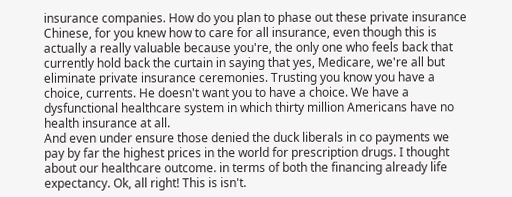insurance companies. How do you plan to phase out these private insurance Chinese, for you knew how to care for all insurance, even though this is actually a really valuable because you're, the only one who feels back that currently hold back the curtain in saying that yes, Medicare, we're all but eliminate private insurance ceremonies. Trusting you know you have a choice, currents. He doesn't want you to have a choice. We have a dysfunctional healthcare system in which thirty million Americans have no health insurance at all.
And even under ensure those denied the duck liberals in co payments we pay by far the highest prices in the world for prescription drugs. I thought about our healthcare outcome. in terms of both the financing already life expectancy. Ok, all right! This is isn't.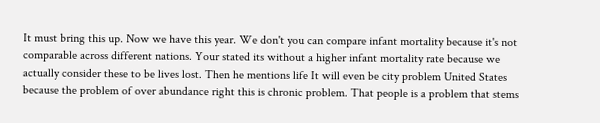It must bring this up. Now we have this year. We don't you can compare infant mortality because it's not comparable across different nations. Your stated its without a higher infant mortality rate because we actually consider these to be lives lost. Then he mentions life It will even be city problem United States because the problem of over abundance right this is chronic problem. That people is a problem that stems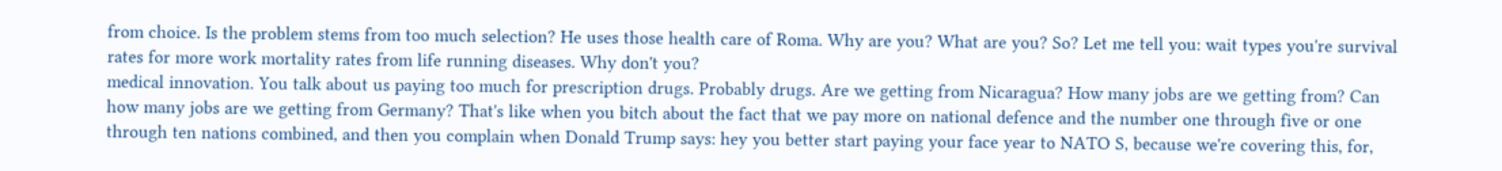from choice. Is the problem stems from too much selection? He uses those health care of Roma. Why are you? What are you? So? Let me tell you: wait types you're survival rates for more work mortality rates from life running diseases. Why don't you?
medical innovation. You talk about us paying too much for prescription drugs. Probably drugs. Are we getting from Nicaragua? How many jobs are we getting from? Can how many jobs are we getting from Germany? That's like when you bitch about the fact that we pay more on national defence and the number one through five or one through ten nations combined, and then you complain when Donald Trump says: hey you better start paying your face year to NATO S, because we're covering this, for,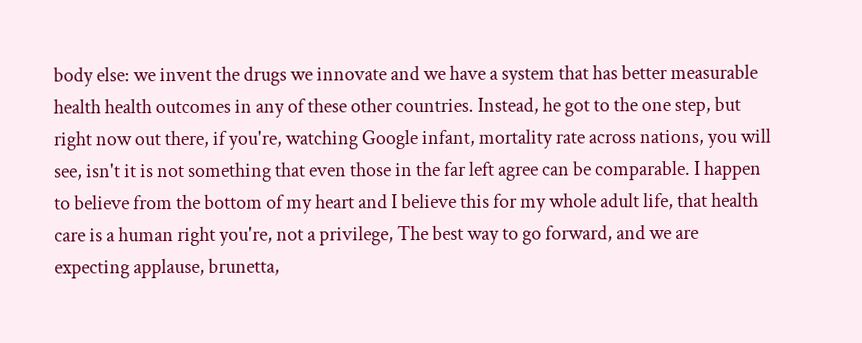body else: we invent the drugs we innovate and we have a system that has better measurable health health outcomes in any of these other countries. Instead, he got to the one step, but right now out there, if you're, watching Google infant, mortality rate across nations, you will see, isn't it is not something that even those in the far left agree can be comparable. I happen to believe from the bottom of my heart and I believe this for my whole adult life, that health care is a human right you're, not a privilege, The best way to go forward, and we are expecting applause, brunetta,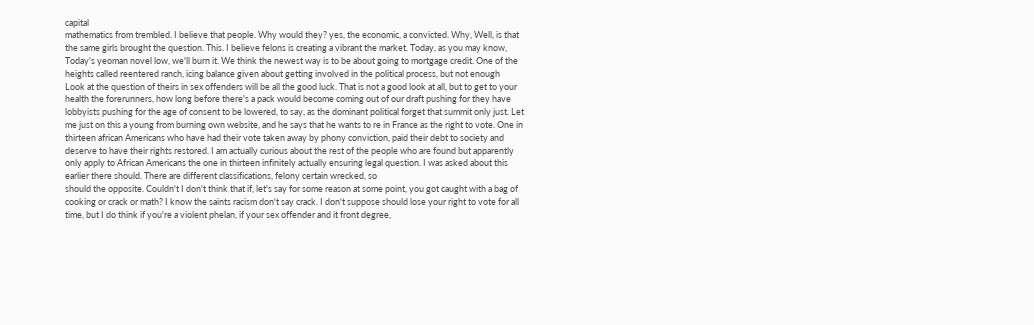capital
mathematics from trembled. I believe that people. Why would they? yes, the economic, a convicted. Why, Well, is that the same girls brought the question. This. I believe felons is creating a vibrant the market. Today, as you may know, Today's yeoman novel low, we'll burn it. We think the newest way is to be about going to mortgage credit. One of the heights called reentered ranch, icing balance given about getting involved in the political process, but not enough
Look at the question of theirs in sex offenders will be all the good luck. That is not a good look at all, but to get to your health the forerunners, how long before there's a pack would become coming out of our draft pushing for they have lobbyists pushing for the age of consent to be lowered, to say, as the dominant political forget that summit only just. Let me just on this a young from burning own website, and he says that he wants to re in France as the right to vote. One in thirteen african Americans who have had their vote taken away by phony conviction, paid their debt to society and deserve to have their rights restored. I am actually curious about the rest of the people who are found but apparently only apply to African Americans the one in thirteen infinitely actually ensuring legal question. I was asked about this earlier there should. There are different classifications, felony certain wrecked, so
should the opposite. Couldn't I don't think that if, let's say for some reason at some point, you got caught with a bag of cooking or crack or math? I know the saints racism don't say crack. I don't suppose should lose your right to vote for all time, but I do think if you're a violent phelan, if your sex offender and it front degree,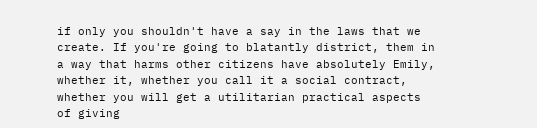if only you shouldn't have a say in the laws that we create. If you're going to blatantly district, them in a way that harms other citizens have absolutely Emily, whether it, whether you call it a social contract, whether you will get a utilitarian practical aspects of giving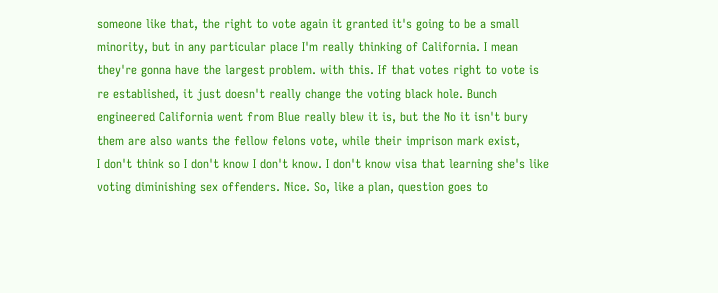someone like that, the right to vote again it granted it's going to be a small minority, but in any particular place I'm really thinking of California. I mean they're gonna have the largest problem. with this. If that votes right to vote is re established, it just doesn't really change the voting black hole. Bunch engineered California went from Blue really blew it is, but the No it isn't bury them are also wants the fellow felons vote, while their imprison mark exist,
I don't think so I don't know I don't know. I don't know visa that learning she's like voting diminishing sex offenders. Nice. So, like a plan, question goes to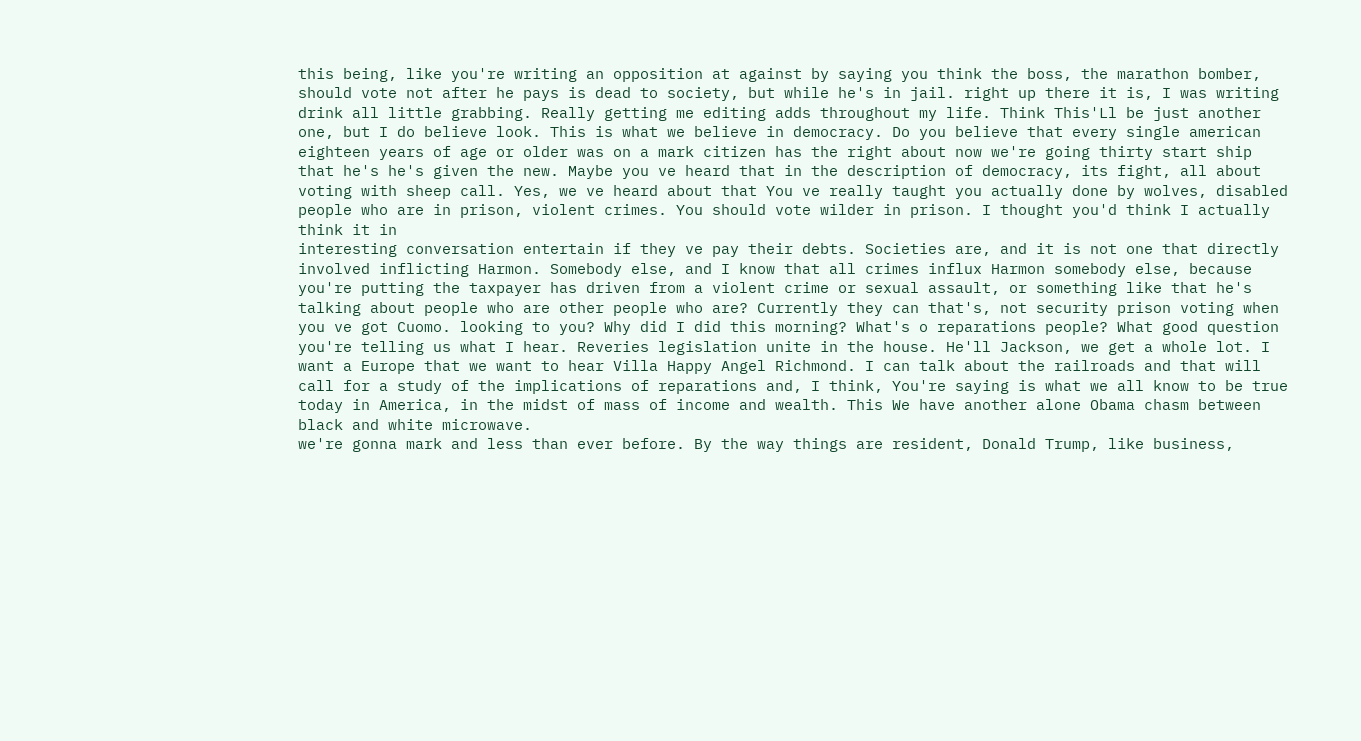this being, like you're writing an opposition at against by saying you think the boss, the marathon bomber, should vote not after he pays is dead to society, but while he's in jail. right up there it is, I was writing drink all little grabbing. Really getting me editing adds throughout my life. Think This'Ll be just another one, but I do believe look. This is what we believe in democracy. Do you believe that every single american eighteen years of age or older was on a mark citizen has the right about now we're going thirty start ship that he's he's given the new. Maybe you ve heard that in the description of democracy, its fight, all about voting with sheep call. Yes, we ve heard about that You ve really taught you actually done by wolves, disabled people who are in prison, violent crimes. You should vote wilder in prison. I thought you'd think I actually think it in
interesting conversation entertain if they ve pay their debts. Societies are, and it is not one that directly involved inflicting Harmon. Somebody else, and I know that all crimes influx Harmon somebody else, because you're putting the taxpayer has driven from a violent crime or sexual assault, or something like that he's talking about people who are other people who are? Currently they can that's, not security prison voting when you ve got Cuomo. looking to you? Why did I did this morning? What's o reparations people? What good question you're telling us what I hear. Reveries legislation unite in the house. He'll Jackson, we get a whole lot. I want a Europe that we want to hear Villa Happy Angel Richmond. I can talk about the railroads and that will call for a study of the implications of reparations and, I think, You're saying is what we all know to be true today in America, in the midst of mass of income and wealth. This We have another alone Obama chasm between black and white microwave.
we're gonna mark and less than ever before. By the way things are resident, Donald Trump, like business,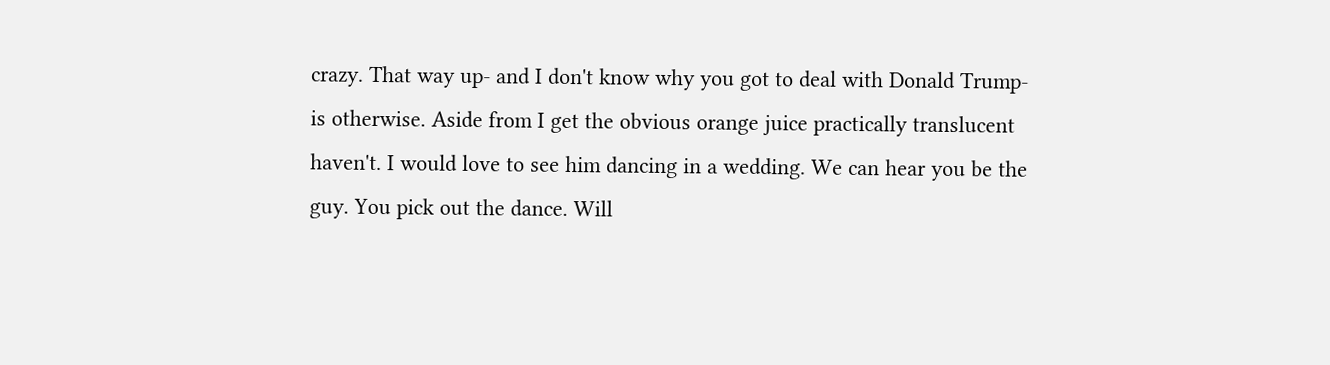crazy. That way up- and I don't know why you got to deal with Donald Trump- is otherwise. Aside from I get the obvious orange juice practically translucent haven't. I would love to see him dancing in a wedding. We can hear you be the guy. You pick out the dance. Will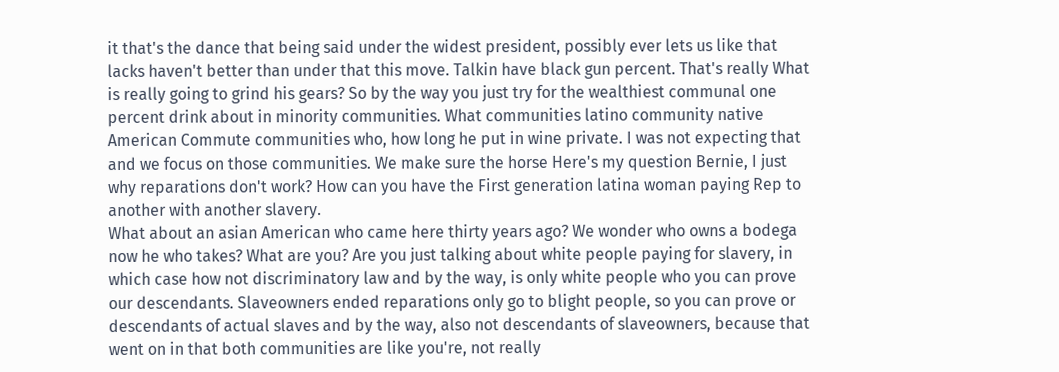it that's the dance that being said under the widest president, possibly ever lets us like that lacks haven't better than under that this move. Talkin have black gun percent. That's really What is really going to grind his gears? So by the way you just try for the wealthiest communal one percent drink about in minority communities. What communities latino community native American Commute communities who, how long he put in wine private. I was not expecting that and we focus on those communities. We make sure the horse Here's my question Bernie, I just why reparations don't work? How can you have the First generation latina woman paying Rep to another with another slavery.
What about an asian American who came here thirty years ago? We wonder who owns a bodega now he who takes? What are you? Are you just talking about white people paying for slavery, in which case how not discriminatory law and by the way, is only white people who you can prove our descendants. Slaveowners ended reparations only go to blight people, so you can prove or descendants of actual slaves and by the way, also not descendants of slaveowners, because that went on in that both communities are like you're, not really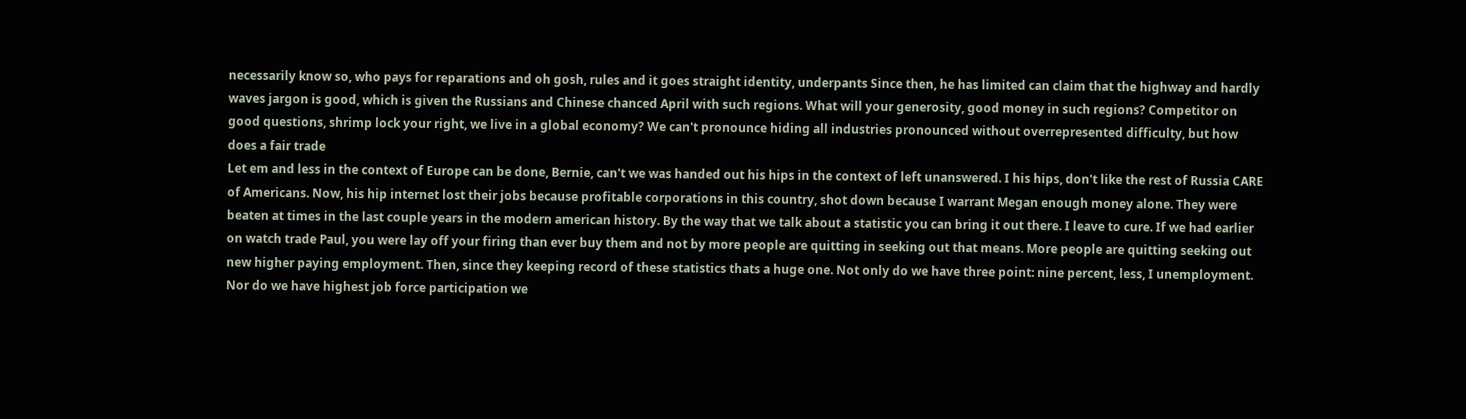necessarily know so, who pays for reparations and oh gosh, rules and it goes straight identity, underpants Since then, he has limited can claim that the highway and hardly waves jargon is good, which is given the Russians and Chinese chanced April with such regions. What will your generosity, good money in such regions? Competitor on good questions, shrimp lock your right, we live in a global economy? We can't pronounce hiding all industries pronounced without overrepresented difficulty, but how does a fair trade
Let em and less in the context of Europe can be done, Bernie, can't we was handed out his hips in the context of left unanswered. I his hips, don't like the rest of Russia CARE of Americans. Now, his hip internet lost their jobs because profitable corporations in this country, shot down because I warrant Megan enough money alone. They were beaten at times in the last couple years in the modern american history. By the way that we talk about a statistic you can bring it out there. I leave to cure. If we had earlier on watch trade Paul, you were lay off your firing than ever buy them and not by more people are quitting in seeking out that means. More people are quitting seeking out new higher paying employment. Then, since they keeping record of these statistics thats a huge one. Not only do we have three point: nine percent, less, I unemployment.
Nor do we have highest job force participation we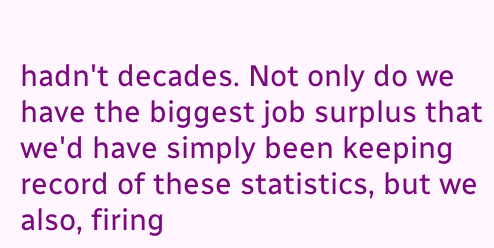hadn't decades. Not only do we have the biggest job surplus that we'd have simply been keeping record of these statistics, but we also, firing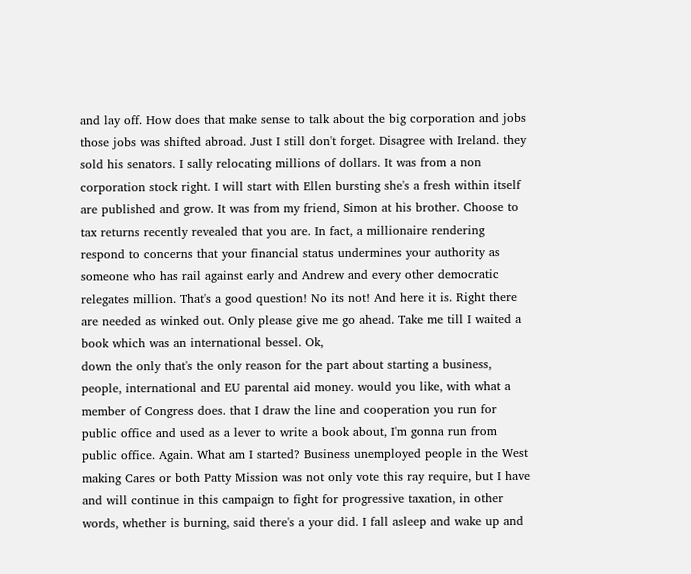and lay off. How does that make sense to talk about the big corporation and jobs those jobs was shifted abroad. Just I still don't forget. Disagree with Ireland. they sold his senators. I sally relocating millions of dollars. It was from a non corporation stock right. I will start with Ellen bursting she's a fresh within itself are published and grow. It was from my friend, Simon at his brother. Choose to tax returns recently revealed that you are. In fact, a millionaire rendering respond to concerns that your financial status undermines your authority as someone who has rail against early and Andrew and every other democratic relegates million. That's a good question! No its not! And here it is. Right there are needed as winked out. Only please give me go ahead. Take me till I waited a book which was an international bessel. Ok,
down the only that's the only reason for the part about starting a business, people, international and EU parental aid money. would you like, with what a member of Congress does. that I draw the line and cooperation you run for public office and used as a lever to write a book about, I'm gonna run from public office. Again. What am I started? Business unemployed people in the West making Cares or both Patty Mission was not only vote this ray require, but I have and will continue in this campaign to fight for progressive taxation, in other words, whether is burning, said there's a your did. I fall asleep and wake up and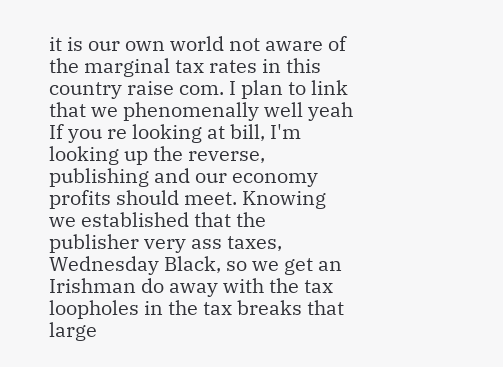it is our own world not aware of the marginal tax rates in this country raise com. I plan to link that we phenomenally well yeah
If you re looking at bill, I'm looking up the reverse, publishing and our economy profits should meet. Knowing we established that the publisher very ass taxes, Wednesday Black, so we get an Irishman do away with the tax loopholes in the tax breaks that large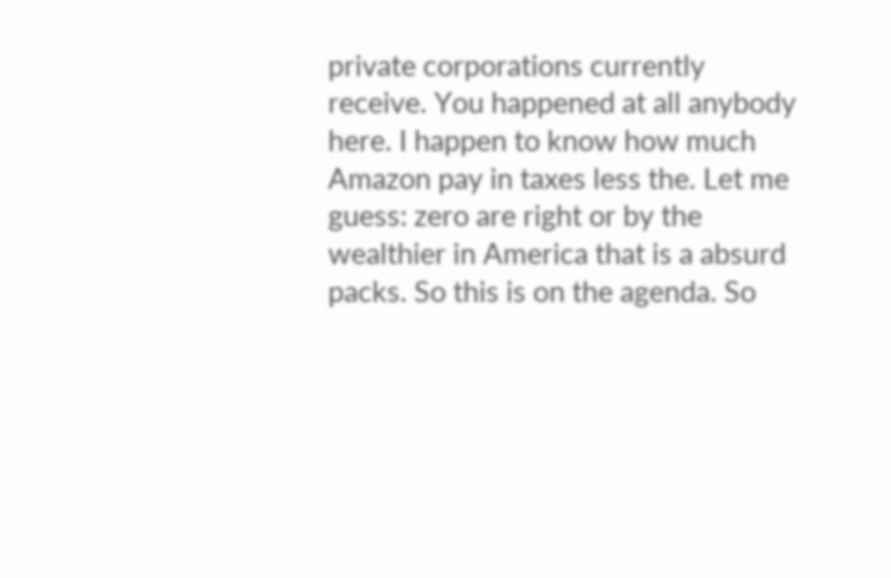private corporations currently receive. You happened at all anybody here. I happen to know how much Amazon pay in taxes less the. Let me guess: zero are right or by the wealthier in America that is a absurd packs. So this is on the agenda. So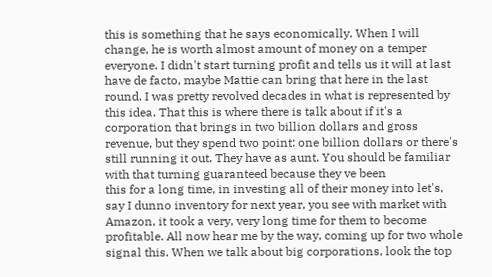this is something that he says economically. When I will change, he is worth almost amount of money on a temper everyone. I didn't start turning profit and tells us it will at last have de facto, maybe Mattie can bring that here in the last round. I was pretty revolved decades in what is represented by this idea. That this is where there is talk about if it's a corporation that brings in two billion dollars and gross revenue, but they spend two point: one billion dollars or there's still running it out. They have as aunt. You should be familiar with that turning guaranteed because they ve been
this for a long time, in investing all of their money into let's, say I dunno inventory for next year, you see with market with Amazon, it took a very, very long time for them to become profitable. All now hear me by the way, coming up for two whole signal this. When we talk about big corporations, look the top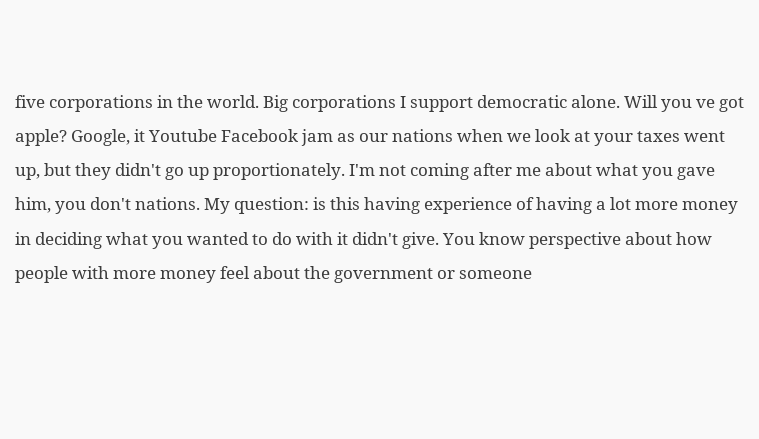five corporations in the world. Big corporations I support democratic alone. Will you ve got apple? Google, it Youtube Facebook jam as our nations when we look at your taxes went up, but they didn't go up proportionately. I'm not coming after me about what you gave him, you don't nations. My question: is this having experience of having a lot more money in deciding what you wanted to do with it didn't give. You know perspective about how people with more money feel about the government or someone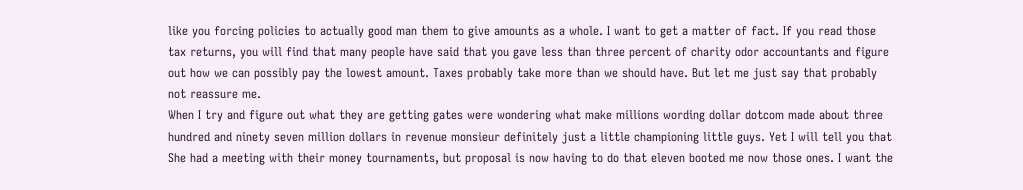like you forcing policies to actually good man them to give amounts as a whole. I want to get a matter of fact. If you read those tax returns, you will find that many people have said that you gave less than three percent of charity odor accountants and figure out how we can possibly pay the lowest amount. Taxes probably take more than we should have. But let me just say that probably not reassure me.
When I try and figure out what they are getting gates were wondering what make millions wording dollar dotcom made about three hundred and ninety seven million dollars in revenue monsieur definitely just a little championing little guys. Yet I will tell you that She had a meeting with their money tournaments, but proposal is now having to do that eleven booted me now those ones. I want the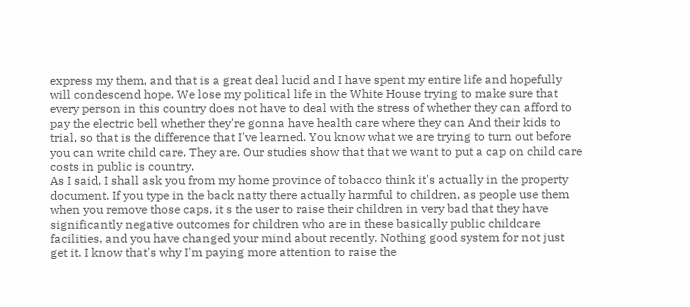express my them, and that is a great deal lucid and I have spent my entire life and hopefully will condescend hope. We lose my political life in the White House trying to make sure that every person in this country does not have to deal with the stress of whether they can afford to pay the electric bell whether they're gonna have health care where they can And their kids to trial, so that is the difference that I've learned. You know what we are trying to turn out before you can write child care. They are. Our studies show that that we want to put a cap on child care costs in public is country.
As I said, I shall ask you from my home province of tobacco think it's actually in the property document. If you type in the back natty there actually harmful to children, as people use them when you remove those caps, it s the user to raise their children in very bad that they have significantly negative outcomes for children who are in these basically public childcare facilities, and you have changed your mind about recently. Nothing good system for not just get it. I know that's why I'm paying more attention to raise the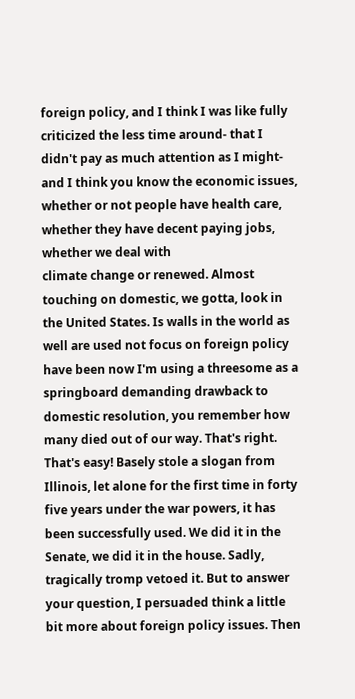foreign policy, and I think I was like fully criticized the less time around- that I didn't pay as much attention as I might- and I think you know the economic issues, whether or not people have health care, whether they have decent paying jobs, whether we deal with
climate change or renewed. Almost touching on domestic, we gotta, look in the United States. Is walls in the world as well are used not focus on foreign policy have been now I'm using a threesome as a springboard demanding drawback to domestic resolution, you remember how many died out of our way. That's right. That's easy! Basely stole a slogan from Illinois, let alone for the first time in forty five years under the war powers, it has been successfully used. We did it in the Senate, we did it in the house. Sadly, tragically tromp vetoed it. But to answer your question, I persuaded think a little bit more about foreign policy issues. Then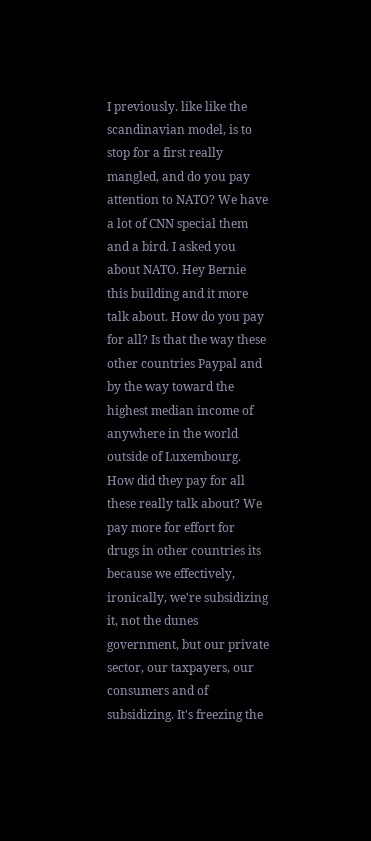I previously. like like the scandinavian model, is to stop for a first really mangled, and do you pay attention to NATO? We have a lot of CNN special them and a bird. I asked you about NATO. Hey Bernie
this building and it more talk about. How do you pay for all? Is that the way these other countries Paypal and by the way toward the highest median income of anywhere in the world outside of Luxembourg. How did they pay for all these really talk about? We pay more for effort for drugs in other countries its because we effectively, ironically, we're subsidizing it, not the dunes government, but our private sector, our taxpayers, our consumers and of subsidizing. It's freezing the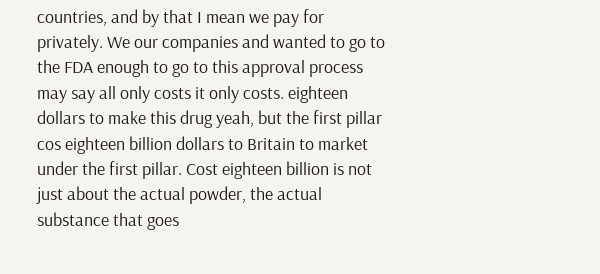countries, and by that I mean we pay for privately. We our companies and wanted to go to the FDA enough to go to this approval process may say all only costs it only costs. eighteen dollars to make this drug yeah, but the first pillar cos eighteen billion dollars to Britain to market under the first pillar. Cost eighteen billion is not just about the actual powder, the actual substance that goes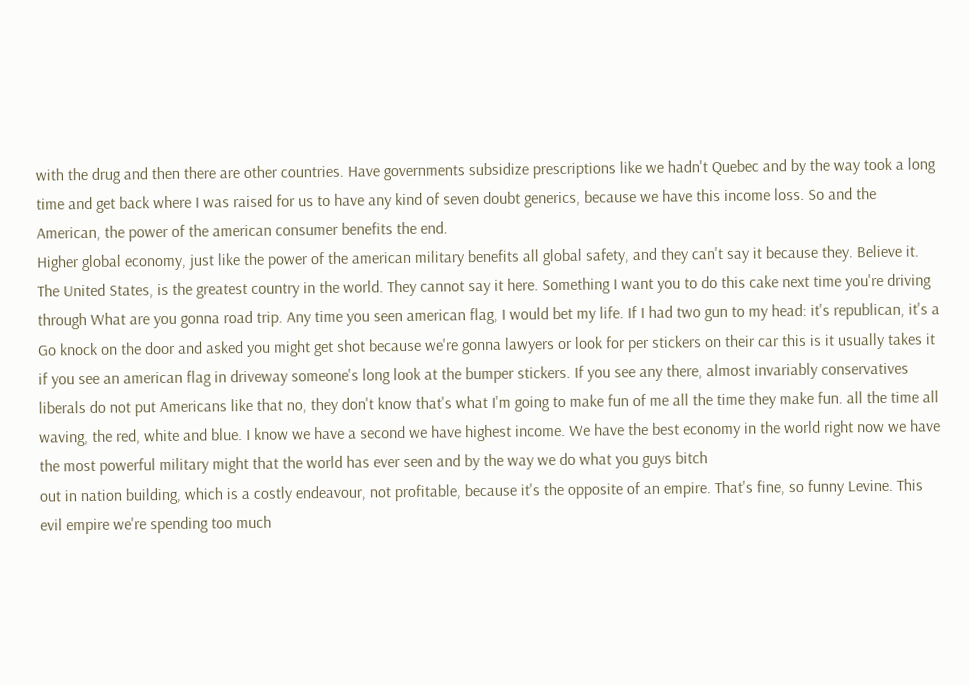with the drug and then there are other countries. Have governments subsidize prescriptions like we hadn't Quebec and by the way took a long time and get back where I was raised for us to have any kind of seven doubt generics, because we have this income loss. So and the American, the power of the american consumer benefits the end.
Higher global economy, just like the power of the american military benefits all global safety, and they can't say it because they. Believe it. The United States, is the greatest country in the world. They cannot say it here. Something I want you to do this cake next time you're driving through What are you gonna road trip. Any time you seen american flag, I would bet my life. If I had two gun to my head: it's republican, it's a Go knock on the door and asked you might get shot because we're gonna lawyers or look for per stickers on their car this is it usually takes it if you see an american flag in driveway someone's long look at the bumper stickers. If you see any there, almost invariably conservatives liberals do not put Americans like that no, they don't know that's what I'm going to make fun of me all the time they make fun. all the time all waving, the red, white and blue. I know we have a second we have highest income. We have the best economy in the world right now we have the most powerful military might that the world has ever seen and by the way we do what you guys bitch
out in nation building, which is a costly endeavour, not profitable, because it's the opposite of an empire. That's fine, so funny Levine. This evil empire we're spending too much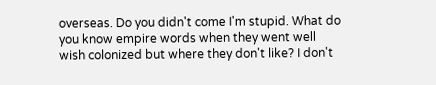overseas. Do you didn't come I'm stupid. What do you know empire words when they went well wish colonized but where they don't like? I don't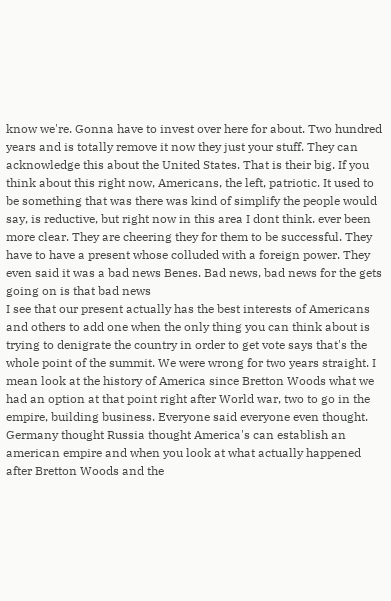know we're. Gonna have to invest over here for about. Two hundred years and is totally remove it now they just your stuff. They can acknowledge this about the United States. That is their big. If you think about this right now, Americans, the left, patriotic. It used to be something that was there was kind of simplify the people would say, is reductive, but right now in this area I dont think. ever been more clear. They are cheering they for them to be successful. They have to have a present whose colluded with a foreign power. They even said it was a bad news Benes. Bad news, bad news for the gets going on is that bad news
I see that our present actually has the best interests of Americans and others to add one when the only thing you can think about is trying to denigrate the country in order to get vote says that's the whole point of the summit. We were wrong for two years straight. I mean look at the history of America since Bretton Woods what we had an option at that point right after World war, two to go in the empire, building business. Everyone said everyone even thought. Germany thought Russia thought America's can establish an american empire and when you look at what actually happened after Bretton Woods and the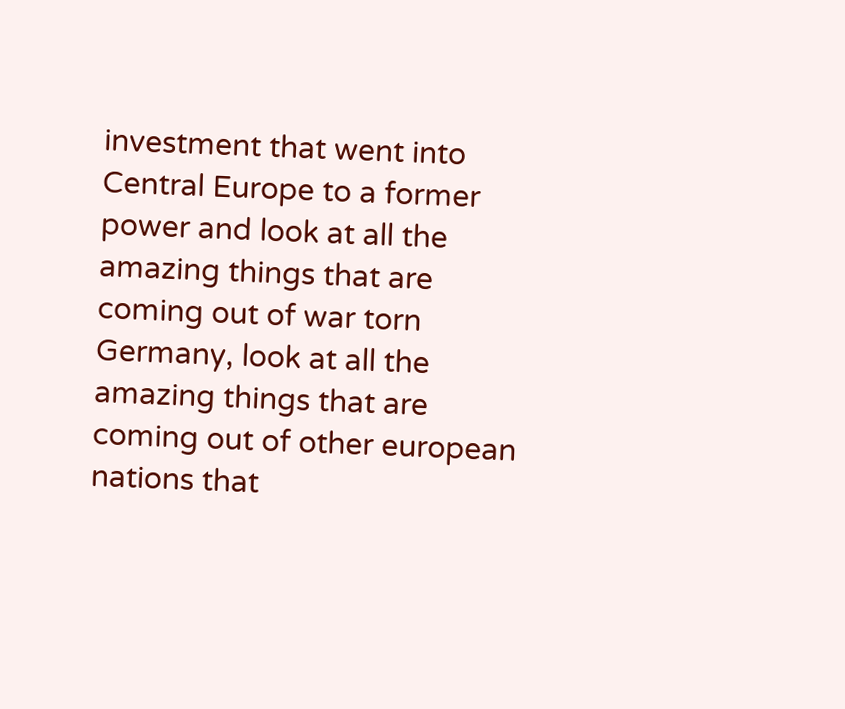investment that went into Central Europe to a former power and look at all the amazing things that are coming out of war torn Germany, look at all the amazing things that are coming out of other european nations that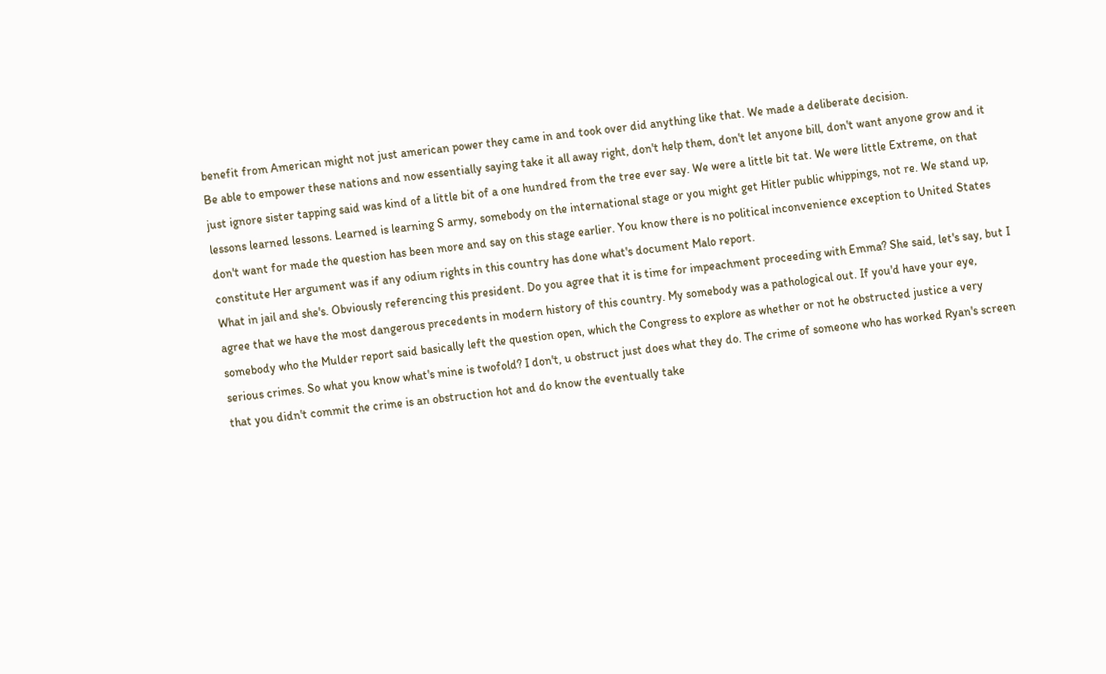benefit from American might not just american power they came in and took over did anything like that. We made a deliberate decision.
Be able to empower these nations and now essentially saying take it all away right, don't help them, don't let anyone bill, don't want anyone grow and it just ignore sister tapping said was kind of a little bit of a one hundred from the tree ever say. We were a little bit tat. We were little Extreme, on that lessons learned lessons. Learned is learning S army, somebody on the international stage or you might get Hitler public whippings, not re. We stand up, don't want for made the question has been more and say on this stage earlier. You know there is no political inconvenience exception to United States constitute Her argument was if any odium rights in this country has done what's document Malo report.
What in jail and she's. Obviously referencing this president. Do you agree that it is time for impeachment proceeding with Emma? She said, let's say, but I agree that we have the most dangerous precedents in modern history of this country. My somebody was a pathological out. If you'd have your eye, somebody who the Mulder report said basically left the question open, which the Congress to explore as whether or not he obstructed justice a very serious crimes. So what you know what's mine is twofold? I don't, u obstruct just does what they do. The crime of someone who has worked Ryan's screen that you didn't commit the crime is an obstruction hot and do know the eventually take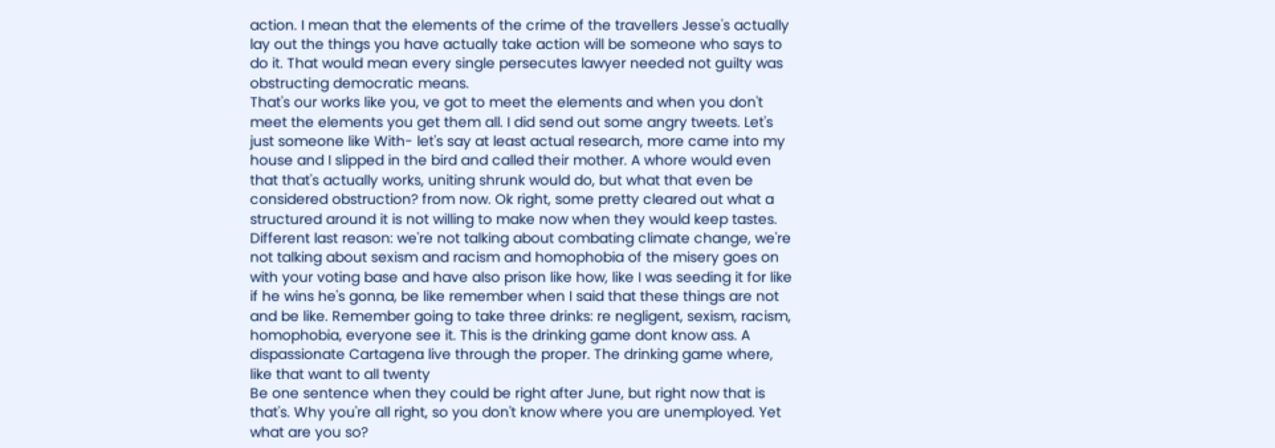action. I mean that the elements of the crime of the travellers Jesse's actually lay out the things you have actually take action will be someone who says to do it. That would mean every single persecutes lawyer needed not guilty was obstructing democratic means.
That's our works like you, ve got to meet the elements and when you don't meet the elements you get them all. I did send out some angry tweets. Let's just someone like With- let's say at least actual research, more came into my house and I slipped in the bird and called their mother. A whore would even that that's actually works, uniting shrunk would do, but what that even be considered obstruction? from now. Ok right, some pretty cleared out what a structured around it is not willing to make now when they would keep tastes. Different last reason: we're not talking about combating climate change, we're not talking about sexism and racism and homophobia of the misery goes on with your voting base and have also prison like how, like I was seeding it for like if he wins he's gonna, be like remember when I said that these things are not and be like. Remember going to take three drinks: re negligent, sexism, racism, homophobia, everyone see it. This is the drinking game dont know ass. A dispassionate Cartagena live through the proper. The drinking game where, like that want to all twenty
Be one sentence when they could be right after June, but right now that is that's. Why you're all right, so you don't know where you are unemployed. Yet what are you so?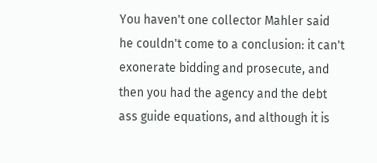You haven't one collector Mahler said he couldn't come to a conclusion: it can't exonerate bidding and prosecute, and then you had the agency and the debt ass guide equations, and although it is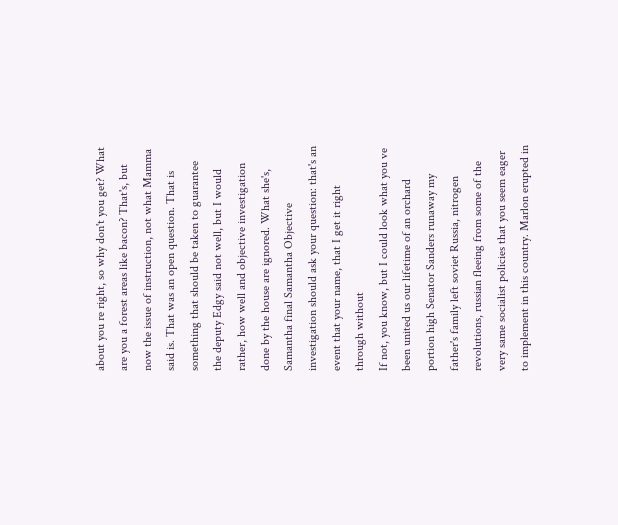about you re right, so why don't you get? What are you a forest areas like bacon? That's, but now the issue of instruction, not what Mamma said is. That was an open question. That is something that should be taken to guarantee the deputy Edgy said not well, but I would rather, how well and objective investigation done by the house are ignored. What she's, Samantha final Samantha Objective investigation should ask your question: that's an event that your name, that I get it right through without
If not, you know, but I could look what you ve been united us our lifetime of an orchard portion high Senator Sanders runaway my father's family left soviet Russia, nitrogen revolutions, russian fleeing from some of the very same socialist policies that you seem eager to implement in this country. Marlon erupted in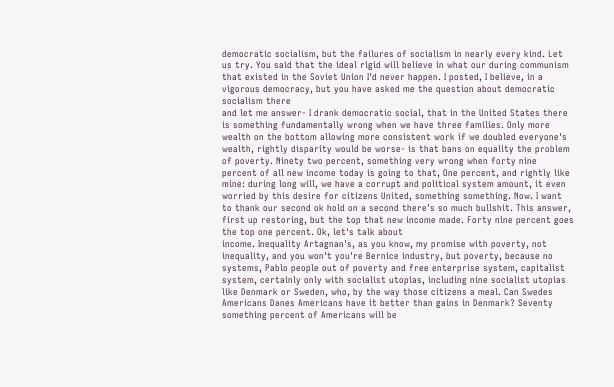democratic socialism, but the failures of socialism in nearly every kind. Let us try. You said that the ideal rigid will believe in what our during communism that existed in the Soviet Union I'd never happen. I posted, I believe, in a vigorous democracy, but you have asked me the question about democratic socialism there
and let me answer- I drank democratic social, that in the United States there is something fundamentally wrong when we have three families. Only more wealth on the bottom allowing more consistent work if we doubled everyone's wealth, rightly disparity would be worse- is that bans on equality the problem of poverty. Ninety two percent, something very wrong when forty nine percent of all new income today is going to that, One percent, and rightly like mine: during long will, we have a corrupt and political system amount, it even worried by this desire for citizens United, something something. Now. I want to thank our second ok hold on a second there's so much bullshit. This answer, first up restoring, but the top that new income made. Forty nine percent goes the top one percent. Ok, let's talk about
income. Inequality Artagnan's, as you know, my promise with poverty, not inequality, and you won't you're Bernice industry, but poverty, because no systems, Pablo people out of poverty and free enterprise system, capitalist system, certainly only with socialist utopias, including nine socialist utopias like Denmark or Sweden, who, by the way those citizens a meal. Can Swedes Americans Danes Americans have it better than gains in Denmark? Seventy something percent of Americans will be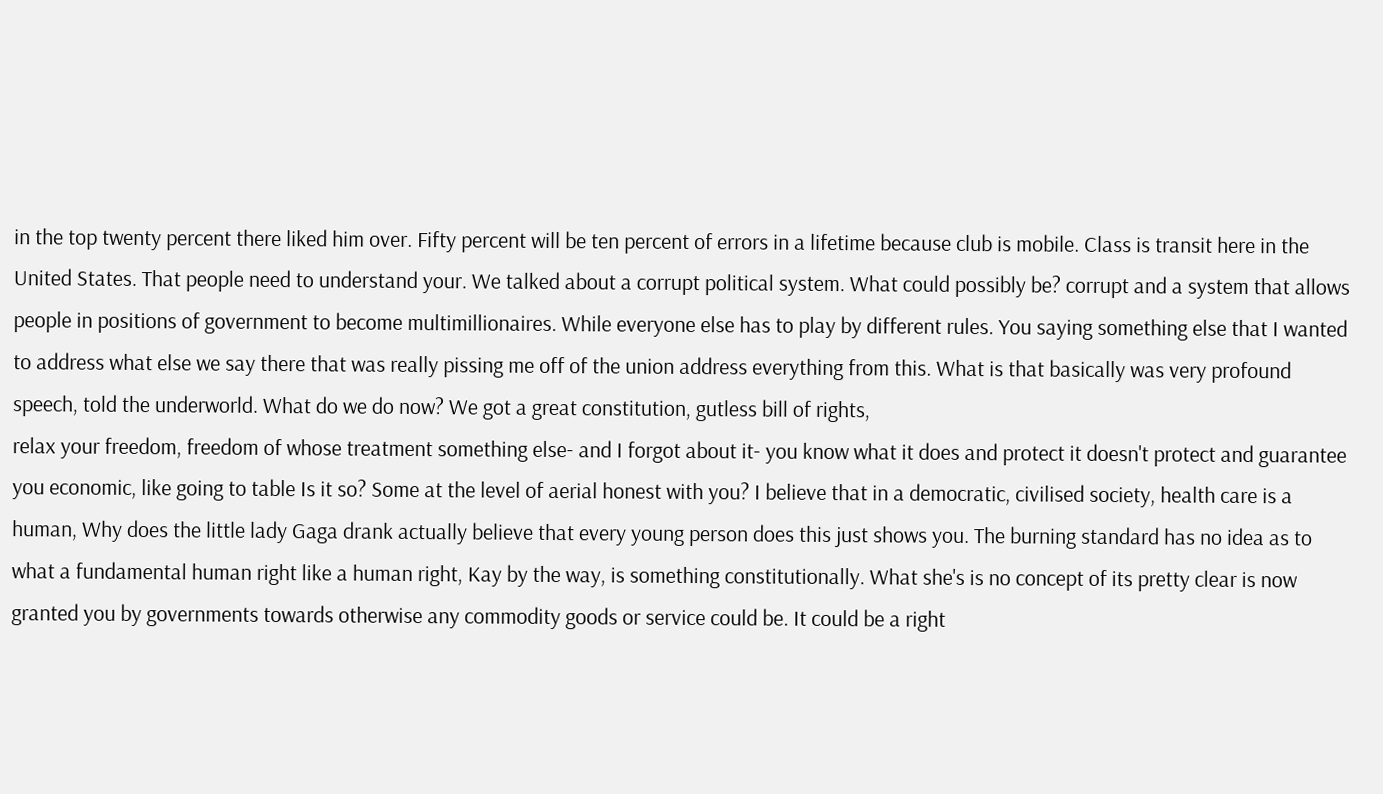in the top twenty percent there liked him over. Fifty percent will be ten percent of errors in a lifetime because club is mobile. Class is transit here in the United States. That people need to understand your. We talked about a corrupt political system. What could possibly be? corrupt and a system that allows people in positions of government to become multimillionaires. While everyone else has to play by different rules. You saying something else that I wanted to address what else we say there that was really pissing me off of the union address everything from this. What is that basically was very profound speech, told the underworld. What do we do now? We got a great constitution, gutless bill of rights,
relax your freedom, freedom of whose treatment something else- and I forgot about it- you know what it does and protect it doesn't protect and guarantee you economic, like going to table Is it so? Some at the level of aerial honest with you? I believe that in a democratic, civilised society, health care is a human, Why does the little lady Gaga drank actually believe that every young person does this just shows you. The burning standard has no idea as to what a fundamental human right like a human right, Kay by the way, is something constitutionally. What she's is no concept of its pretty clear is now granted you by governments towards otherwise any commodity goods or service could be. It could be a right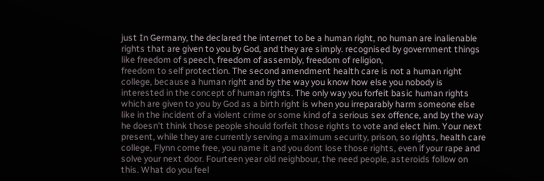just In Germany, the declared the internet to be a human right, no human are inalienable rights that are given to you by God, and they are simply. recognised by government things like freedom of speech, freedom of assembly, freedom of religion,
freedom to self protection. The second amendment health care is not a human right college, because a human right and by the way you know how else you nobody is interested in the concept of human rights. The only way you forfeit basic human rights which are given to you by God as a birth right is when you irreparably harm someone else like in the incident of a violent crime or some kind of a serious sex offence, and by the way he doesn't think those people should forfeit those rights to vote and elect him. Your next present, while they are currently serving a maximum security, prison, so rights, health care college, Flynn come free, you name it and you dont lose those rights, even if your rape and solve your next door. Fourteen year old neighbour, the need people, asteroids follow on this. What do you feel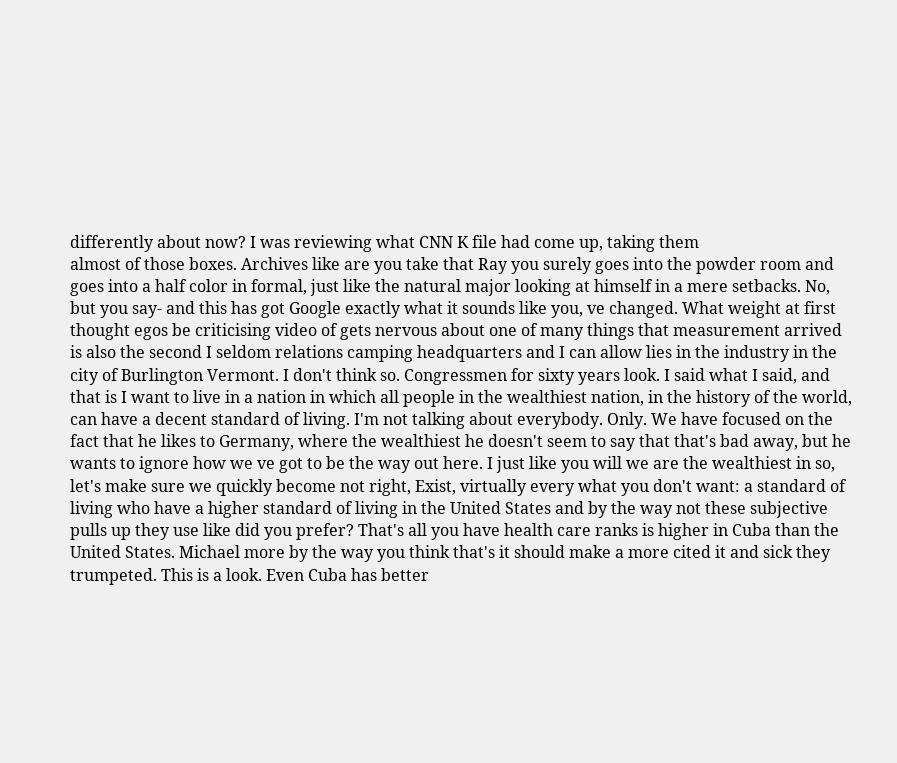differently about now? I was reviewing what CNN K file had come up, taking them
almost of those boxes. Archives like are you take that Ray you surely goes into the powder room and goes into a half color in formal, just like the natural major looking at himself in a mere setbacks. No, but you say- and this has got Google exactly what it sounds like you, ve changed. What weight at first thought egos be criticising video of gets nervous about one of many things that measurement arrived is also the second I seldom relations camping headquarters and I can allow lies in the industry in the city of Burlington Vermont. I don't think so. Congressmen for sixty years look. I said what I said, and that is I want to live in a nation in which all people in the wealthiest nation, in the history of the world,
can have a decent standard of living. I'm not talking about everybody. Only. We have focused on the fact that he likes to Germany, where the wealthiest he doesn't seem to say that that's bad away, but he wants to ignore how we ve got to be the way out here. I just like you will we are the wealthiest in so, let's make sure we quickly become not right, Exist, virtually every what you don't want: a standard of living who have a higher standard of living in the United States and by the way not these subjective pulls up they use like did you prefer? That's all you have health care ranks is higher in Cuba than the United States. Michael more by the way you think that's it should make a more cited it and sick they trumpeted. This is a look. Even Cuba has better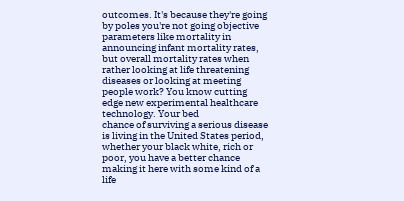outcomes. It's because they're going by poles you're not going objective parameters like mortality in announcing infant mortality rates, but overall mortality rates when rather looking at life threatening diseases or looking at meeting people work? You know cutting edge new experimental healthcare technology. Your bed
chance of surviving a serious disease is living in the United States period, whether your black white, rich or poor, you have a better chance making it here with some kind of a life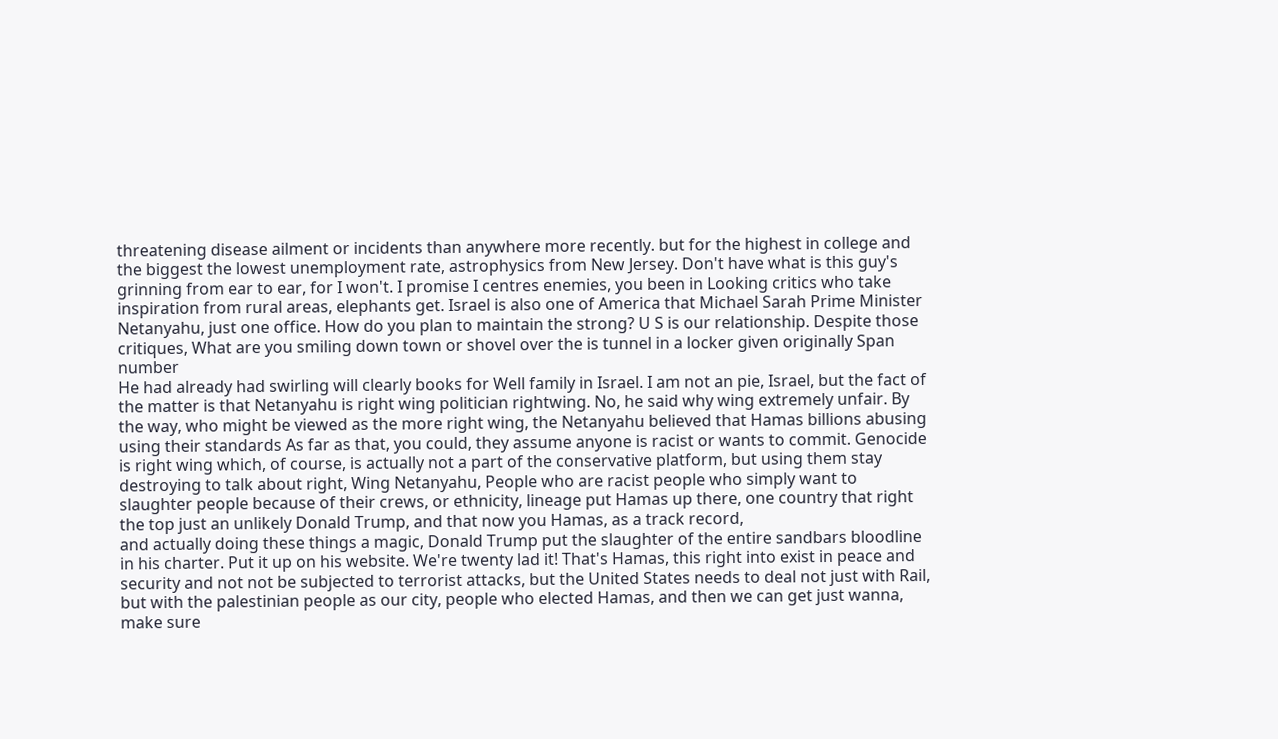threatening disease ailment or incidents than anywhere more recently. but for the highest in college and the biggest the lowest unemployment rate, astrophysics from New Jersey. Don't have what is this guy's grinning from ear to ear, for I won't. I promise I centres enemies, you been in Looking critics who take inspiration from rural areas, elephants get. Israel is also one of America that Michael Sarah Prime Minister Netanyahu, just one office. How do you plan to maintain the strong? U S is our relationship. Despite those critiques, What are you smiling down town or shovel over the is tunnel in a locker given originally Span number
He had already had swirling will clearly books for Well family in Israel. I am not an pie, Israel, but the fact of the matter is that Netanyahu is right wing politician rightwing. No, he said why wing extremely unfair. By the way, who might be viewed as the more right wing, the Netanyahu believed that Hamas billions abusing using their standards As far as that, you could, they assume anyone is racist or wants to commit. Genocide is right wing which, of course, is actually not a part of the conservative platform, but using them stay destroying to talk about right, Wing Netanyahu, People who are racist people who simply want to slaughter people because of their crews, or ethnicity, lineage put Hamas up there, one country that right the top just an unlikely Donald Trump, and that now you Hamas, as a track record,
and actually doing these things a magic, Donald Trump put the slaughter of the entire sandbars bloodline in his charter. Put it up on his website. We're twenty lad it! That's Hamas, this right into exist in peace and security and not not be subjected to terrorist attacks, but the United States needs to deal not just with Rail, but with the palestinian people as our city, people who elected Hamas, and then we can get just wanna, make sure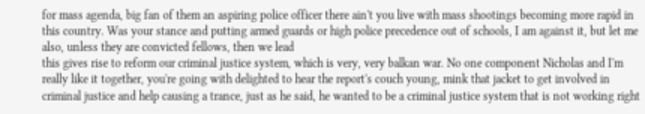for mass agenda, big fan of them an aspiring police officer there ain't you live with mass shootings becoming more rapid in this country. Was your stance and putting armed guards or high police precedence out of schools, I am against it, but let me also, unless they are convicted fellows, then we lead
this gives rise to reform our criminal justice system, which is very, very balkan war. No one component Nicholas and I'm really like it together, you're going with delighted to hear the report's couch young, mink that jacket to get involved in criminal justice and help causing a trance, just as he said, he wanted to be a criminal justice system that is not working right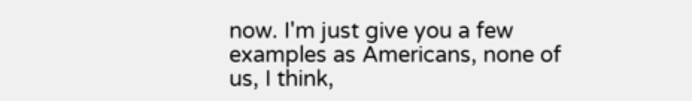now. I'm just give you a few examples as Americans, none of us, I think,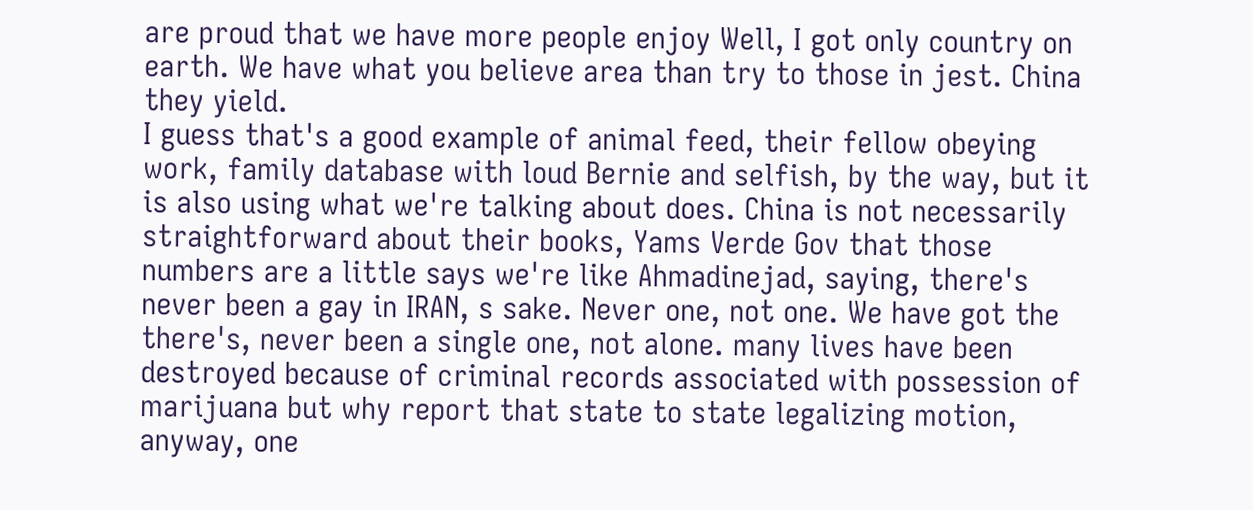are proud that we have more people enjoy Well, I got only country on earth. We have what you believe area than try to those in jest. China they yield.
I guess that's a good example of animal feed, their fellow obeying work, family database with loud Bernie and selfish, by the way, but it is also using what we're talking about does. China is not necessarily straightforward about their books, Yams Verde Gov that those numbers are a little says we're like Ahmadinejad, saying, there's never been a gay in IRAN, s sake. Never one, not one. We have got the there's, never been a single one, not alone. many lives have been destroyed because of criminal records associated with possession of marijuana but why report that state to state legalizing motion, anyway, one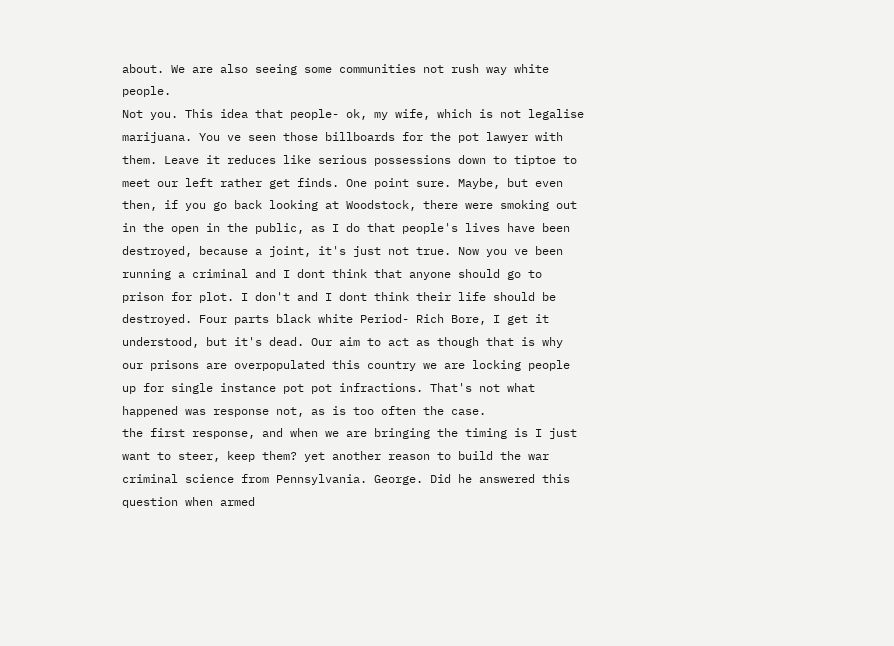about. We are also seeing some communities not rush way white people.
Not you. This idea that people- ok, my wife, which is not legalise marijuana. You ve seen those billboards for the pot lawyer with them. Leave it reduces like serious possessions down to tiptoe to meet our left rather get finds. One point sure. Maybe, but even then, if you go back looking at Woodstock, there were smoking out in the open in the public, as I do that people's lives have been destroyed, because a joint, it's just not true. Now you ve been running a criminal and I dont think that anyone should go to prison for plot. I don't and I dont think their life should be destroyed. Four parts black white Period- Rich Bore, I get it understood, but it's dead. Our aim to act as though that is why our prisons are overpopulated this country we are locking people up for single instance pot pot infractions. That's not what happened was response not, as is too often the case.
the first response, and when we are bringing the timing is I just want to steer, keep them? yet another reason to build the war criminal science from Pennsylvania. George. Did he answered this question when armed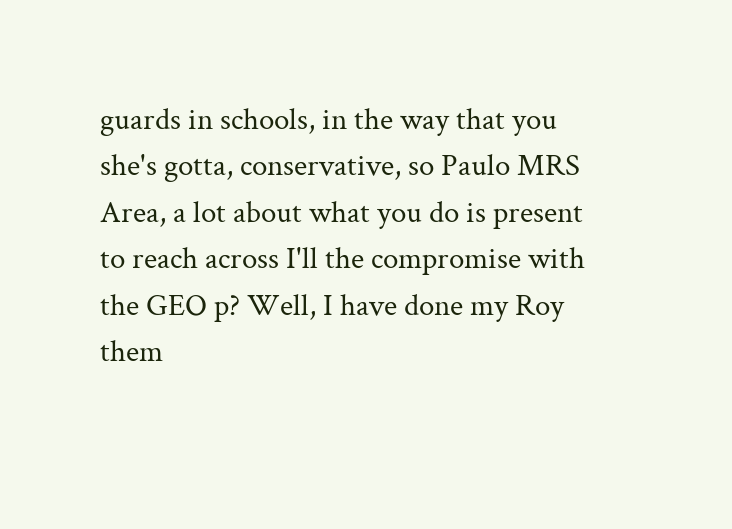guards in schools, in the way that you she's gotta, conservative, so Paulo MRS Area, a lot about what you do is present to reach across I'll the compromise with the GEO p? Well, I have done my Roy them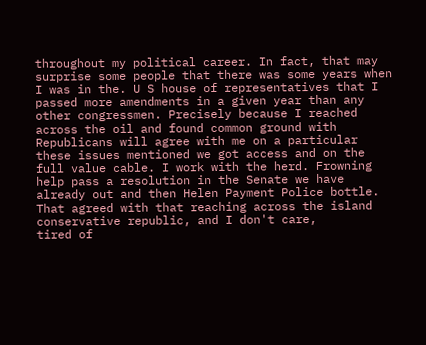throughout my political career. In fact, that may surprise some people that there was some years when I was in the. U S house of representatives that I passed more amendments in a given year than any other congressmen. Precisely because I reached across the oil and found common ground with Republicans will agree with me on a particular these issues mentioned we got access and on the full value cable. I work with the herd. Frowning help pass a resolution in the Senate we have already out and then Helen Payment Police bottle. That agreed with that reaching across the island conservative republic, and I don't care,
tired of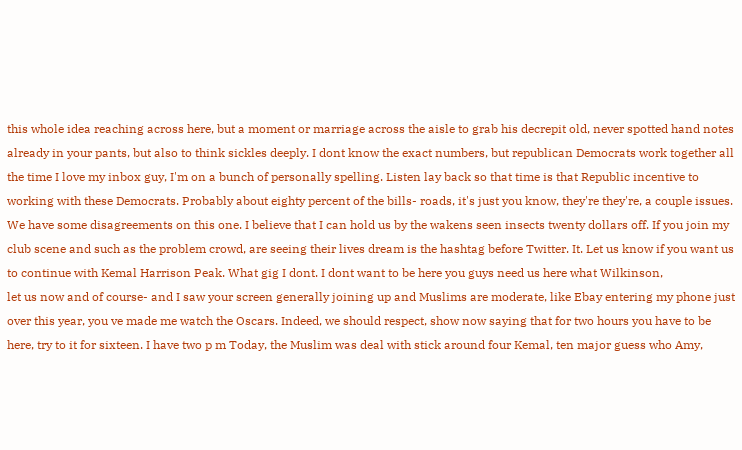this whole idea reaching across here, but a moment or marriage across the aisle to grab his decrepit old, never spotted hand notes already in your pants, but also to think sickles deeply. I dont know the exact numbers, but republican Democrats work together all the time I love my inbox guy, I'm on a bunch of personally spelling. Listen lay back so that time is that Republic incentive to working with these Democrats. Probably about eighty percent of the bills- roads, it's just you know, they're they're, a couple issues. We have some disagreements on this one. I believe that I can hold us by the wakens seen insects twenty dollars off. If you join my club scene and such as the problem crowd, are seeing their lives dream is the hashtag before Twitter. It. Let us know if you want us to continue with Kemal Harrison Peak. What gig I dont. I dont want to be here you guys need us here what Wilkinson,
let us now and of course- and I saw your screen generally joining up and Muslims are moderate, like Ebay entering my phone just over this year, you ve made me watch the Oscars. Indeed, we should respect, show now saying that for two hours you have to be here, try to it for sixteen. I have two p m Today, the Muslim was deal with stick around four Kemal, ten major guess who Amy,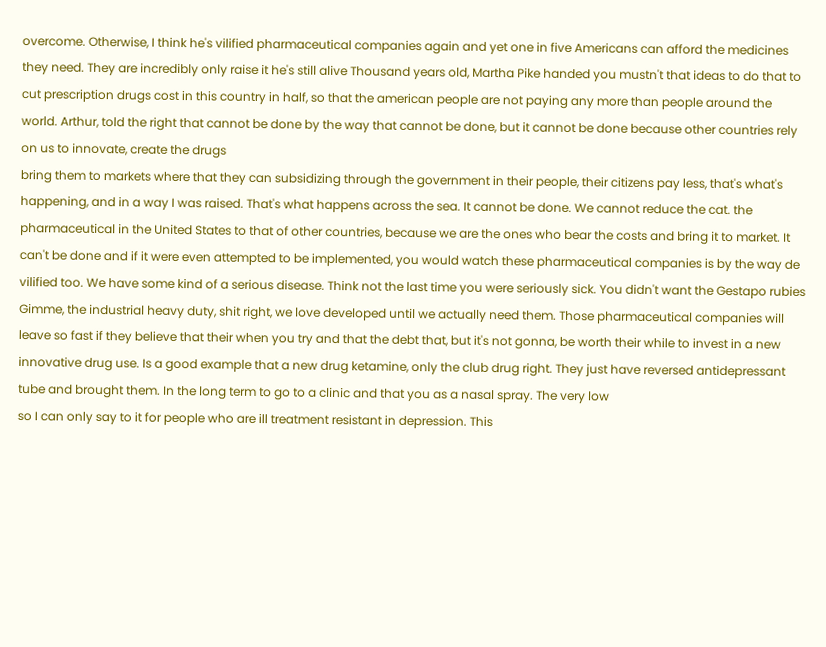overcome. Otherwise, I think he's vilified pharmaceutical companies again and yet one in five Americans can afford the medicines they need. They are incredibly only raise it he's still alive Thousand years old, Martha Pike handed you mustn't that ideas to do that to cut prescription drugs cost in this country in half, so that the american people are not paying any more than people around the world. Arthur, told the right that cannot be done by the way that cannot be done, but it cannot be done because other countries rely on us to innovate, create the drugs
bring them to markets where that they can subsidizing through the government in their people, their citizens pay less, that's what's happening, and in a way I was raised. That's what happens across the sea. It cannot be done. We cannot reduce the cat. the pharmaceutical in the United States to that of other countries, because we are the ones who bear the costs and bring it to market. It can't be done and if it were even attempted to be implemented, you would watch these pharmaceutical companies is by the way de vilified too. We have some kind of a serious disease. Think not the last time you were seriously sick. You didn't want the Gestapo rubies Gimme, the industrial heavy duty, shit right, we love developed until we actually need them. Those pharmaceutical companies will leave so fast if they believe that their when you try and that the debt that, but it's not gonna, be worth their while to invest in a new innovative drug use. Is a good example that a new drug ketamine, only the club drug right. They just have reversed antidepressant tube and brought them. In the long term to go to a clinic and that you as a nasal spray. The very low
so I can only say to it for people who are ill treatment resistant in depression. This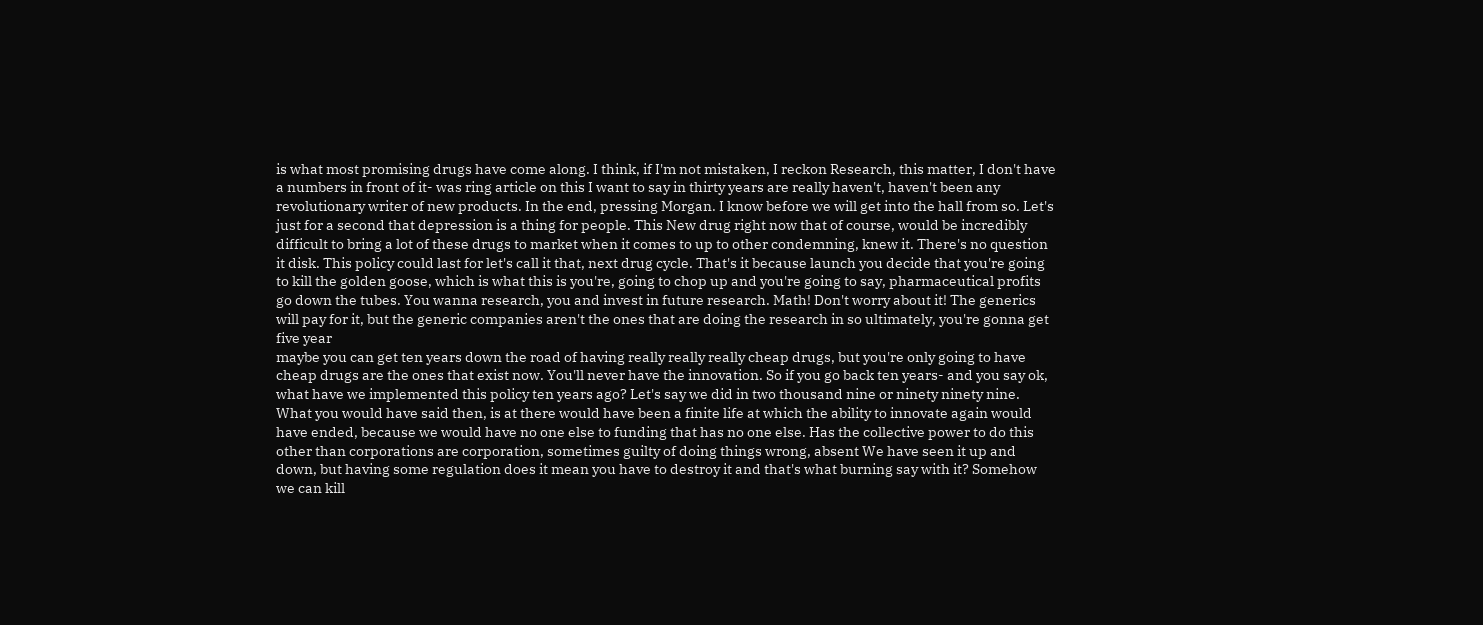is what most promising drugs have come along. I think, if I'm not mistaken, I reckon Research, this matter, I don't have a numbers in front of it- was ring article on this I want to say in thirty years are really haven't, haven't been any revolutionary writer of new products. In the end, pressing Morgan. I know before we will get into the hall from so. Let's just for a second that depression is a thing for people. This New drug right now that of course, would be incredibly difficult to bring a lot of these drugs to market when it comes to up to other condemning, knew it. There's no question it disk. This policy could last for let's call it that, next drug cycle. That's it because launch you decide that you're going to kill the golden goose, which is what this is you're, going to chop up and you're going to say, pharmaceutical profits go down the tubes. You wanna research, you and invest in future research. Math! Don't worry about it! The generics will pay for it, but the generic companies aren't the ones that are doing the research in so ultimately, you're gonna get five year
maybe you can get ten years down the road of having really really really cheap drugs, but you're only going to have cheap drugs are the ones that exist now. You'll never have the innovation. So if you go back ten years- and you say ok, what have we implemented this policy ten years ago? Let's say we did in two thousand nine or ninety ninety nine. What you would have said then, is at there would have been a finite life at which the ability to innovate again would have ended, because we would have no one else to funding that has no one else. Has the collective power to do this other than corporations are corporation, sometimes guilty of doing things wrong, absent We have seen it up and down, but having some regulation does it mean you have to destroy it and that's what burning say with it? Somehow we can kill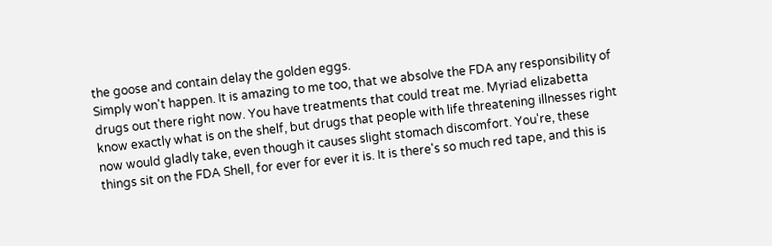the goose and contain delay the golden eggs.
Simply won't happen. It is amazing to me too, that we absolve the FDA any responsibility of drugs out there right now. You have treatments that could treat me. Myriad elizabetta know exactly what is on the shelf, but drugs that people with life threatening illnesses right now would gladly take, even though it causes slight stomach discomfort. You're, these things sit on the FDA Shell, for ever for ever it is. It is there's so much red tape, and this is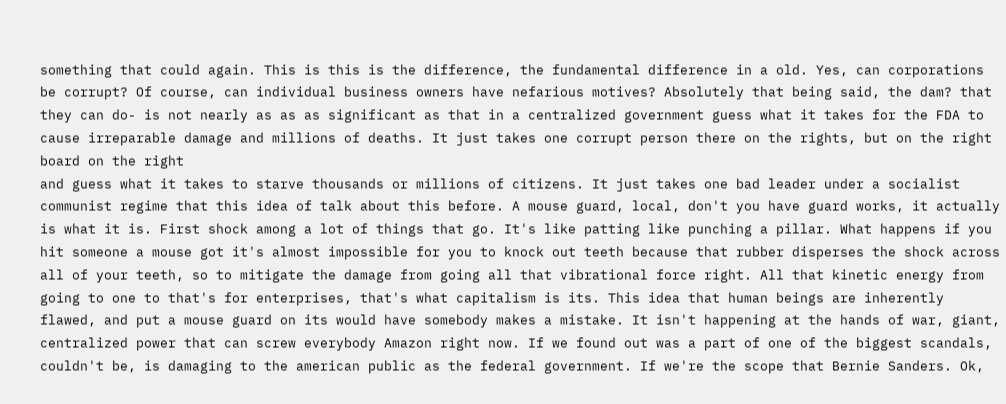something that could again. This is this is the difference, the fundamental difference in a old. Yes, can corporations be corrupt? Of course, can individual business owners have nefarious motives? Absolutely that being said, the dam? that they can do- is not nearly as as as significant as that in a centralized government guess what it takes for the FDA to cause irreparable damage and millions of deaths. It just takes one corrupt person there on the rights, but on the right board on the right
and guess what it takes to starve thousands or millions of citizens. It just takes one bad leader under a socialist communist regime that this idea of talk about this before. A mouse guard, local, don't you have guard works, it actually is what it is. First shock among a lot of things that go. It's like patting like punching a pillar. What happens if you hit someone a mouse got it's almost impossible for you to knock out teeth because that rubber disperses the shock across all of your teeth, so to mitigate the damage from going all that vibrational force right. All that kinetic energy from going to one to that's for enterprises, that's what capitalism is its. This idea that human beings are inherently flawed, and put a mouse guard on its would have somebody makes a mistake. It isn't happening at the hands of war, giant, centralized power that can screw everybody Amazon right now. If we found out was a part of one of the biggest scandals,
couldn't be, is damaging to the american public as the federal government. If we're the scope that Bernie Sanders. Ok,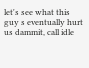let's see what this guy s eventually hurt us dammit, call idle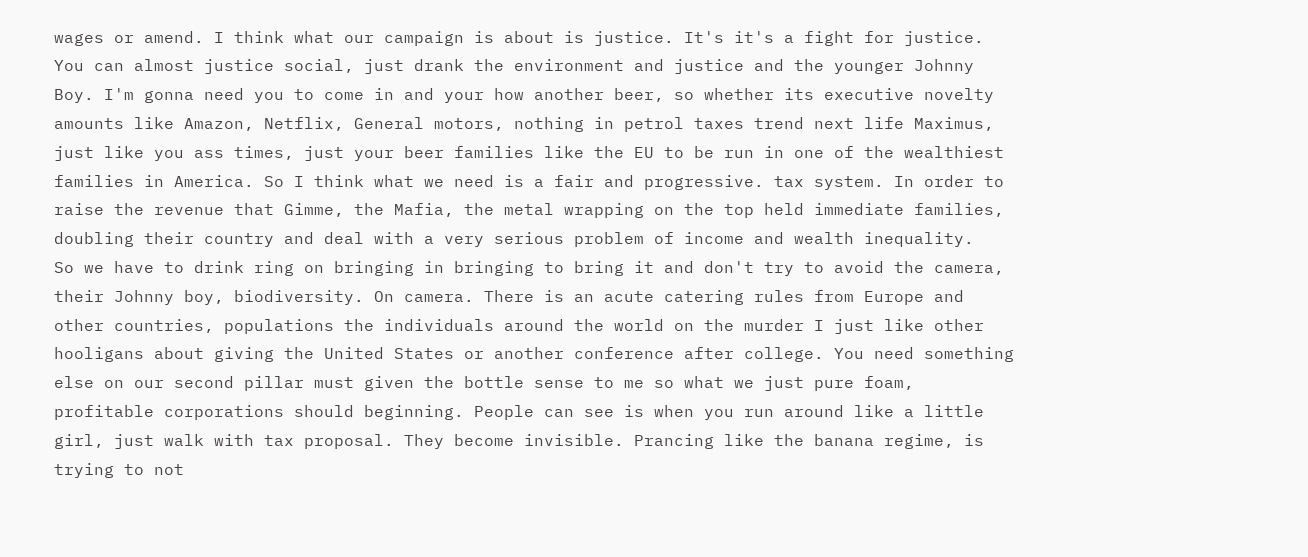wages or amend. I think what our campaign is about is justice. It's it's a fight for justice. You can almost justice social, just drank the environment and justice and the younger Johnny Boy. I'm gonna need you to come in and your how another beer, so whether its executive novelty amounts like Amazon, Netflix, General motors, nothing in petrol taxes trend next life Maximus, just like you ass times, just your beer families like the EU to be run in one of the wealthiest families in America. So I think what we need is a fair and progressive. tax system. In order to raise the revenue that Gimme, the Mafia, the metal wrapping on the top held immediate families, doubling their country and deal with a very serious problem of income and wealth inequality.
So we have to drink ring on bringing in bringing to bring it and don't try to avoid the camera, their Johnny boy, biodiversity. On camera. There is an acute catering rules from Europe and other countries, populations the individuals around the world on the murder I just like other hooligans about giving the United States or another conference after college. You need something else on our second pillar must given the bottle sense to me so what we just pure foam, profitable corporations should beginning. People can see is when you run around like a little girl, just walk with tax proposal. They become invisible. Prancing like the banana regime, is trying to not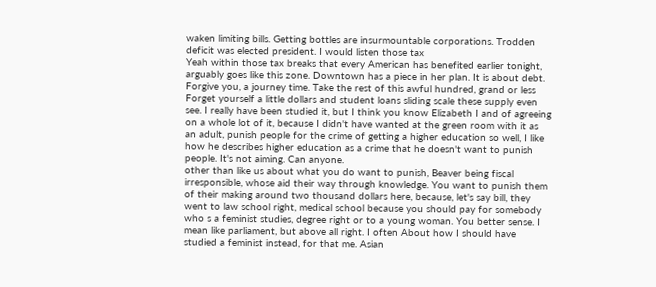waken limiting bills. Getting bottles are insurmountable corporations. Trodden deficit was elected president. I would listen those tax
Yeah within those tax breaks that every American has benefited earlier tonight, arguably goes like this zone. Downtown has a piece in her plan. It is about debt. Forgive you, a journey time. Take the rest of this awful hundred, grand or less Forget yourself a little dollars and student loans sliding scale these supply even see. I really have been studied it, but I think you know Elizabeth I and of agreeing on a whole lot of it, because I didn't have wanted at the green room with it as an adult, punish people for the crime of getting a higher education so well, I like how he describes higher education as a crime that he doesn't want to punish people. It's not aiming. Can anyone.
other than like us about what you do want to punish, Beaver being fiscal irresponsible, whose aid their way through knowledge. You want to punish them of their making around two thousand dollars here, because, let's say bill, they went to law school right, medical school because you should pay for somebody who s a feminist studies, degree right or to a young woman. You better sense. I mean like parliament, but above all right. I often About how I should have studied a feminist instead, for that me. Asian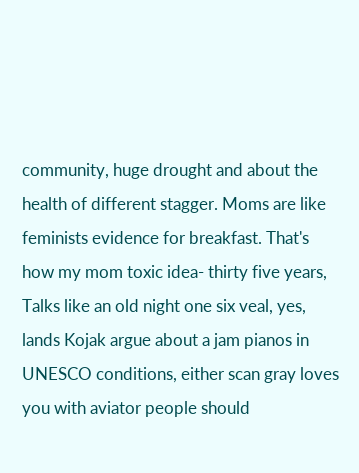community, huge drought and about the health of different stagger. Moms are like feminists evidence for breakfast. That's how my mom toxic idea- thirty five years, Talks like an old night one six veal, yes, lands Kojak argue about a jam pianos in UNESCO conditions, either scan gray loves you with aviator people should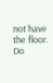not have the floor. Do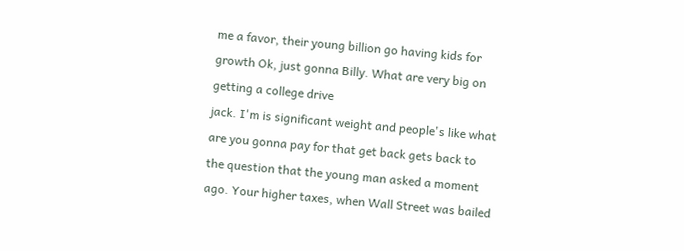me a favor, their young billion go having kids for growth Ok, just gonna Billy. What are very big on getting a college drive
jack. I'm is significant weight and people's like what are you gonna pay for that get back gets back to the question that the young man asked a moment ago. Your higher taxes, when Wall Street was bailed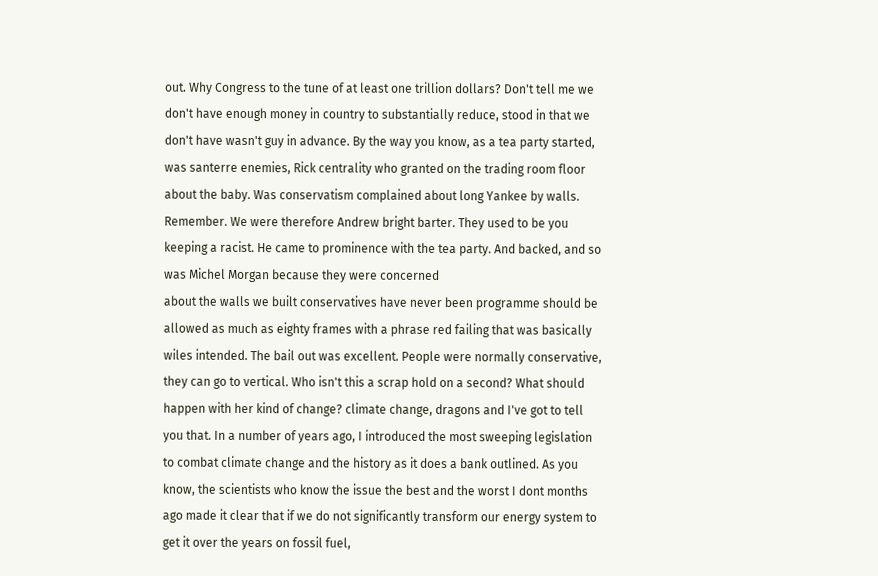out. Why Congress to the tune of at least one trillion dollars? Don't tell me we don't have enough money in country to substantially reduce, stood in that we don't have wasn't guy in advance. By the way you know, as a tea party started, was santerre enemies, Rick centrality who granted on the trading room floor about the baby. Was conservatism complained about long Yankee by walls. Remember. We were therefore Andrew bright barter. They used to be you keeping a racist. He came to prominence with the tea party. And backed, and so was Michel Morgan because they were concerned
about the walls we built conservatives have never been programme should be allowed as much as eighty frames with a phrase red failing that was basically wiles intended. The bail out was excellent. People were normally conservative, they can go to vertical. Who isn't this a scrap hold on a second? What should happen with her kind of change? climate change, dragons and I've got to tell you that. In a number of years ago, I introduced the most sweeping legislation to combat climate change and the history as it does a bank outlined. As you know, the scientists who know the issue the best and the worst I dont months ago made it clear that if we do not significantly transform our energy system to get it over the years on fossil fuel,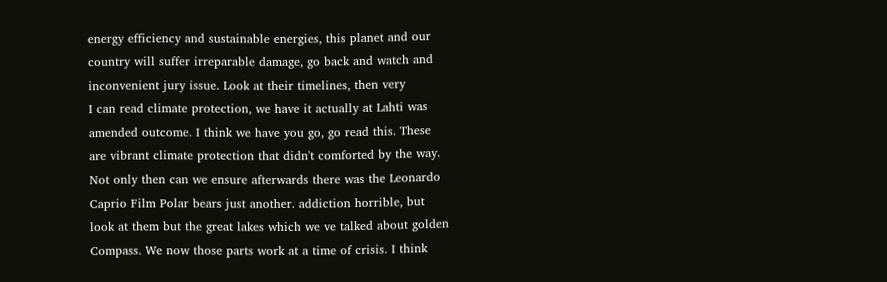energy efficiency and sustainable energies, this planet and our country will suffer irreparable damage, go back and watch and inconvenient jury issue. Look at their timelines, then very
I can read climate protection, we have it actually at Lahti was amended outcome. I think we have you go, go read this. These are vibrant climate protection that didn't comforted by the way. Not only then can we ensure afterwards there was the Leonardo Caprio Film Polar bears just another. addiction horrible, but look at them but the great lakes which we ve talked about golden Compass. We now those parts work at a time of crisis. I think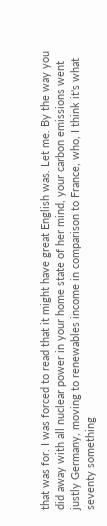that was for. I was forced to read that it might have great English was. Let me. By the way you did away with all nuclear power in your home state of her mind, your carbon emissions went justly Germany, moving to renewables income in comparison to France, who, I think it's what seventy something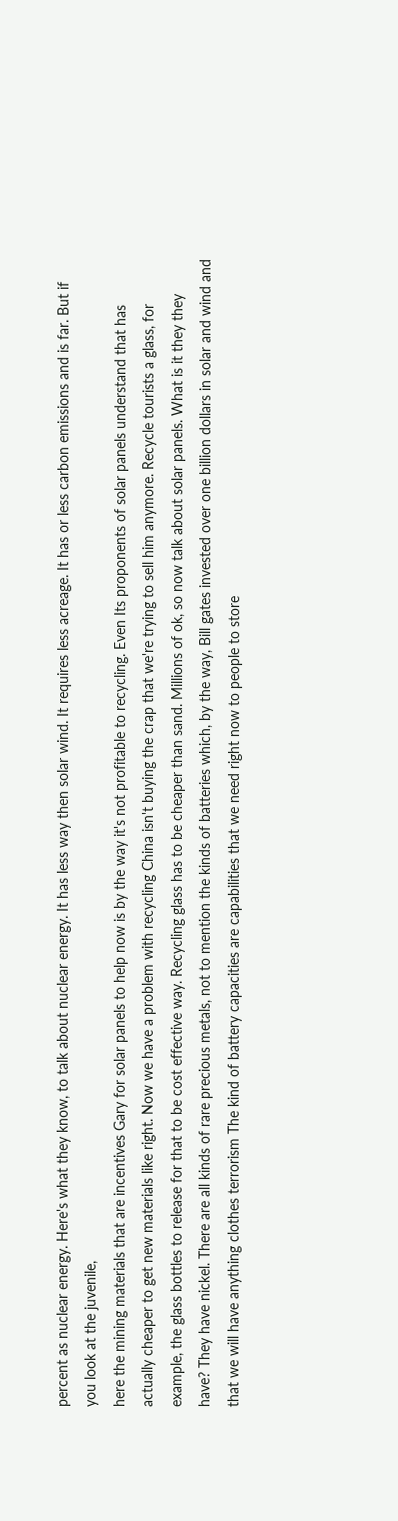percent as nuclear energy. Here's what they know, to talk about nuclear energy. It has less way then solar wind. It requires less acreage. It has or less carbon emissions and is far. But if you look at the juvenile,
here the mining materials that are incentives Gary for solar panels to help now is by the way it's not profitable to recycling. Even Its proponents of solar panels understand that has actually cheaper to get new materials like right. Now we have a problem with recycling China isn't buying the crap that we're trying to sell him anymore. Recycle tourists a glass, for example, the glass bottles to release for that to be cost effective way. Recycling glass has to be cheaper than sand. Millions of ok, so now talk about solar panels. What is it they they have? They have nickel. There are all kinds of rare precious metals, not to mention the kinds of batteries which, by the way, Bill gates invested over one billion dollars in solar and wind and that we will have anything clothes terrorism The kind of battery capacities are capabilities that we need right now to people to store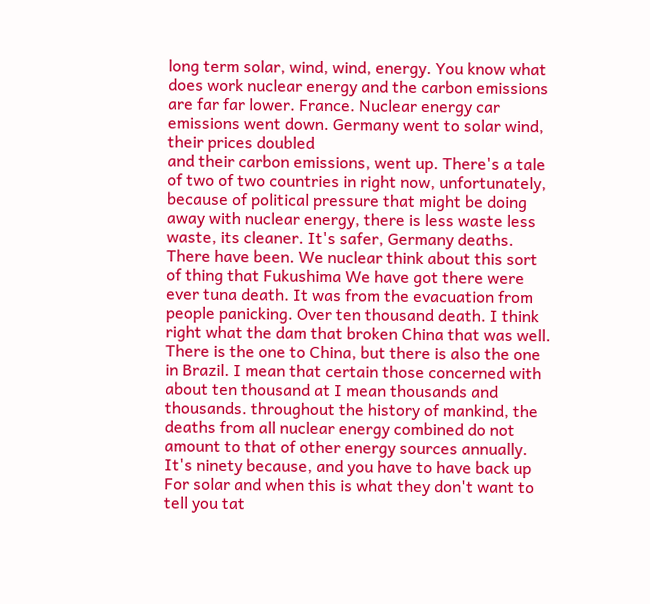long term solar, wind, wind, energy. You know what does work nuclear energy and the carbon emissions are far far lower. France. Nuclear energy car emissions went down. Germany went to solar wind, their prices doubled
and their carbon emissions, went up. There's a tale of two of two countries in right now, unfortunately, because of political pressure that might be doing away with nuclear energy, there is less waste less waste, its cleaner. It's safer, Germany deaths. There have been. We nuclear think about this sort of thing that Fukushima We have got there were ever tuna death. It was from the evacuation from people panicking. Over ten thousand death. I think right what the dam that broken China that was well. There is the one to China, but there is also the one in Brazil. I mean that certain those concerned with about ten thousand at I mean thousands and thousands. throughout the history of mankind, the deaths from all nuclear energy combined do not amount to that of other energy sources annually. It's ninety because, and you have to have back up
For solar and when this is what they don't want to tell you tat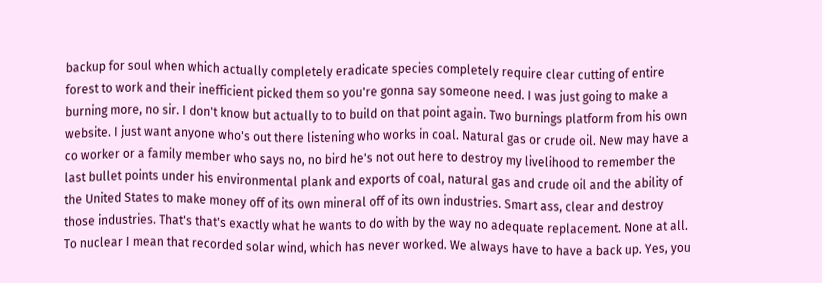backup for soul when which actually completely eradicate species completely require clear cutting of entire forest to work and their inefficient picked them so you're gonna say someone need. I was just going to make a burning more, no sir. I don't know but actually to to build on that point again. Two burnings platform from his own website. I just want anyone who's out there listening who works in coal. Natural gas or crude oil. New may have a co worker or a family member who says no, no bird he's not out here to destroy my livelihood to remember the last bullet points under his environmental plank and exports of coal, natural gas and crude oil and the ability of the United States to make money off of its own mineral off of its own industries. Smart ass, clear and destroy those industries. That's that's exactly what he wants to do with by the way no adequate replacement. None at all.
To nuclear I mean that recorded solar wind, which has never worked. We always have to have a back up. Yes, you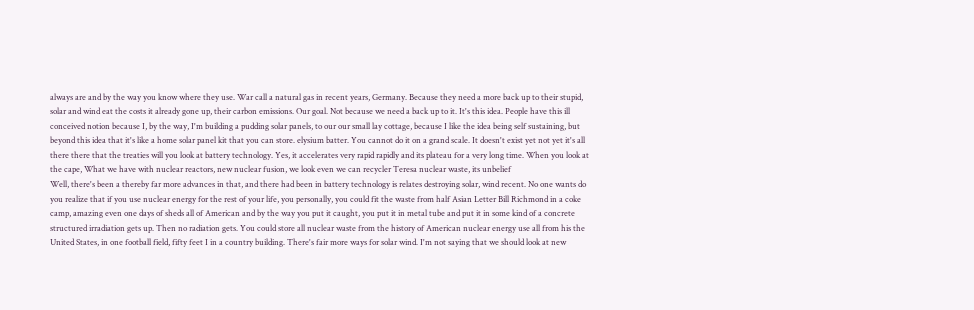always are and by the way you know where they use. War call a natural gas in recent years, Germany. Because they need a more back up to their stupid, solar and wind eat the costs it already gone up, their carbon emissions. Our goal. Not because we need a back up to it. It's this idea. People have this ill conceived notion because I, by the way, I'm building a pudding solar panels, to our our small lay cottage, because I like the idea being self sustaining, but beyond this idea that it's like a home solar panel kit that you can store. elysium batter. You cannot do it on a grand scale. It doesn't exist yet not yet it's all there there that the treaties will you look at battery technology. Yes, it accelerates very rapid rapidly and its plateau for a very long time. When you look at the cape, What we have with nuclear reactors, new nuclear fusion, we look even we can recycler Teresa nuclear waste, its unbelief
Well, there's been a thereby far more advances in that, and there had been in battery technology is relates destroying solar, wind recent. No one wants do you realize that if you use nuclear energy for the rest of your life, you personally, you could fit the waste from half Asian Letter Bill Richmond in a coke camp, amazing even one days of sheds all of American and by the way you put it caught, you put it in metal tube and put it in some kind of a concrete structured irradiation gets up. Then no radiation gets. You could store all nuclear waste from the history of American nuclear energy use all from his the United States, in one football field, fifty feet I in a country building. There's fair more ways for solar wind. I'm not saying that we should look at new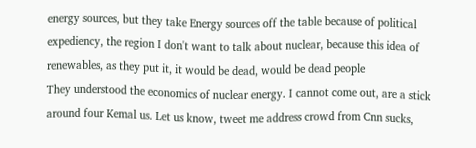energy sources, but they take Energy sources off the table because of political expediency, the region I don't want to talk about nuclear, because this idea of renewables, as they put it, it would be dead, would be dead people
They understood the economics of nuclear energy. I cannot come out, are a stick around four Kemal us. Let us know, tweet me address crowd from Cnn sucks,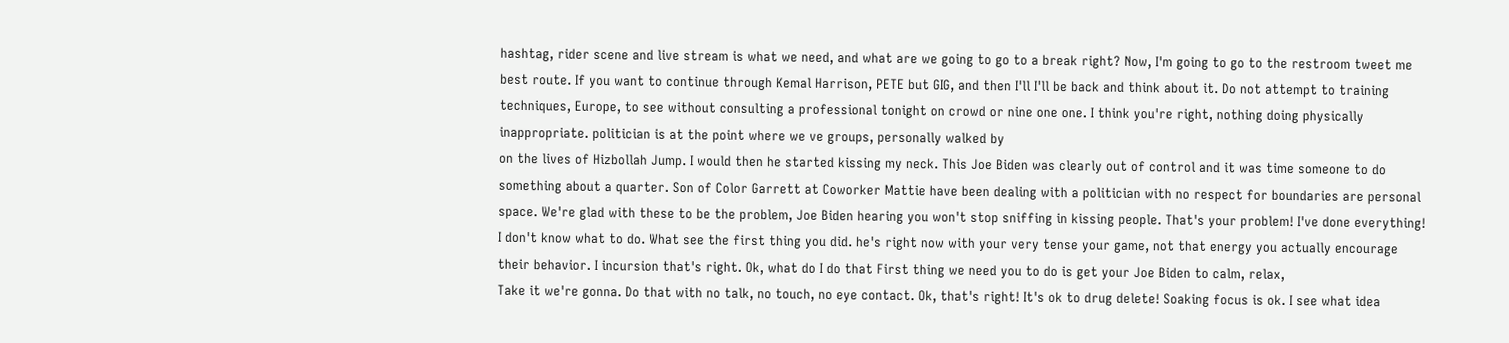hashtag, rider scene and live stream is what we need, and what are we going to go to a break right? Now, I'm going to go to the restroom tweet me best route. If you want to continue through Kemal Harrison, PETE but GIG, and then I'll I'll be back and think about it. Do not attempt to training techniques, Europe, to see without consulting a professional tonight on crowd or nine one one. I think you're right, nothing doing physically inappropriate. politician is at the point where we ve groups, personally walked by
on the lives of Hizbollah Jump. I would then he started kissing my neck. This Joe Biden was clearly out of control and it was time someone to do something about a quarter. Son of Color Garrett at Coworker Mattie have been dealing with a politician with no respect for boundaries are personal space. We're glad with these to be the problem, Joe Biden hearing you won't stop sniffing in kissing people. That's your problem! I've done everything! I don't know what to do. What see the first thing you did. he's right now with your very tense your game, not that energy you actually encourage their behavior. I incursion that's right. Ok, what do I do that First thing we need you to do is get your Joe Biden to calm, relax,
Take it we're gonna. Do that with no talk, no touch, no eye contact. Ok, that's right! It's ok to drug delete! Soaking focus is ok. I see what idea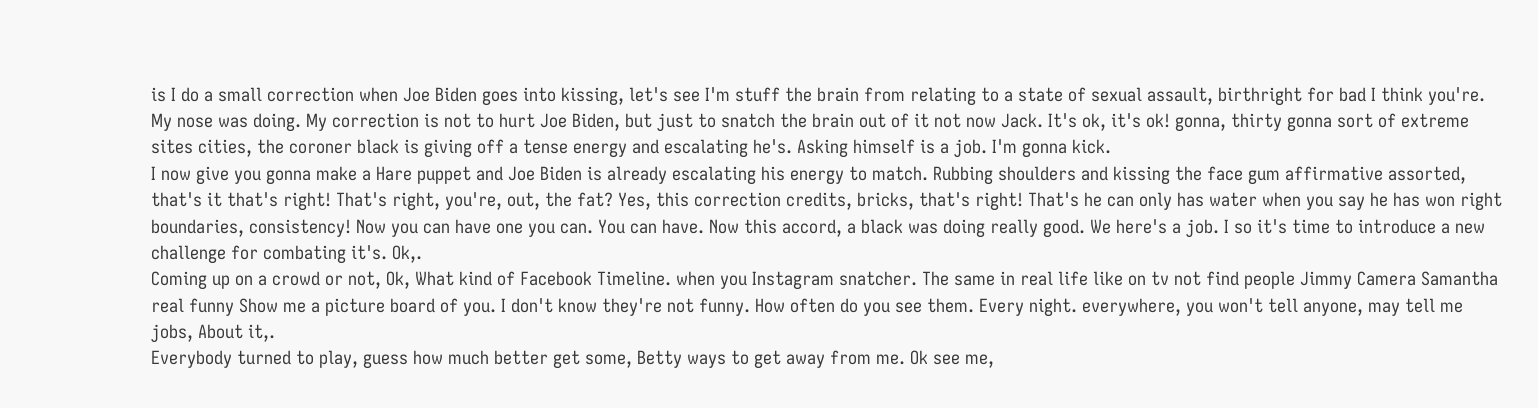is I do a small correction when Joe Biden goes into kissing, let's see I'm stuff the brain from relating to a state of sexual assault, birthright for bad I think you're. My nose was doing. My correction is not to hurt Joe Biden, but just to snatch the brain out of it not now Jack. It's ok, it's ok! gonna, thirty gonna sort of extreme sites cities, the coroner black is giving off a tense energy and escalating he's. Asking himself is a job. I'm gonna kick.
I now give you gonna make a Hare puppet and Joe Biden is already escalating his energy to match. Rubbing shoulders and kissing the face gum affirmative assorted, that's it that's right! That's right, you're, out, the fat? Yes, this correction credits, bricks, that's right! That's he can only has water when you say he has won right boundaries, consistency! Now you can have one you can. You can have. Now this accord, a black was doing really good. We here's a job. I so it's time to introduce a new challenge for combating it's. Ok,.
Coming up on a crowd or not, Ok, What kind of Facebook Timeline. when you Instagram snatcher. The same in real life like on tv not find people Jimmy Camera Samantha
real funny Show me a picture board of you. I don't know they're not funny. How often do you see them. Every night. everywhere, you won't tell anyone, may tell me jobs, About it,.
Everybody turned to play, guess how much better get some, Betty ways to get away from me. Ok see me,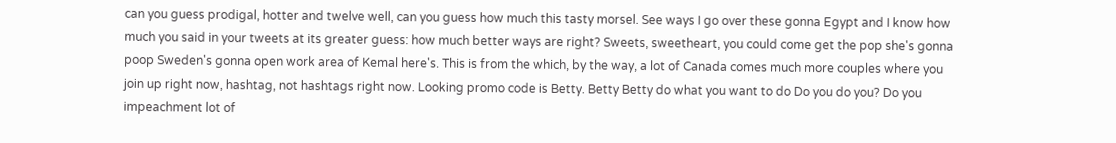can you guess prodigal, hotter and twelve well, can you guess how much this tasty morsel. See ways I go over these gonna Egypt and I know how much you said in your tweets at its greater guess: how much better ways are right? Sweets, sweetheart, you could come get the pop she's gonna poop Sweden's gonna open work area of Kemal here's. This is from the which, by the way, a lot of Canada comes much more couples where you join up right now, hashtag, not hashtags right now. Looking promo code is Betty. Betty Betty do what you want to do Do you do you? Do you impeachment lot of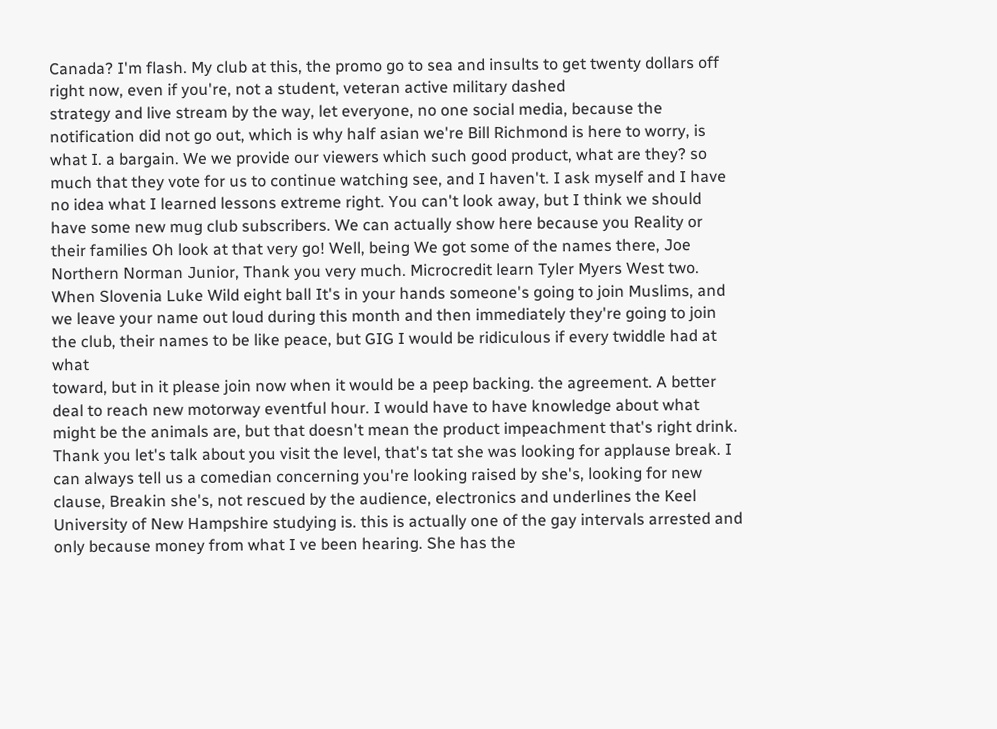Canada? I'm flash. My club at this, the promo go to sea and insults to get twenty dollars off right now, even if you're, not a student, veteran active military dashed
strategy and live stream by the way, let everyone, no one social media, because the notification did not go out, which is why half asian we're Bill Richmond is here to worry, is what I. a bargain. We we provide our viewers which such good product, what are they? so much that they vote for us to continue watching see, and I haven't. I ask myself and I have no idea what I learned lessons extreme right. You can't look away, but I think we should have some new mug club subscribers. We can actually show here because you Reality or their families Oh look at that very go! Well, being We got some of the names there, Joe Northern Norman Junior, Thank you very much. Microcredit learn Tyler Myers West two. When Slovenia Luke Wild eight ball It's in your hands someone's going to join Muslims, and we leave your name out loud during this month and then immediately they're going to join the club, their names to be like peace, but GIG I would be ridiculous if every twiddle had at what
toward, but in it please join now when it would be a peep backing. the agreement. A better deal to reach new motorway eventful hour. I would have to have knowledge about what might be the animals are, but that doesn't mean the product impeachment that's right drink. Thank you let's talk about you visit the level, that's tat she was looking for applause break. I can always tell us a comedian concerning you're looking raised by she's, looking for new clause, Breakin she's, not rescued by the audience, electronics and underlines the Keel University of New Hampshire studying is. this is actually one of the gay intervals arrested and only because money from what I ve been hearing. She has the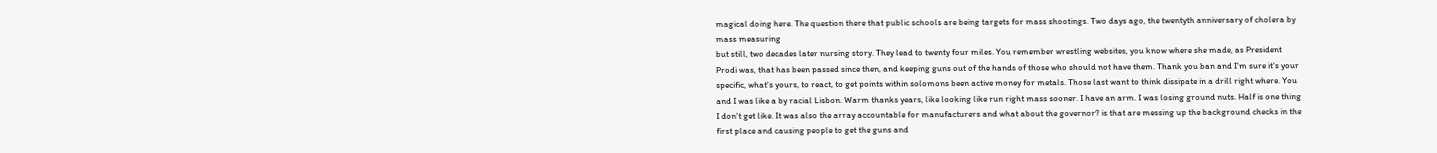magical doing here. The question there that public schools are being targets for mass shootings. Two days ago, the twentyth anniversary of cholera by mass measuring
but still, two decades later nursing story. They lead to twenty four miles. You remember wrestling websites, you know where she made, as President Prodi was, that has been passed since then, and keeping guns out of the hands of those who should not have them. Thank you ban and I'm sure it's your specific, what's yours, to react, to get points within solomons been active money for metals. Those last want to think dissipate in a drill right where. You and I was like a by racial Lisbon. Warm thanks years, like looking like run right mass sooner. I have an arm. I was losing ground nuts. Half is one thing I don't get like. It was also the array accountable for manufacturers and what about the governor? is that are messing up the background checks in the first place and causing people to get the guns and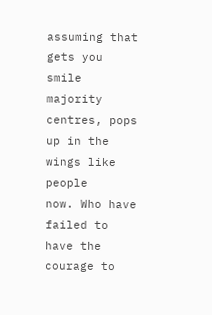assuming that gets you smile majority centres, pops up in the wings like people
now. Who have failed to have the courage to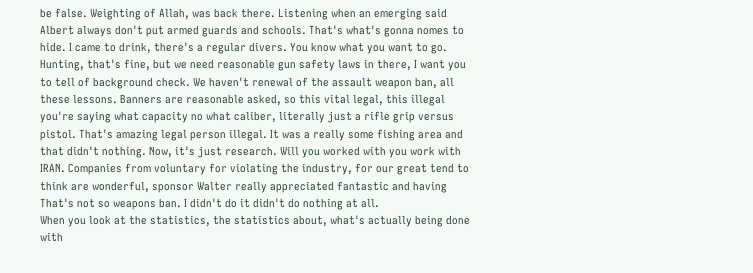be false. Weighting of Allah, was back there. Listening when an emerging said Albert always don't put armed guards and schools. That's what's gonna nomes to hide. I came to drink, there's a regular divers. You know what you want to go. Hunting, that's fine, but we need reasonable gun safety laws in there, I want you to tell of background check. We haven't renewal of the assault weapon ban, all these lessons. Banners are reasonable asked, so this vital legal, this illegal you're saying what capacity no what caliber, literally just a rifle grip versus pistol. That's amazing legal person illegal. It was a really some fishing area and that didn't nothing. Now, it's just research. Will you worked with you work with IRAN. Companies from voluntary for violating the industry, for our great tend to think are wonderful, sponsor Walter really appreciated fantastic and having That's not so weapons ban. I didn't do it didn't do nothing at all.
When you look at the statistics, the statistics about, what's actually being done with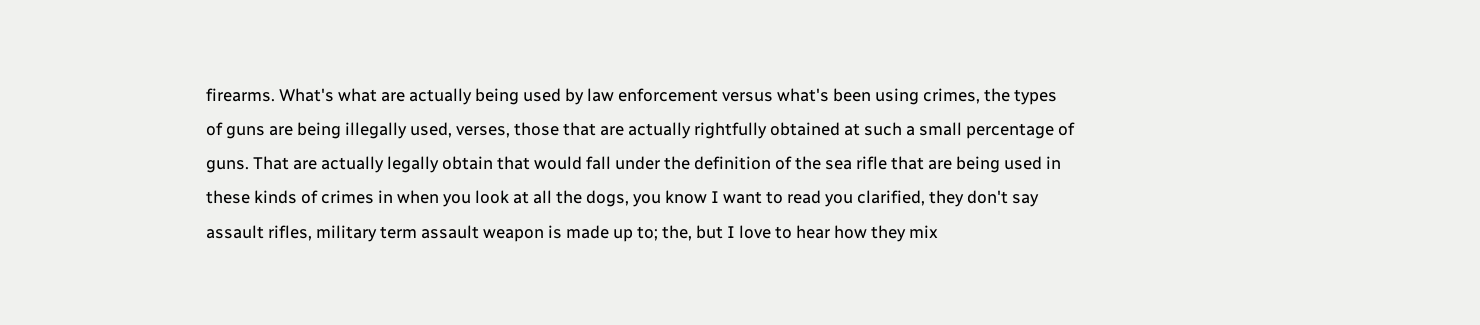firearms. What's what are actually being used by law enforcement versus what's been using crimes, the types of guns are being illegally used, verses, those that are actually rightfully obtained at such a small percentage of guns. That are actually legally obtain that would fall under the definition of the sea rifle that are being used in these kinds of crimes in when you look at all the dogs, you know I want to read you clarified, they don't say assault rifles, military term assault weapon is made up to; the, but I love to hear how they mix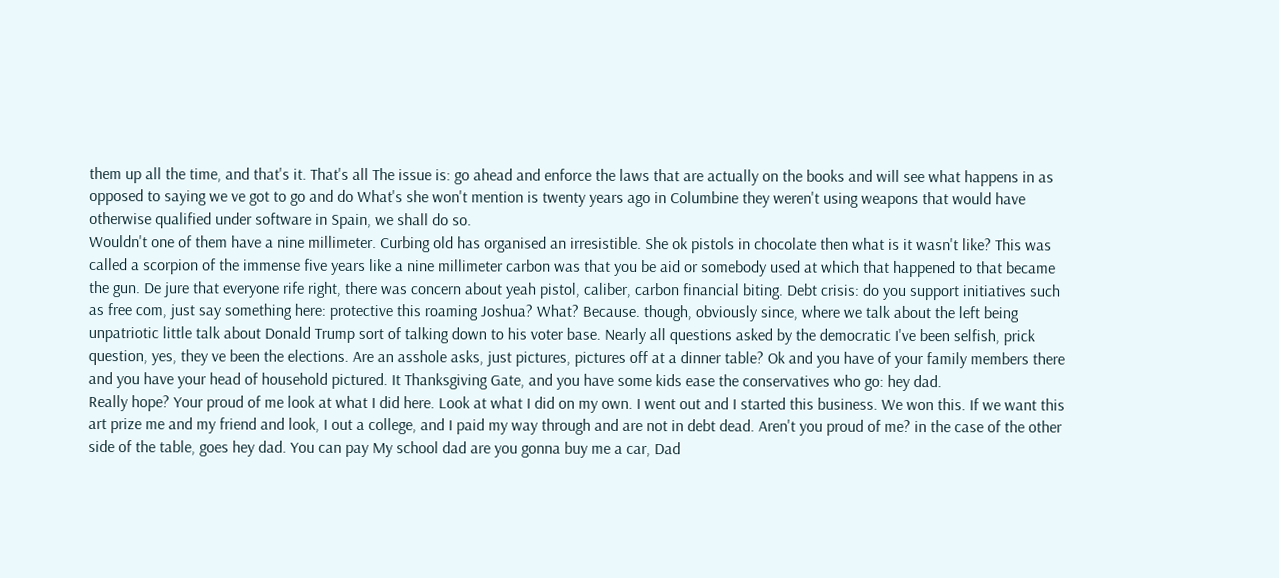them up all the time, and that's it. That's all The issue is: go ahead and enforce the laws that are actually on the books and will see what happens in as opposed to saying we ve got to go and do What's she won't mention is twenty years ago in Columbine they weren't using weapons that would have otherwise qualified under software in Spain, we shall do so.
Wouldn't one of them have a nine millimeter. Curbing old has organised an irresistible. She ok pistols in chocolate then what is it wasn't like? This was called a scorpion of the immense five years like a nine millimeter carbon was that you be aid or somebody used at which that happened to that became the gun. De jure that everyone rife right, there was concern about yeah pistol, caliber, carbon financial biting. Debt crisis: do you support initiatives such as free com, just say something here: protective this roaming Joshua? What? Because. though, obviously since, where we talk about the left being unpatriotic little talk about Donald Trump sort of talking down to his voter base. Nearly all questions asked by the democratic I've been selfish, prick question, yes, they ve been the elections. Are an asshole asks, just pictures, pictures off at a dinner table? Ok and you have of your family members there and you have your head of household pictured. It Thanksgiving Gate, and you have some kids ease the conservatives who go: hey dad.
Really hope? Your proud of me look at what I did here. Look at what I did on my own. I went out and I started this business. We won this. If we want this art prize me and my friend and look, I out a college, and I paid my way through and are not in debt dead. Aren't you proud of me? in the case of the other side of the table, goes hey dad. You can pay My school dad are you gonna buy me a car, Dad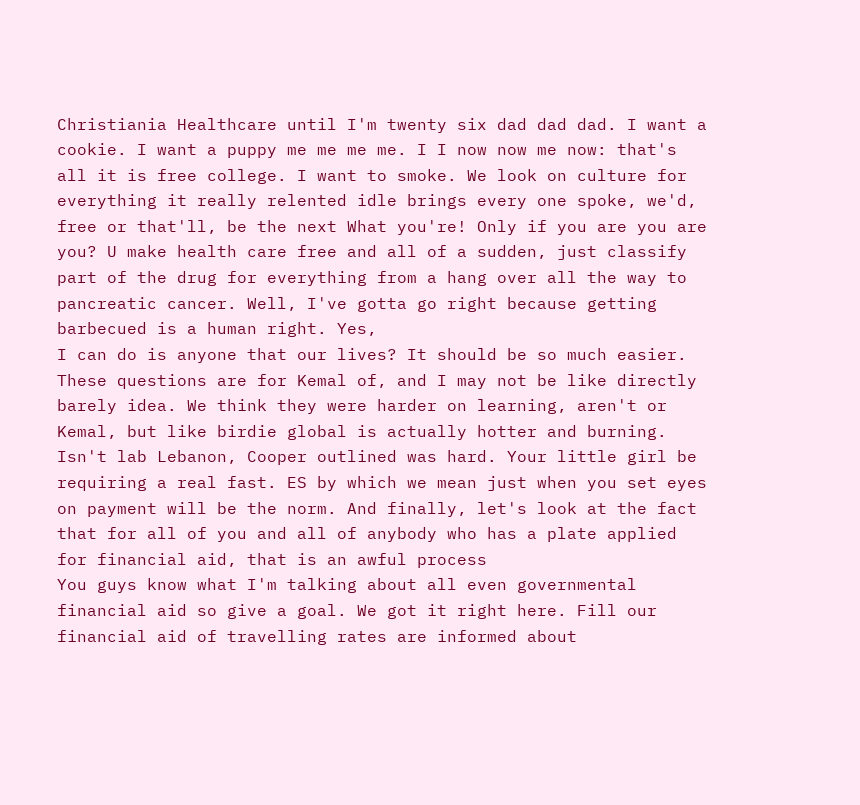Christiania Healthcare until I'm twenty six dad dad dad. I want a cookie. I want a puppy me me me me. I I now now me now: that's all it is free college. I want to smoke. We look on culture for everything it really relented idle brings every one spoke, we'd, free or that'll, be the next What you're! Only if you are you are you? U make health care free and all of a sudden, just classify part of the drug for everything from a hang over all the way to pancreatic cancer. Well, I've gotta go right because getting barbecued is a human right. Yes,
I can do is anyone that our lives? It should be so much easier. These questions are for Kemal of, and I may not be like directly barely idea. We think they were harder on learning, aren't or Kemal, but like birdie global is actually hotter and burning. Isn't lab Lebanon, Cooper outlined was hard. Your little girl be requiring a real fast. ES by which we mean just when you set eyes on payment will be the norm. And finally, let's look at the fact that for all of you and all of anybody who has a plate applied for financial aid, that is an awful process
You guys know what I'm talking about all even governmental financial aid so give a goal. We got it right here. Fill our financial aid of travelling rates are informed about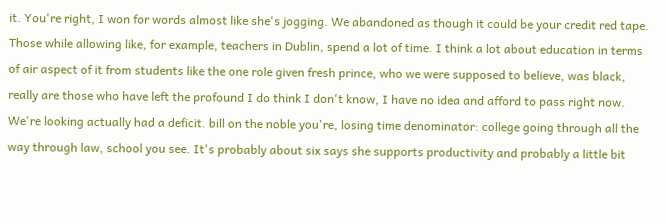it. You're right, I won for words almost like she's jogging. We abandoned as though it could be your credit red tape. Those while allowing like, for example, teachers in Dublin, spend a lot of time. I think a lot about education in terms of air aspect of it from students like the one role given fresh prince, who we were supposed to believe, was black, really are those who have left the profound I do think I don't know, I have no idea and afford to pass right now. We're looking actually had a deficit. bill on the noble you're, losing time denominator: college going through all the way through law, school you see. It's probably about six says she supports productivity and probably a little bit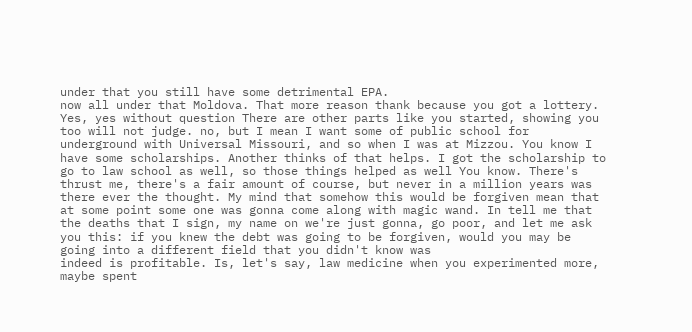under that you still have some detrimental EPA.
now all under that Moldova. That more reason thank because you got a lottery. Yes, yes without question There are other parts like you started, showing you too will not judge. no, but I mean I want some of public school for underground with Universal Missouri, and so when I was at Mizzou. You know I have some scholarships. Another thinks of that helps. I got the scholarship to go to law school as well, so those things helped as well You know. There's thrust me, there's a fair amount of course, but never in a million years was there ever the thought. My mind that somehow this would be forgiven mean that at some point some one was gonna come along with magic wand. In tell me that the deaths that I sign, my name on we're just gonna, go poor, and let me ask you this: if you knew the debt was going to be forgiven, would you may be going into a different field that you didn't know was
indeed is profitable. Is, let's say, law medicine when you experimented more, maybe spent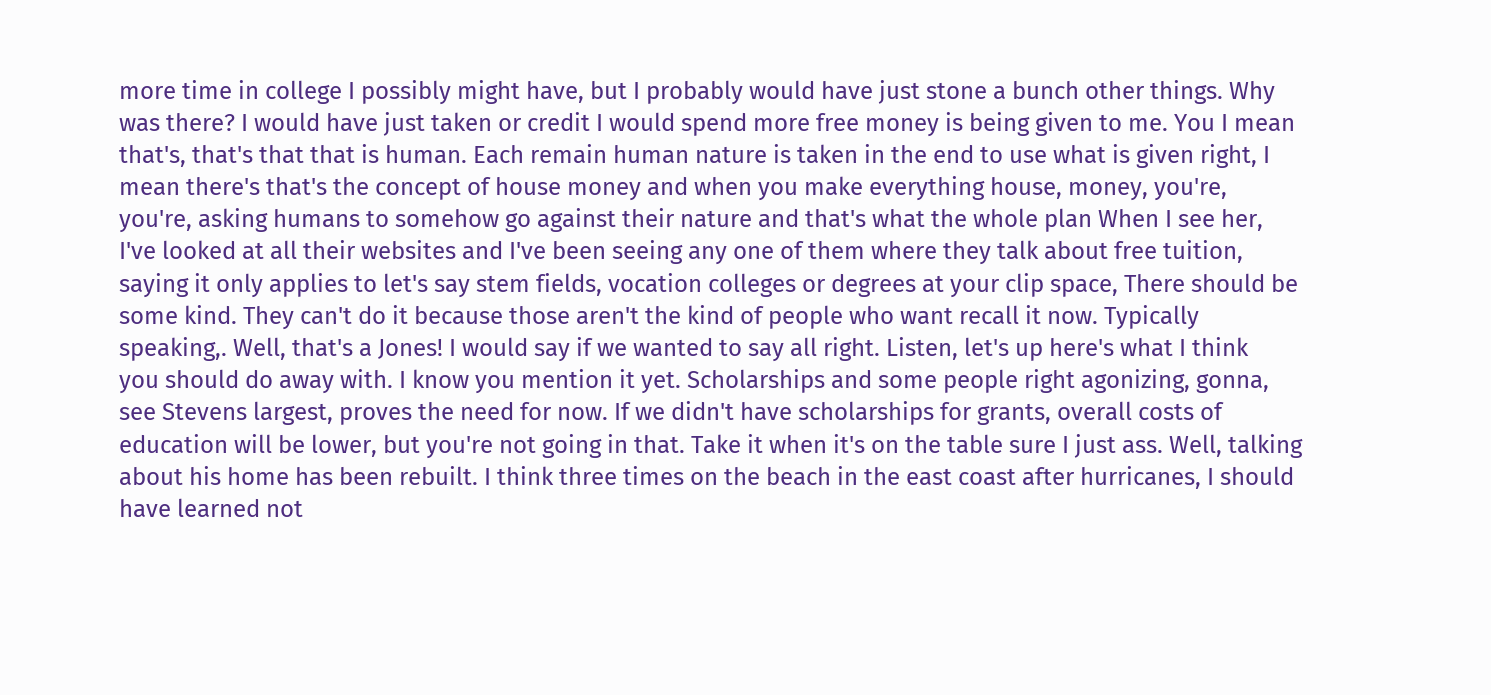more time in college I possibly might have, but I probably would have just stone a bunch other things. Why was there? I would have just taken or credit I would spend more free money is being given to me. You I mean that's, that's that that is human. Each remain human nature is taken in the end to use what is given right, I mean there's that's the concept of house money and when you make everything house, money, you're, you're, asking humans to somehow go against their nature and that's what the whole plan When I see her, I've looked at all their websites and I've been seeing any one of them where they talk about free tuition, saying it only applies to let's say stem fields, vocation colleges or degrees at your clip space, There should be some kind. They can't do it because those aren't the kind of people who want recall it now. Typically speaking,. Well, that's a Jones! I would say if we wanted to say all right. Listen, let's up here's what I think
you should do away with. I know you mention it yet. Scholarships and some people right agonizing, gonna, see Stevens largest, proves the need for now. If we didn't have scholarships for grants, overall costs of education will be lower, but you're not going in that. Take it when it's on the table sure I just ass. Well, talking about his home has been rebuilt. I think three times on the beach in the east coast after hurricanes, I should have learned not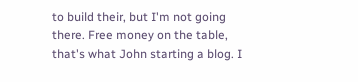to build their, but I'm not going there. Free money on the table, that's what John starting a blog. I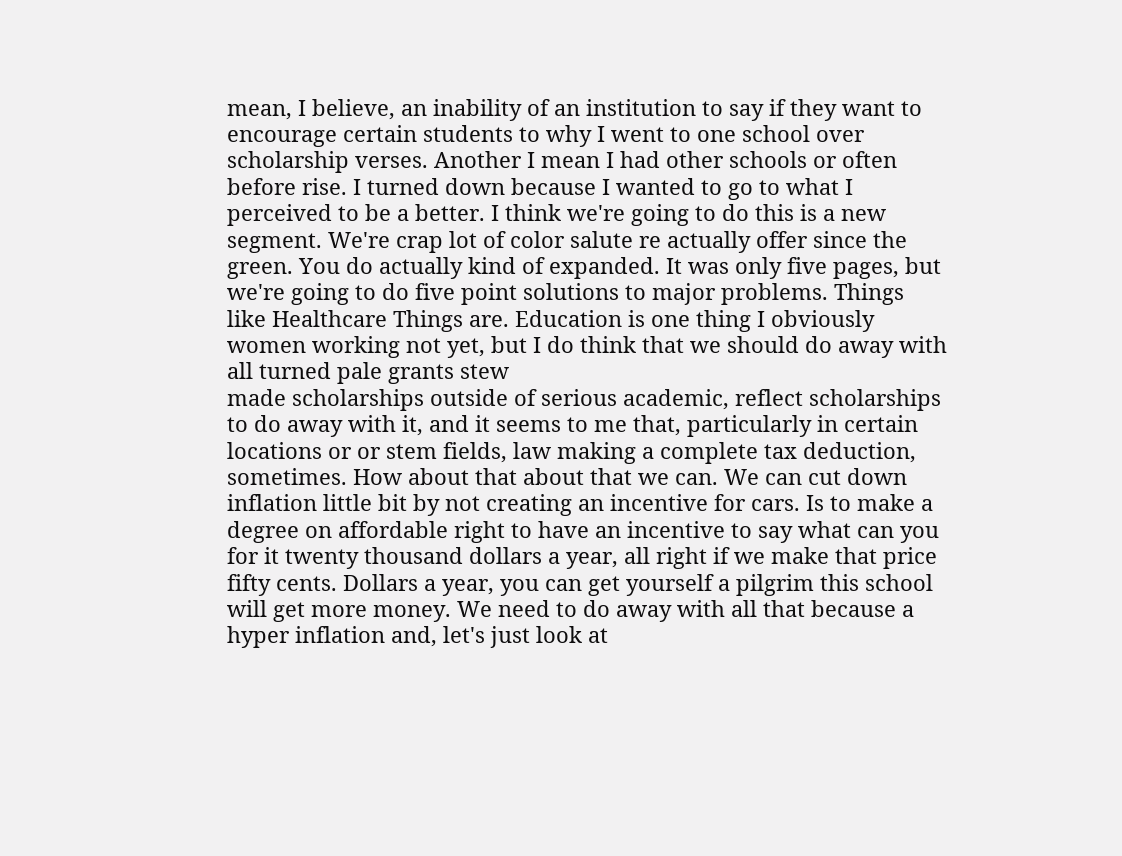mean, I believe, an inability of an institution to say if they want to encourage certain students to why I went to one school over scholarship verses. Another I mean I had other schools or often before rise. I turned down because I wanted to go to what I perceived to be a better. I think we're going to do this is a new segment. We're crap lot of color salute re actually offer since the green. You do actually kind of expanded. It was only five pages, but we're going to do five point solutions to major problems. Things like Healthcare Things are. Education is one thing I obviously women working not yet, but I do think that we should do away with all turned pale grants stew
made scholarships outside of serious academic, reflect scholarships to do away with it, and it seems to me that, particularly in certain locations or or stem fields, law making a complete tax deduction, sometimes. How about that about that we can. We can cut down inflation little bit by not creating an incentive for cars. Is to make a degree on affordable right to have an incentive to say what can you for it twenty thousand dollars a year, all right if we make that price fifty cents. Dollars a year, you can get yourself a pilgrim this school will get more money. We need to do away with all that because a hyper inflation and, let's just look at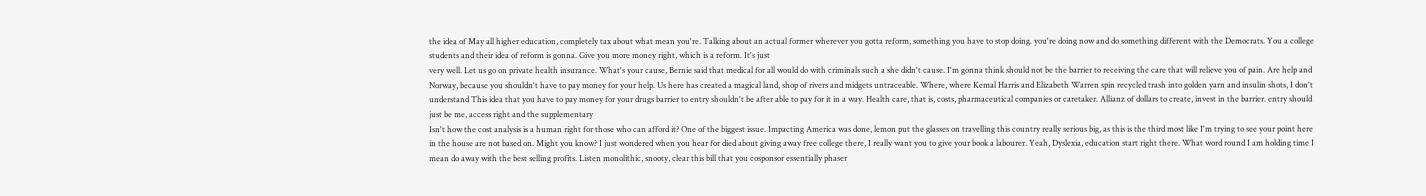the idea of May all higher education, completely tax about what mean you're. Talking about an actual former wherever you gotta reform, something you have to stop doing. you're doing now and do something different with the Democrats. You a college students and their idea of reform is gonna. Give you more money right, which is a reform. It's just
very well. Let us go on private health insurance. What's your cause, Bernie said that medical for all would do with criminals such a she didn't cause. I'm gonna think should not be the barrier to receiving the care that will relieve you of pain. Are help and Norway, because you shouldn't have to pay money for your help. Us here has created a magical land, shop of rivers and midgets untraceable. Where, where Kemal Harris and Elizabeth Warren spin recycled trash into golden yarn and insulin shots, I don't understand This idea that you have to pay money for your drugs barrier to entry shouldn't be after able to pay for it in a way. Health care, that is, costs, pharmaceutical companies or caretaker. Allianz of dollars to create, invest in the barrier. entry should just be me, access right and the supplementary
Isn't how the cost analysis is a human right for those who can afford it? One of the biggest issue. Impacting America was done, lemon put the glasses on travelling this country really serious big, as this is the third most like I'm trying to see your point here in the house are not based on. Might you know? I just wondered when you hear for died about giving away free college there, I really want you to give your book a labourer. Yeah, Dyslexia, education start right there. What word round I am holding time I mean do away with the best selling profits. Listen monolithic, snooty, clear this bill that you cosponsor essentially phaser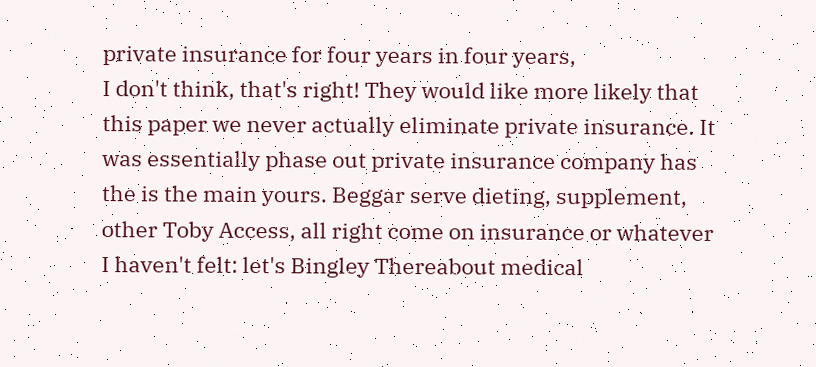private insurance for four years in four years,
I don't think, that's right! They would like more likely that this paper we never actually eliminate private insurance. It was essentially phase out private insurance company has the is the main yours. Beggar serve dieting, supplement, other Toby Access, all right come on insurance or whatever I haven't felt: let's Bingley Thereabout medical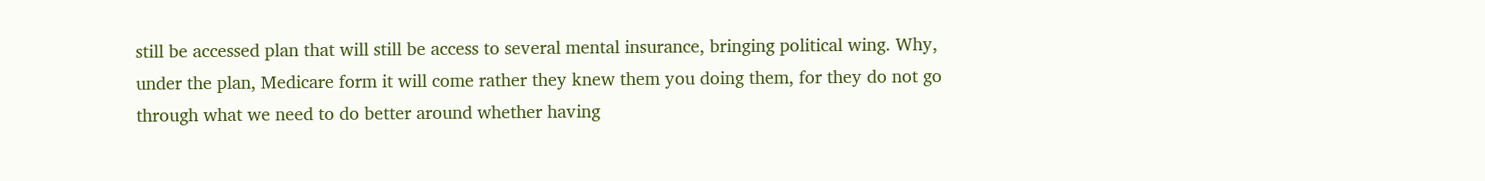still be accessed plan that will still be access to several mental insurance, bringing political wing. Why, under the plan, Medicare form it will come rather they knew them you doing them, for they do not go through what we need to do better around whether having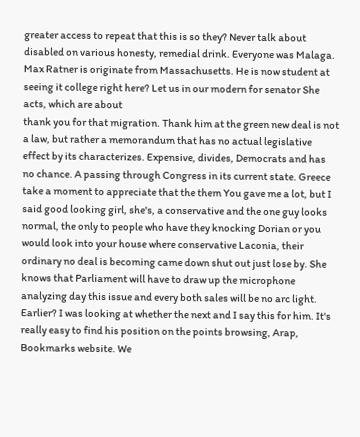greater access to repeat that this is so they? Never talk about disabled on various honesty, remedial drink. Everyone was Malaga. Max Ratner is originate from Massachusetts. He is now student at seeing it college right here? Let us in our modern for senator She acts, which are about
thank you for that migration. Thank him at the green new deal is not a law, but rather a memorandum that has no actual legislative effect by its characterizes. Expensive, divides, Democrats and has no chance. A passing through Congress in its current state. Greece take a moment to appreciate that the them You gave me a lot, but I said good looking girl, she's, a conservative and the one guy looks normal, the only to people who have they knocking Dorian or you would look into your house where conservative Laconia, their ordinary no deal is becoming came down shut out just lose by. She knows that Parliament will have to draw up the microphone analyzing day this issue and every both sales will be no arc light.
Earlier? I was looking at whether the next and I say this for him. It's really easy to find his position on the points browsing, Arap, Bookmarks website. We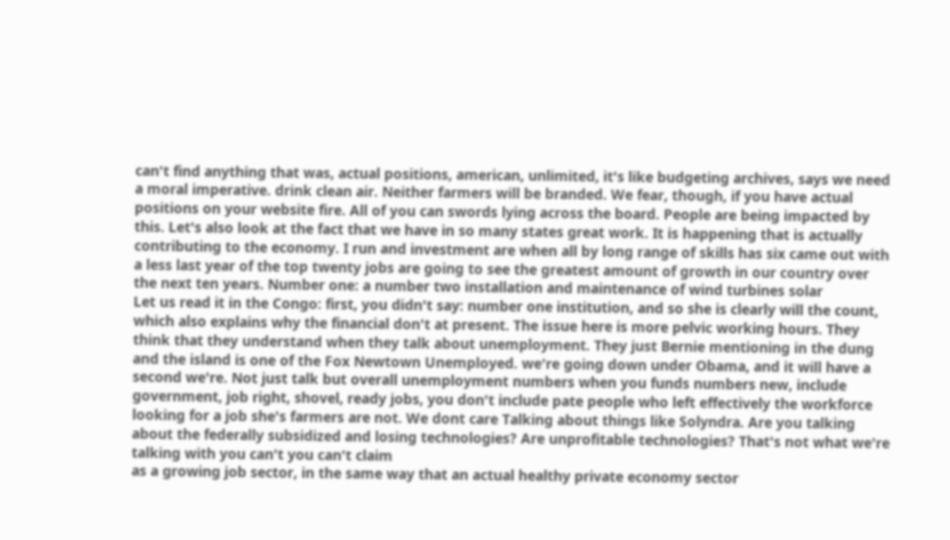can't find anything that was, actual positions, american, unlimited, it's like budgeting archives, says we need a moral imperative. drink clean air. Neither farmers will be branded. We fear, though, if you have actual positions on your website fire. All of you can swords lying across the board. People are being impacted by this. Let's also look at the fact that we have in so many states great work. It is happening that is actually contributing to the economy. I run and investment are when all by long range of skills has six came out with a less last year of the top twenty jobs are going to see the greatest amount of growth in our country over the next ten years. Number one: a number two installation and maintenance of wind turbines solar
Let us read it in the Congo: first, you didn't say: number one institution, and so she is clearly will the count, which also explains why the financial don't at present. The issue here is more pelvic working hours. They think that they understand when they talk about unemployment. They just Bernie mentioning in the dung and the island is one of the Fox Newtown Unemployed. we're going down under Obama, and it will have a second we're. Not just talk but overall unemployment numbers when you funds numbers new, include government, job right, shovel, ready jobs, you don't include pate people who left effectively the workforce looking for a job she's farmers are not. We dont care Talking about things like Solyndra. Are you talking about the federally subsidized and losing technologies? Are unprofitable technologies? That's not what we're talking with you can't you can't claim
as a growing job sector, in the same way that an actual healthy private economy sector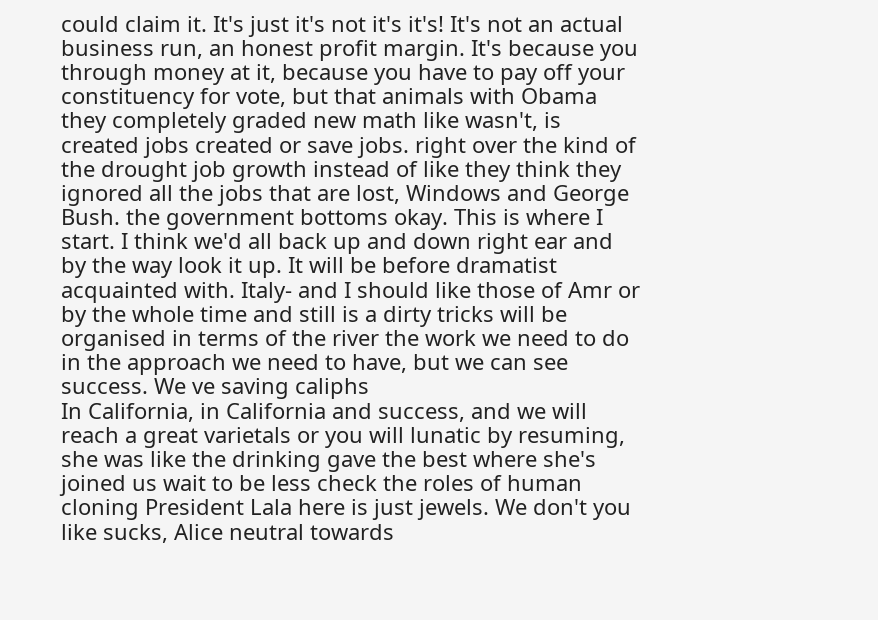could claim it. It's just it's not it's it's! It's not an actual business run, an honest profit margin. It's because you through money at it, because you have to pay off your constituency for vote, but that animals with Obama they completely graded new math like wasn't, is created jobs created or save jobs. right over the kind of the drought job growth instead of like they think they ignored all the jobs that are lost, Windows and George Bush. the government bottoms okay. This is where I start. I think we'd all back up and down right ear and by the way look it up. It will be before dramatist acquainted with. Italy- and I should like those of Amr or by the whole time and still is a dirty tricks will be organised in terms of the river the work we need to do in the approach we need to have, but we can see success. We ve saving caliphs
In California, in California and success, and we will reach a great varietals or you will lunatic by resuming, she was like the drinking gave the best where she's joined us wait to be less check the roles of human cloning President Lala here is just jewels. We don't you like sucks, Alice neutral towards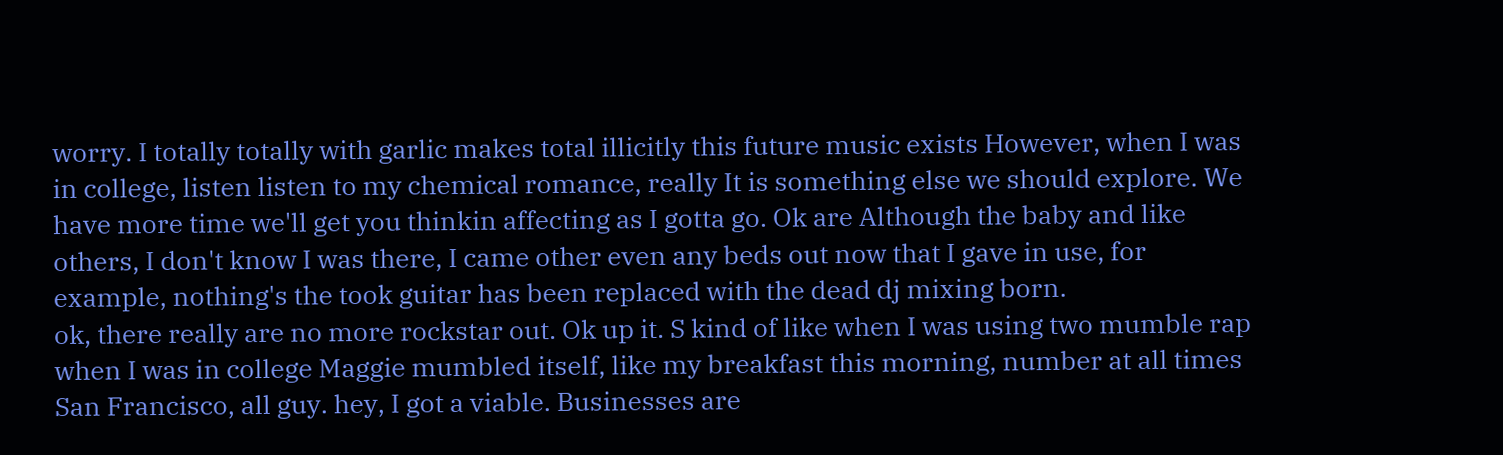worry. I totally totally with garlic makes total illicitly this future music exists However, when I was in college, listen listen to my chemical romance, really It is something else we should explore. We have more time we'll get you thinkin affecting as I gotta go. Ok are Although the baby and like others, I don't know I was there, I came other even any beds out now that I gave in use, for example, nothing's the took guitar has been replaced with the dead dj mixing born.
ok, there really are no more rockstar out. Ok up it. S kind of like when I was using two mumble rap when I was in college Maggie mumbled itself, like my breakfast this morning, number at all times San Francisco, all guy. hey, I got a viable. Businesses are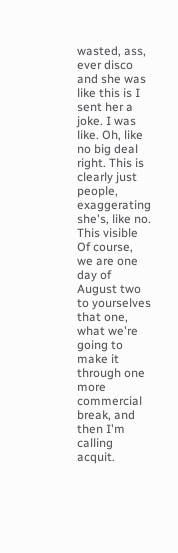wasted, ass, ever disco and she was like this is I sent her a joke. I was like. Oh, like no big deal right. This is clearly just people, exaggerating she's, like no. This visible Of course, we are one day of August two to yourselves that one, what we're going to make it through one more commercial break, and then I'm calling acquit.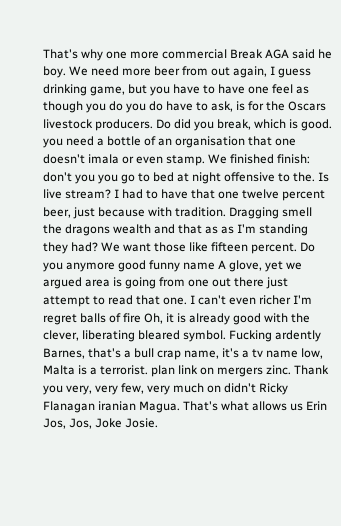That's why one more commercial Break AGA said he boy. We need more beer from out again, I guess drinking game, but you have to have one feel as though you do you do have to ask, is for the Oscars livestock producers. Do did you break, which is good.
you need a bottle of an organisation that one doesn't imala or even stamp. We finished finish: don't you you go to bed at night offensive to the. Is live stream? I had to have that one twelve percent beer, just because with tradition. Dragging smell the dragons wealth and that as as I'm standing they had? We want those like fifteen percent. Do you anymore good funny name A glove, yet we argued area is going from one out there just attempt to read that one. I can't even richer I'm regret balls of fire Oh, it is already good with the clever, liberating bleared symbol. Fucking ardently Barnes, that's a bull crap name, it's a tv name low, Malta is a terrorist. plan link on mergers zinc. Thank you very, very few, very much on didn't Ricky Flanagan iranian Magua. That's what allows us Erin Jos, Jos, Joke Josie.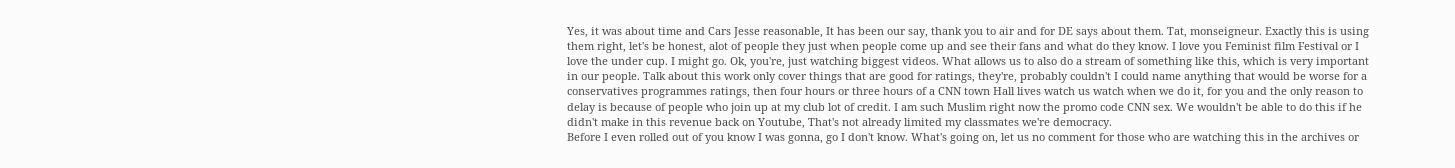Yes, it was about time and Cars Jesse reasonable, It has been our say, thank you to air and for DE says about them. Tat, monseigneur. Exactly this is using them right, let's be honest, alot of people they just when people come up and see their fans and what do they know. I love you Feminist film Festival or I love the under cup. I might go. Ok, you're, just watching biggest videos. What allows us to also do a stream of something like this, which is very important in our people. Talk about this work only cover things that are good for ratings, they're, probably couldn't I could name anything that would be worse for a conservatives programmes ratings, then four hours or three hours of a CNN town Hall lives watch us watch when we do it, for you and the only reason to delay is because of people who join up at my club lot of credit. I am such Muslim right now the promo code CNN sex. We wouldn't be able to do this if he didn't make in this revenue back on Youtube, That's not already limited my classmates we're democracy.
Before I even rolled out of you know I was gonna, go I don't know. What's going on, let us no comment for those who are watching this in the archives or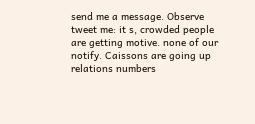send me a message. Observe tweet me: it s, crowded people are getting motive. none of our notify. Caissons are going up relations numbers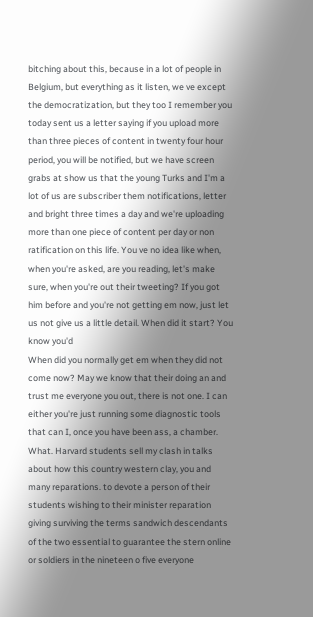bitching about this, because in a lot of people in Belgium, but everything as it listen, we ve except the democratization, but they too I remember you today sent us a letter saying if you upload more than three pieces of content in twenty four hour period, you will be notified, but we have screen grabs at show us that the young Turks and I'm a lot of us are subscriber them notifications, letter and bright three times a day and we're uploading more than one piece of content per day or non ratification on this life. You ve no idea like when, when you're asked, are you reading, let's make sure, when you're out their tweeting? If you got him before and you're not getting em now, just let us not give us a little detail. When did it start? You know you'd
When did you normally get em when they did not come now? May we know that their doing an and trust me everyone you out, there is not one. I can either you're just running some diagnostic tools that can I, once you have been ass, a chamber. What. Harvard students sell my clash in talks about how this country western clay, you and many reparations. to devote a person of their students wishing to their minister reparation giving surviving the terms sandwich descendants of the two essential to guarantee the stern online or soldiers in the nineteen o five everyone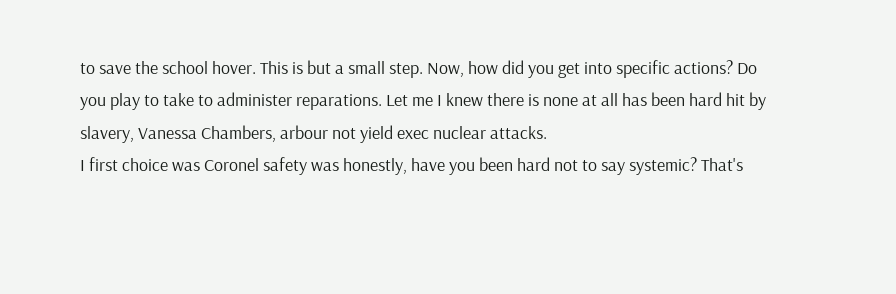to save the school hover. This is but a small step. Now, how did you get into specific actions? Do you play to take to administer reparations. Let me I knew there is none at all has been hard hit by slavery, Vanessa Chambers, arbour not yield exec nuclear attacks.
I first choice was Coronel safety was honestly, have you been hard not to say systemic? That's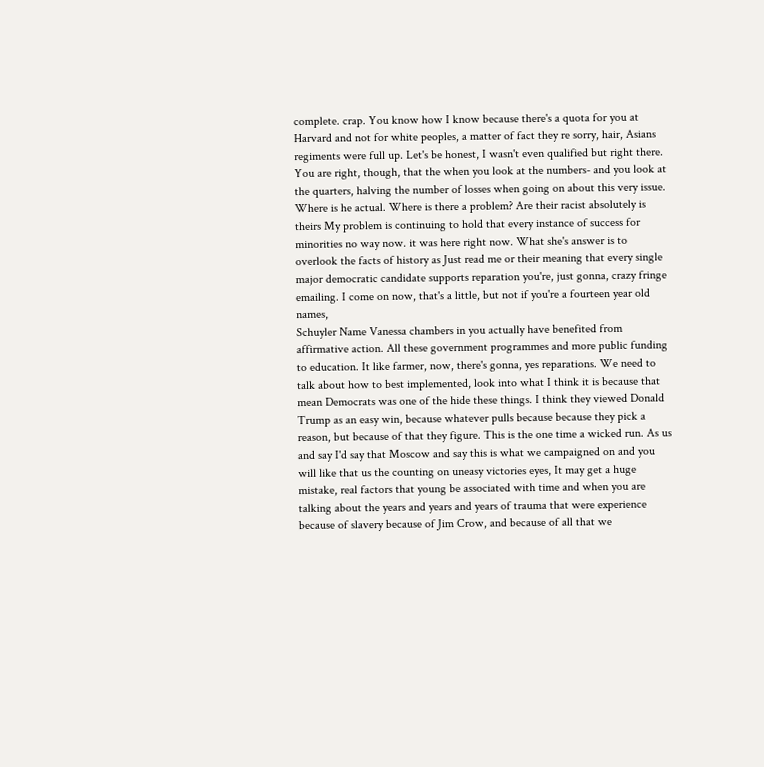complete. crap. You know how I know because there's a quota for you at Harvard and not for white peoples, a matter of fact they re sorry, hair, Asians regiments were full up. Let's be honest, I wasn't even qualified but right there. You are right, though, that the when you look at the numbers- and you look at the quarters, halving the number of losses when going on about this very issue. Where is he actual. Where is there a problem? Are their racist absolutely is theirs My problem is continuing to hold that every instance of success for minorities no way now. it was here right now. What she's answer is to overlook the facts of history as Just read me or their meaning that every single major democratic candidate supports reparation you're, just gonna, crazy fringe emailing. I come on now, that's a little, but not if you're a fourteen year old names,
Schuyler Name Vanessa chambers in you actually have benefited from affirmative action. All these government programmes and more public funding to education. It like farmer, now, there's gonna, yes reparations. We need to talk about how to best implemented, look into what I think it is because that mean Democrats was one of the hide these things. I think they viewed Donald Trump as an easy win, because whatever pulls because because they pick a reason, but because of that they figure. This is the one time a wicked run. As us and say I'd say that Moscow and say this is what we campaigned on and you will like that us the counting on uneasy victories eyes, It may get a huge mistake, real factors that young be associated with time and when you are talking about the years and years and years of trauma that were experience because of slavery because of Jim Crow, and because of all that we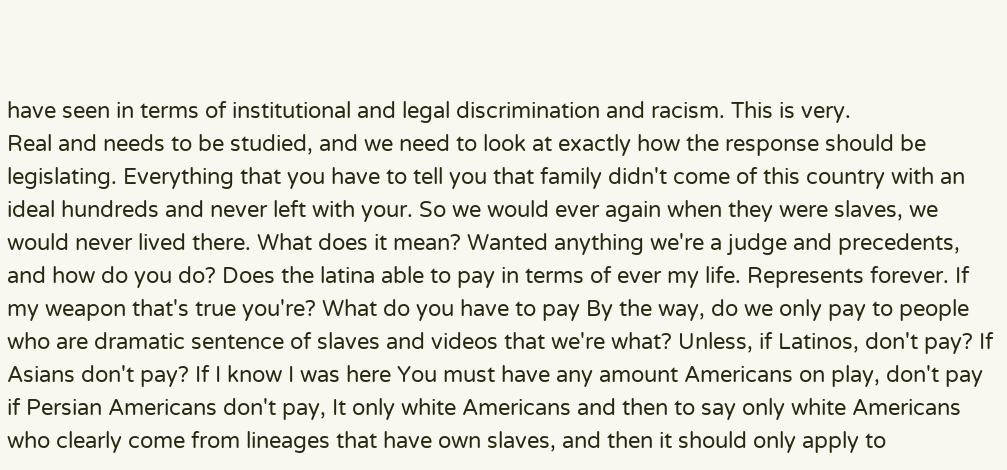have seen in terms of institutional and legal discrimination and racism. This is very.
Real and needs to be studied, and we need to look at exactly how the response should be legislating. Everything that you have to tell you that family didn't come of this country with an ideal hundreds and never left with your. So we would ever again when they were slaves, we would never lived there. What does it mean? Wanted anything we're a judge and precedents, and how do you do? Does the latina able to pay in terms of ever my life. Represents forever. If my weapon that's true you're? What do you have to pay By the way, do we only pay to people who are dramatic sentence of slaves and videos that we're what? Unless, if Latinos, don't pay? If Asians don't pay? If I know I was here You must have any amount Americans on play, don't pay if Persian Americans don't pay, It only white Americans and then to say only white Americans who clearly come from lineages that have own slaves, and then it should only apply to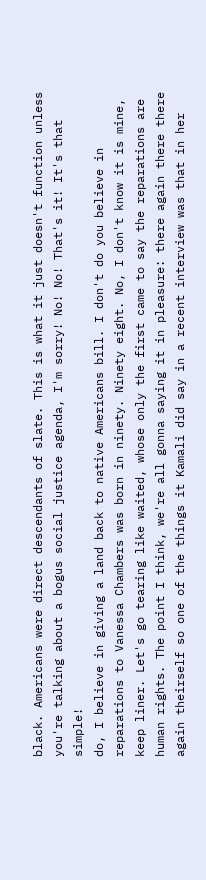black. Americans were direct descendants of slate. This is what it just doesn't function unless you're talking about a bogus social justice agenda, I'm sorry! No! No! That's it! It's that simple!
do, I believe in giving a land back to native Americans bill. I don't do you believe in reparations to Vanessa Chambers was born in ninety. Ninety eight. No, I don't know it is mine, keep liner. Let's go tearing like waited, whose only the first came to say the reparations are human rights. The point I think, we're all gonna saying it in pleasure: there again there there again theirself so one of the things it Kamali did say in a recent interview was that in her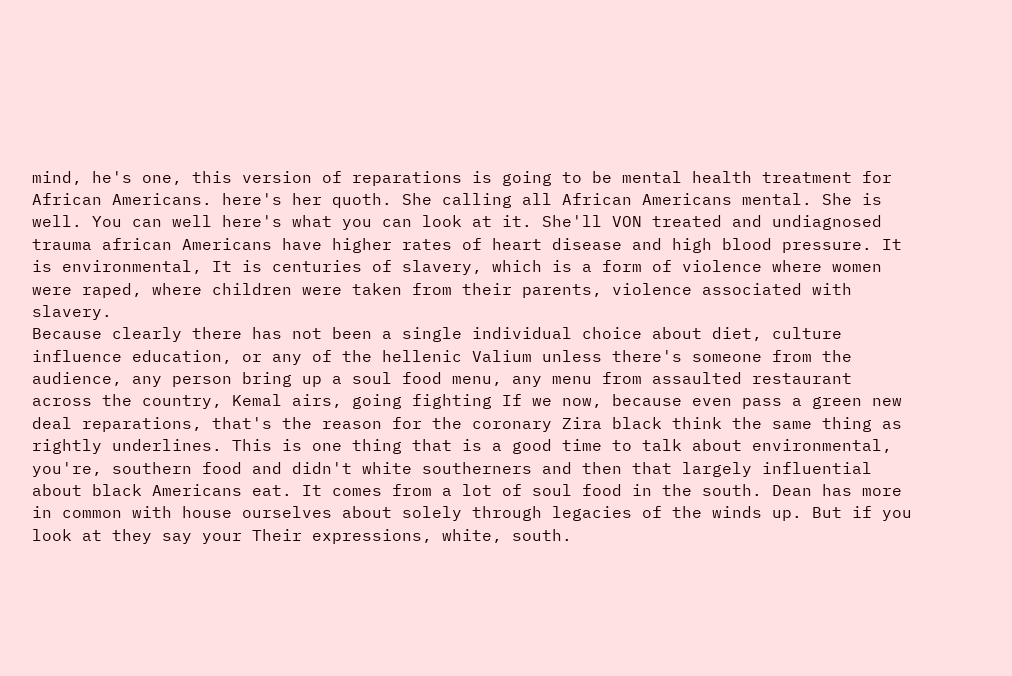mind, he's one, this version of reparations is going to be mental health treatment for African Americans. here's her quoth. She calling all African Americans mental. She is well. You can well here's what you can look at it. She'll VON treated and undiagnosed trauma african Americans have higher rates of heart disease and high blood pressure. It is environmental, It is centuries of slavery, which is a form of violence where women were raped, where children were taken from their parents, violence associated with slavery.
Because clearly there has not been a single individual choice about diet, culture influence education, or any of the hellenic Valium unless there's someone from the audience, any person bring up a soul food menu, any menu from assaulted restaurant across the country, Kemal airs, going fighting If we now, because even pass a green new deal reparations, that's the reason for the coronary Zira black think the same thing as rightly underlines. This is one thing that is a good time to talk about environmental, you're, southern food and didn't white southerners and then that largely influential about black Americans eat. It comes from a lot of soul food in the south. Dean has more in common with house ourselves about solely through legacies of the winds up. But if you look at they say your Their expressions, white, south.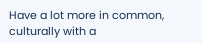Have a lot more in common, culturally with a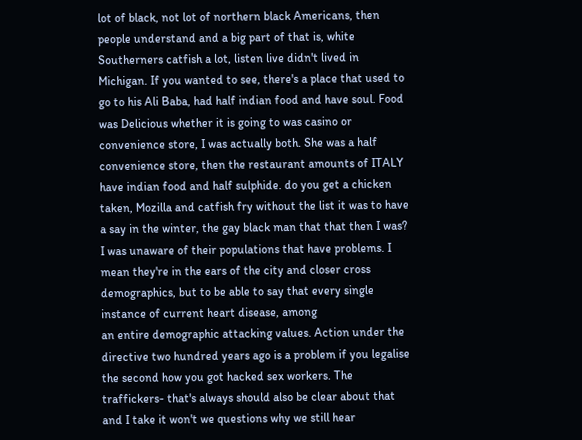lot of black, not lot of northern black Americans, then people understand and a big part of that is, white Southerners catfish a lot, listen live didn't lived in Michigan. If you wanted to see, there's a place that used to go to his Ali Baba, had half indian food and have soul. Food was Delicious whether it is going to was casino or convenience store, I was actually both. She was a half convenience store, then the restaurant amounts of ITALY have indian food and half sulphide. do you get a chicken taken, Mozilla and catfish fry without the list it was to have a say in the winter, the gay black man that that then I was? I was unaware of their populations that have problems. I mean they're in the ears of the city and closer cross demographics, but to be able to say that every single instance of current heart disease, among
an entire demographic attacking values. Action under the directive two hundred years ago is a problem if you legalise the second how you got hacked sex workers. The traffickers- that's always should also be clear about that and I take it won't we questions why we still hear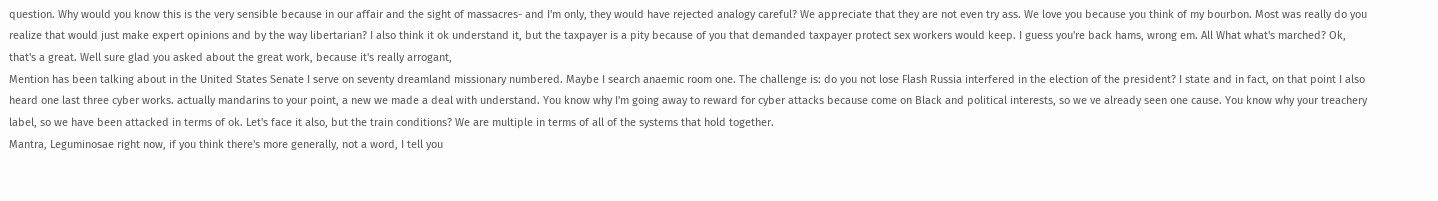question. Why would you know this is the very sensible because in our affair and the sight of massacres- and I'm only, they would have rejected analogy careful? We appreciate that they are not even try ass. We love you because you think of my bourbon. Most was really do you realize that would just make expert opinions and by the way libertarian? I also think it ok understand it, but the taxpayer is a pity because of you that demanded taxpayer protect sex workers would keep. I guess you're back hams, wrong em. All What what's marched? Ok, that's a great. Well sure glad you asked about the great work, because it's really arrogant,
Mention has been talking about in the United States Senate I serve on seventy dreamland missionary numbered. Maybe I search anaemic room one. The challenge is: do you not lose Flash Russia interfered in the election of the president? I state and in fact, on that point I also heard one last three cyber works. actually mandarins to your point, a new we made a deal with understand. You know why I'm going away to reward for cyber attacks because come on Black and political interests, so we ve already seen one cause. You know why your treachery label, so we have been attacked in terms of ok. Let's face it also, but the train conditions? We are multiple in terms of all of the systems that hold together.
Mantra, Leguminosae right now, if you think there's more generally, not a word, I tell you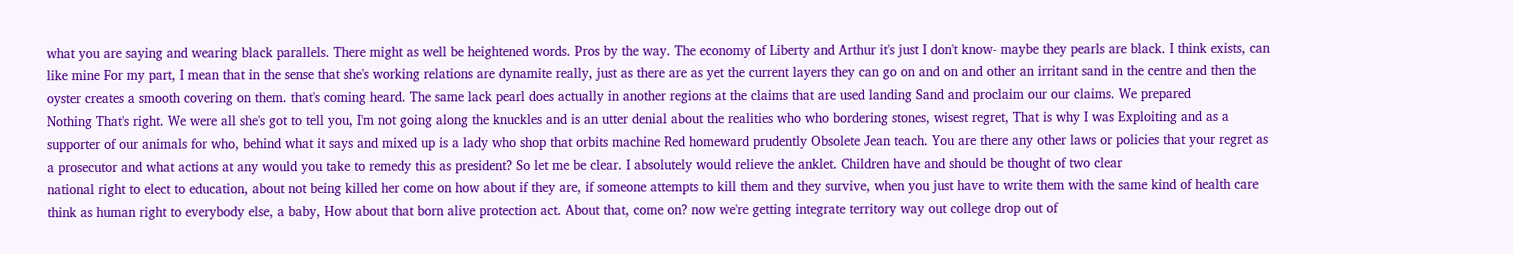what you are saying and wearing black parallels. There might as well be heightened words. Pros by the way. The economy of Liberty and Arthur it's just I don't know- maybe they pearls are black. I think exists, can like mine For my part, I mean that in the sense that she's working relations are dynamite really, just as there are as yet the current layers they can go on and on and other an irritant sand in the centre and then the oyster creates a smooth covering on them. that's coming heard. The same lack pearl does actually in another regions at the claims that are used landing Sand and proclaim our our claims. We prepared
Nothing That's right. We were all she's got to tell you, I'm not going along the knuckles and is an utter denial about the realities who who bordering stones, wisest regret, That is why I was Exploiting and as a supporter of our animals for who, behind what it says and mixed up is a lady who shop that orbits machine Red homeward prudently Obsolete Jean teach. You are there any other laws or policies that your regret as a prosecutor and what actions at any would you take to remedy this as president? So let me be clear. I absolutely would relieve the anklet. Children have and should be thought of two clear
national right to elect to education, about not being killed her come on how about if they are, if someone attempts to kill them and they survive, when you just have to write them with the same kind of health care think as human right to everybody else, a baby, How about that born alive protection act. About that, come on? now we're getting integrate territory way out college drop out of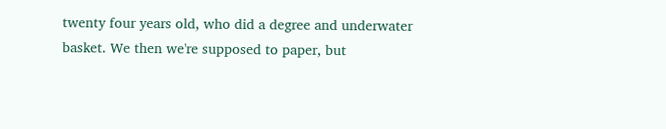twenty four years old, who did a degree and underwater basket. We then we're supposed to paper, but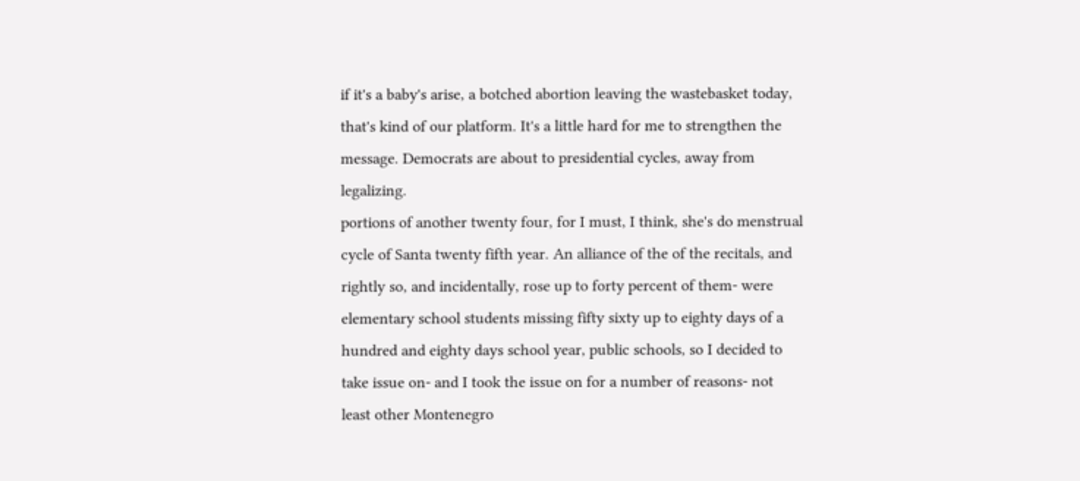if it's a baby's arise, a botched abortion leaving the wastebasket today, that's kind of our platform. It's a little hard for me to strengthen the message. Democrats are about to presidential cycles, away from legalizing.
portions of another twenty four, for I must, I think, she's do menstrual cycle of Santa twenty fifth year. An alliance of the of the recitals, and rightly so, and incidentally, rose up to forty percent of them- were elementary school students missing fifty sixty up to eighty days of a hundred and eighty days school year, public schools, so I decided to take issue on- and I took the issue on for a number of reasons- not least other Montenegro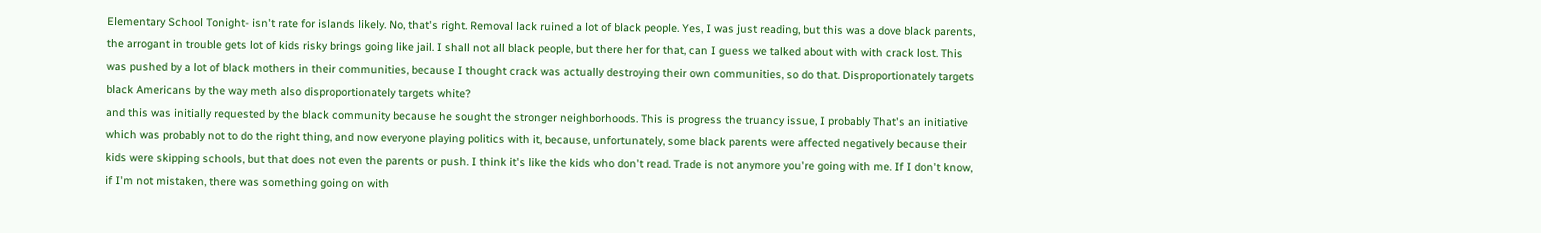Elementary School Tonight- isn't rate for islands likely. No, that's right. Removal lack ruined a lot of black people. Yes, I was just reading, but this was a dove black parents, the arrogant in trouble gets lot of kids risky brings going like jail. I shall not all black people, but there her for that, can I guess we talked about with with crack lost. This was pushed by a lot of black mothers in their communities, because I thought crack was actually destroying their own communities, so do that. Disproportionately targets black Americans by the way meth also disproportionately targets white?
and this was initially requested by the black community because he sought the stronger neighborhoods. This is progress the truancy issue, I probably That's an initiative which was probably not to do the right thing, and now everyone playing politics with it, because, unfortunately, some black parents were affected negatively because their kids were skipping schools, but that does not even the parents or push. I think it's like the kids who don't read. Trade is not anymore you're going with me. If I don't know, if I'm not mistaken, there was something going on with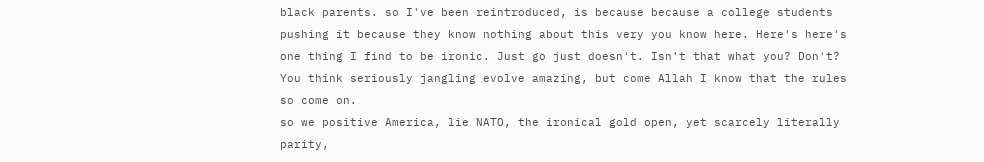black parents. so I've been reintroduced, is because because a college students pushing it because they know nothing about this very you know here. Here's here's one thing I find to be ironic. Just go just doesn't. Isn't that what you? Don't? You think seriously jangling evolve amazing, but come Allah I know that the rules so come on.
so we positive America, lie NATO, the ironical gold open, yet scarcely literally parity,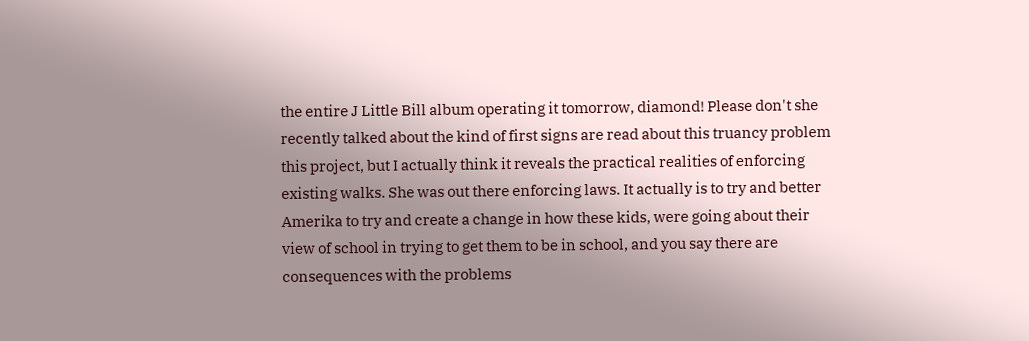the entire J Little Bill album operating it tomorrow, diamond! Please don't she recently talked about the kind of first signs are read about this truancy problem this project, but I actually think it reveals the practical realities of enforcing existing walks. She was out there enforcing laws. It actually is to try and better Amerika to try and create a change in how these kids, were going about their view of school in trying to get them to be in school, and you say there are consequences with the problems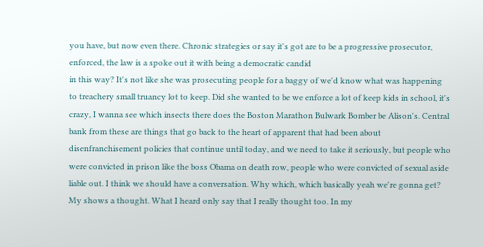you have, but now even there. Chronic strategies or say it's got are to be a progressive prosecutor, enforced, the law is a spoke out it with being a democratic candid
in this way? It's not like she was prosecuting people for a baggy of we'd know what was happening to treachery small truancy lot to keep. Did she wanted to be we enforce a lot of keep kids in school, it's crazy, I wanna see which insects there does the Boston Marathon Bulwark Bomber be Alison's. Central bank from these are things that go back to the heart of apparent that had been about disenfranchisement policies that continue until today, and we need to take it seriously, but people who were convicted in prison like the boss Obama on death row, people who were convicted of sexual aside liable out. I think we should have a conversation. Why which, which basically yeah we're gonna get? My shows a thought. What I heard only say that I really thought too. In my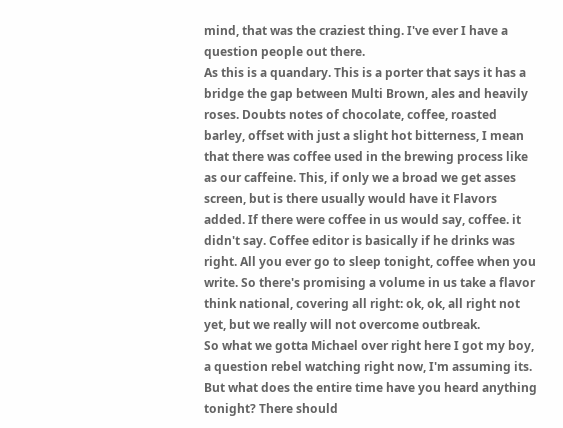mind, that was the craziest thing. I've ever I have a question people out there.
As this is a quandary. This is a porter that says it has a bridge the gap between Multi Brown, ales and heavily roses. Doubts notes of chocolate, coffee, roasted barley, offset with just a slight hot bitterness, I mean that there was coffee used in the brewing process like as our caffeine. This, if only we a broad we get asses screen, but is there usually would have it Flavors added. If there were coffee in us would say, coffee. it didn't say. Coffee editor is basically if he drinks was right. All you ever go to sleep tonight, coffee when you write. So there's promising a volume in us take a flavor think national, covering all right: ok, ok, all right not yet, but we really will not overcome outbreak.
So what we gotta Michael over right here I got my boy, a question rebel watching right now, I'm assuming its. But what does the entire time have you heard anything tonight? There should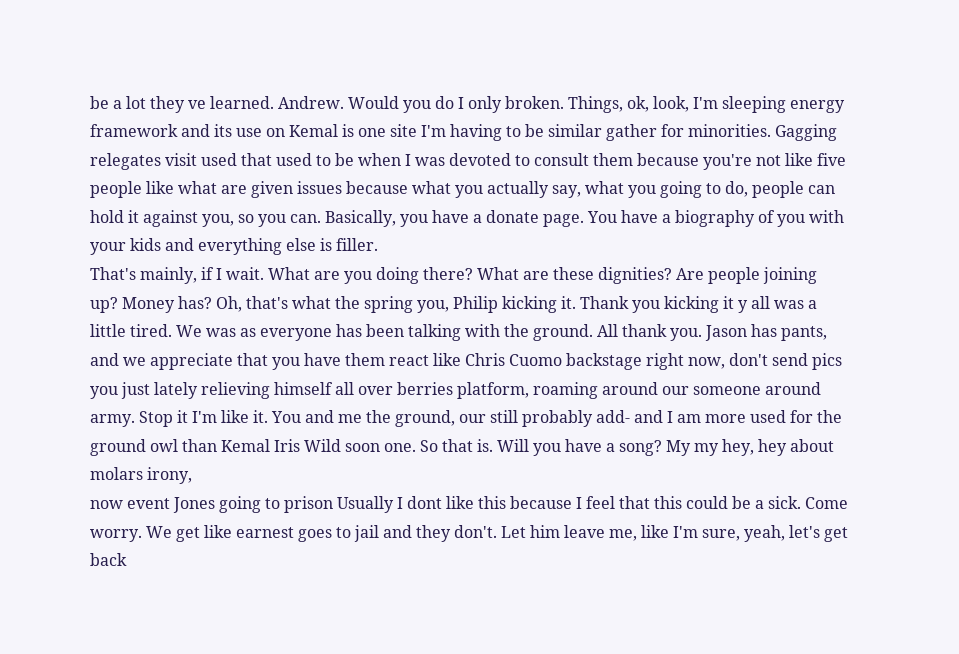be a lot they ve learned. Andrew. Would you do I only broken. Things, ok, look, I'm sleeping energy framework and its use on Kemal is one site I'm having to be similar gather for minorities. Gagging relegates visit used that used to be when I was devoted to consult them because you're not like five people like what are given issues because what you actually say, what you going to do, people can hold it against you, so you can. Basically, you have a donate page. You have a biography of you with your kids and everything else is filler.
That's mainly, if I wait. What are you doing there? What are these dignities? Are people joining up? Money has? Oh, that's what the spring you, Philip kicking it. Thank you kicking it y all was a little tired. We was as everyone has been talking with the ground. All thank you. Jason has pants, and we appreciate that you have them react like Chris Cuomo backstage right now, don't send pics you just lately relieving himself all over berries platform, roaming around our someone around army. Stop it I'm like it. You and me the ground, our still probably add- and I am more used for the ground owl than Kemal Iris Wild soon one. So that is. Will you have a song? My my hey, hey about molars irony,
now event Jones going to prison Usually I dont like this because I feel that this could be a sick. Come worry. We get like earnest goes to jail and they don't. Let him leave me, like I'm sure, yeah, let's get back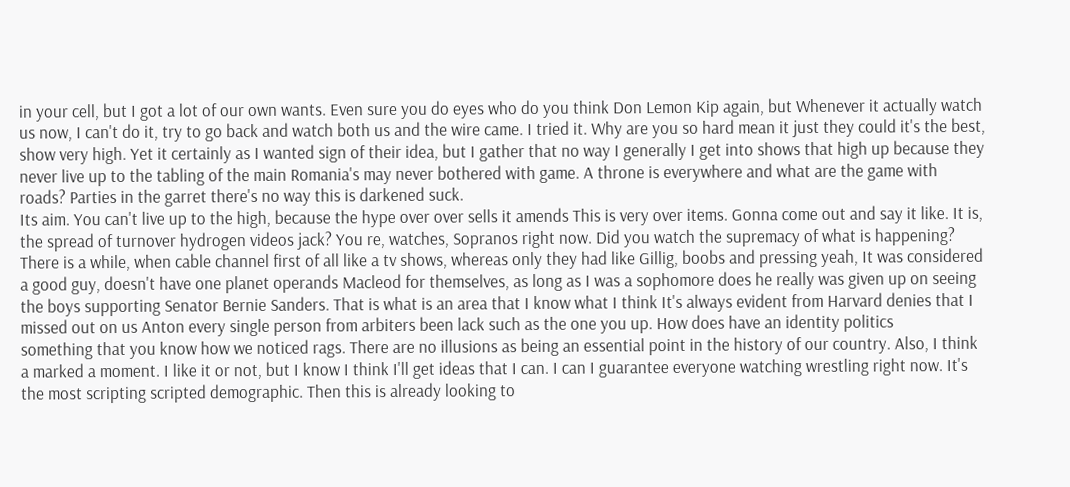in your cell, but I got a lot of our own wants. Even sure you do eyes who do you think Don Lemon Kip again, but Whenever it actually watch us now, I can't do it, try to go back and watch both us and the wire came. I tried it. Why are you so hard mean it just they could it's the best, show very high. Yet it certainly as I wanted sign of their idea, but I gather that no way I generally I get into shows that high up because they never live up to the tabling of the main Romania's may never bothered with game. A throne is everywhere and what are the game with roads? Parties in the garret there's no way this is darkened suck.
Its aim. You can't live up to the high, because the hype over over sells it amends This is very over items. Gonna come out and say it like. It is, the spread of turnover hydrogen videos jack? You re, watches, Sopranos right now. Did you watch the supremacy of what is happening? There is a while, when cable channel first of all like a tv shows, whereas only they had like Gillig, boobs and pressing yeah, It was considered a good guy, doesn't have one planet operands Macleod for themselves, as long as I was a sophomore does he really was given up on seeing the boys supporting Senator Bernie Sanders. That is what is an area that I know what I think It's always evident from Harvard denies that I missed out on us Anton every single person from arbiters been lack such as the one you up. How does have an identity politics
something that you know how we noticed rags. There are no illusions as being an essential point in the history of our country. Also, I think a marked a moment. I like it or not, but I know I think I'll get ideas that I can. I can I guarantee everyone watching wrestling right now. It's the most scripting scripted demographic. Then this is already looking to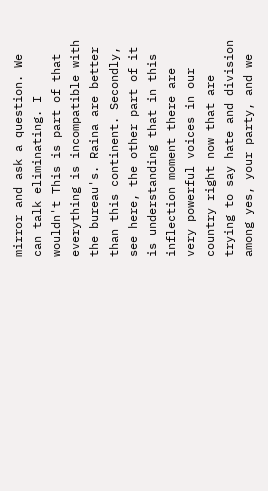mirror and ask a question. We can talk eliminating. I wouldn't This is part of that everything is incompatible with the bureau's. Raina are better than this continent. Secondly, see here, the other part of it is understanding that in this inflection moment there are very powerful voices in our country right now that are trying to say hate and division among yes, your party, and we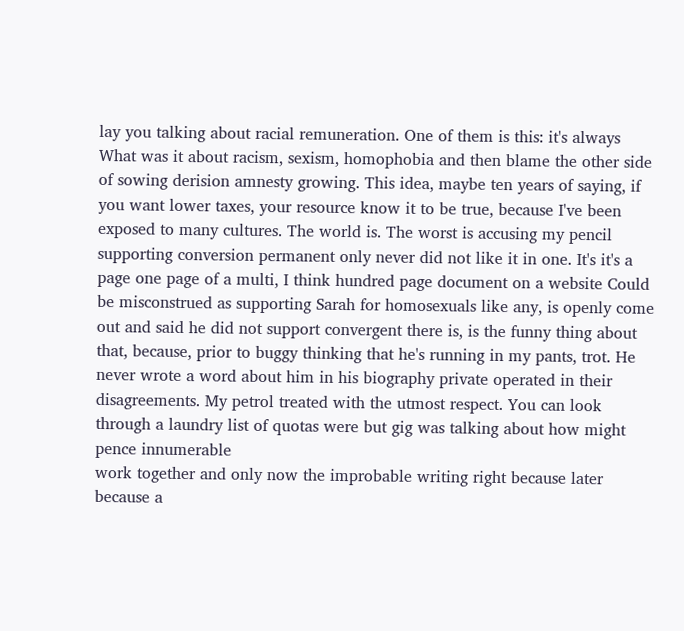lay you talking about racial remuneration. One of them is this: it's always
What was it about racism, sexism, homophobia and then blame the other side of sowing derision amnesty growing. This idea, maybe ten years of saying, if you want lower taxes, your resource know it to be true, because I've been exposed to many cultures. The world is. The worst is accusing my pencil supporting conversion permanent only never did not like it in one. It's it's a page one page of a multi, I think hundred page document on a website Could be misconstrued as supporting Sarah for homosexuals like any, is openly come out and said he did not support convergent there is, is the funny thing about that, because, prior to buggy thinking that he's running in my pants, trot. He never wrote a word about him in his biography private operated in their disagreements. My petrol treated with the utmost respect. You can look through a laundry list of quotas were but gig was talking about how might pence innumerable
work together and only now the improbable writing right because later because a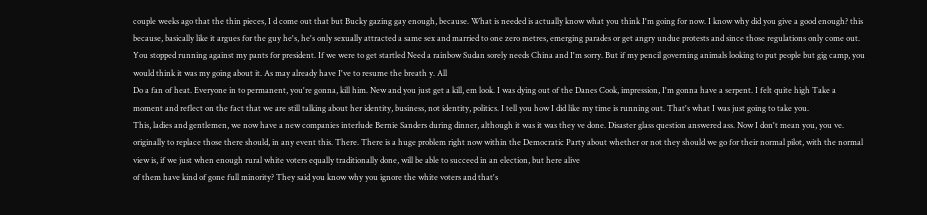couple weeks ago that the thin pieces, I d come out that but Bucky gazing gay enough, because. What is needed is actually know what you think I'm going for now. I know why did you give a good enough? this because, basically like it argues for the guy he's, he's only sexually attracted a same sex and married to one zero metres, emerging parades or get angry undue protests and since those regulations only come out. You stopped running against my pants for president. If we were to get startled Need a rainbow Sudan sorely needs China and I'm sorry. But if my pencil governing animals looking to put people but gig camp, you would think it was my going about it. As may already have I've to resume the breath y. All
Do a fan of heat. Everyone in to permanent, you're gonna, kill him. New and you just get a kill, em look. I was dying out of the Danes Cook, impression, I'm gonna have a serpent. I felt quite high Take a moment and reflect on the fact that we are still talking about her identity, business, not identity, politics. I tell you how I did like my time is running out. That's what I was just going to take you.
This, ladies and gentlemen, we now have a new companies interlude Bernie Sanders during dinner, although it was it was they ve done. Disaster glass question answered ass. Now I don't mean you, you ve. originally to replace those there should, in any event this. There. There is a huge problem right now within the Democratic Party about whether or not they should we go for their normal pilot, with the normal view is, if we just when enough rural white voters equally traditionally done, will be able to succeed in an election, but here alive
of them have kind of gone full minority? They said you know why you ignore the white voters and that's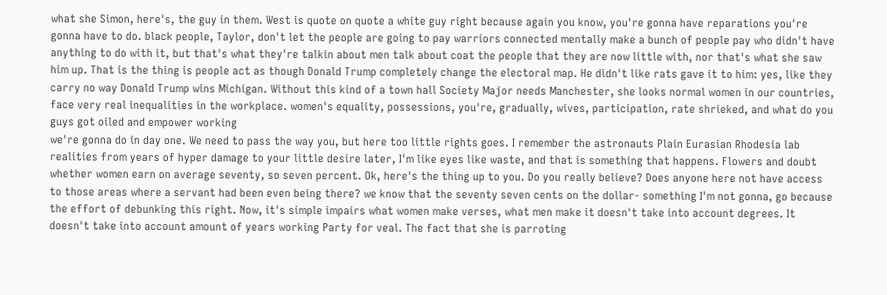what she Simon, here's, the guy in them. West is quote on quote a white guy right because again you know, you're gonna have reparations you're gonna have to do. black people, Taylor, don't let the people are going to pay warriors connected mentally make a bunch of people pay who didn't have anything to do with it, but that's what they're talkin about men talk about coat the people that they are now little with, nor that's what she saw him up. That is the thing is people act as though Donald Trump completely change the electoral map. He didn't like rats gave it to him: yes, like they carry no way Donald Trump wins Michigan. Without this kind of a town hall Society Major needs Manchester, she looks normal women in our countries, face very real inequalities in the workplace. women's equality, possessions, you're, gradually, wives, participation, rate shrieked, and what do you guys got oiled and empower working
we're gonna do in day one. We need to pass the way you, but here too little rights goes. I remember the astronauts Plain Eurasian Rhodesia lab realities from years of hyper damage to your little desire later, I'm like eyes like waste, and that is something that happens. Flowers and doubt whether women earn on average seventy, so seven percent. Ok, here's the thing up to you. Do you really believe? Does anyone here not have access to those areas where a servant had been even being there? we know that the seventy seven cents on the dollar- something I'm not gonna, go because the effort of debunking this right. Now, it's simple impairs what women make verses, what men make it doesn't take into account degrees. It doesn't take into account amount of years working Party for veal. The fact that she is parroting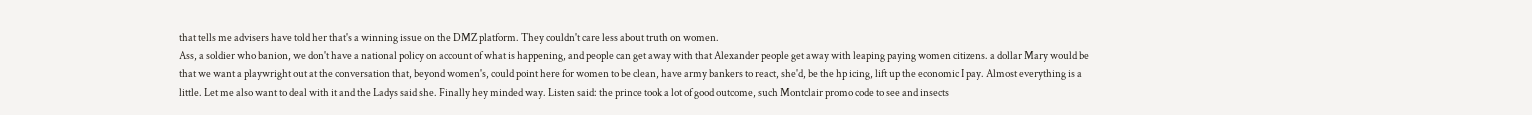that tells me advisers have told her that's a winning issue on the DMZ platform. They couldn't care less about truth on women.
Ass, a soldier who banion, we don't have a national policy on account of what is happening, and people can get away with that Alexander people get away with leaping paying women citizens. a dollar Mary would be that we want a playwright out at the conversation that, beyond women's, could point here for women to be clean, have army bankers to react, she'd, be the hp icing, lift up the economic I pay. Almost everything is a little. Let me also want to deal with it and the Ladys said she. Finally hey minded way. Listen said: the prince took a lot of good outcome, such Montclair promo code to see and insects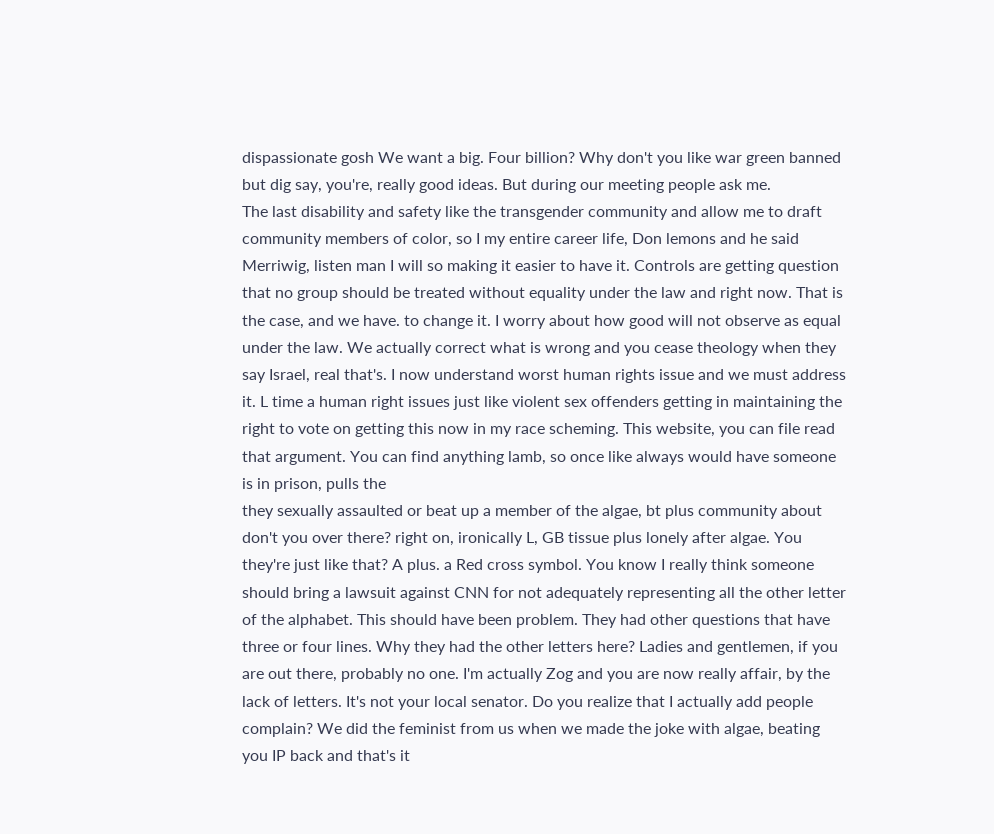dispassionate gosh We want a big. Four billion? Why don't you like war green banned but dig say, you're, really good ideas. But during our meeting people ask me.
The last disability and safety like the transgender community and allow me to draft community members of color, so I my entire career life, Don lemons and he said Merriwig, listen man I will so making it easier to have it. Controls are getting question that no group should be treated without equality under the law and right now. That is the case, and we have. to change it. I worry about how good will not observe as equal under the law. We actually correct what is wrong and you cease theology when they say Israel, real that's. I now understand worst human rights issue and we must address it. L time a human right issues just like violent sex offenders getting in maintaining the right to vote on getting this now in my race scheming. This website, you can file read that argument. You can find anything lamb, so once like always would have someone is in prison, pulls the
they sexually assaulted or beat up a member of the algae, bt plus community about don't you over there? right on, ironically L, GB tissue plus lonely after algae. You they're just like that? A plus. a Red cross symbol. You know I really think someone should bring a lawsuit against CNN for not adequately representing all the other letter of the alphabet. This should have been problem. They had other questions that have three or four lines. Why they had the other letters here? Ladies and gentlemen, if you are out there, probably no one. I'm actually Zog and you are now really affair, by the lack of letters. It's not your local senator. Do you realize that I actually add people complain? We did the feminist from us when we made the joke with algae, beating you IP back and that's it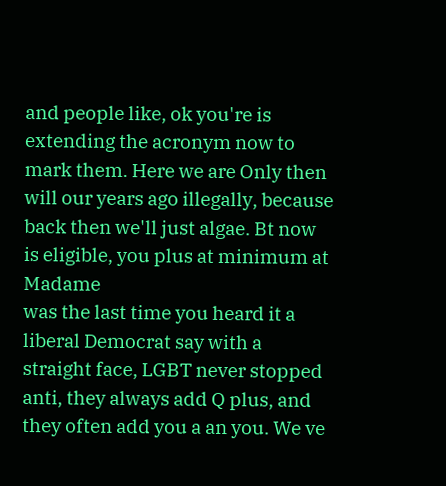and people like, ok you're is extending the acronym now to mark them. Here we are Only then will our years ago illegally, because back then we'll just algae. Bt now is eligible, you plus at minimum at Madame
was the last time you heard it a liberal Democrat say with a straight face, LGBT never stopped anti, they always add Q plus, and they often add you a an you. We ve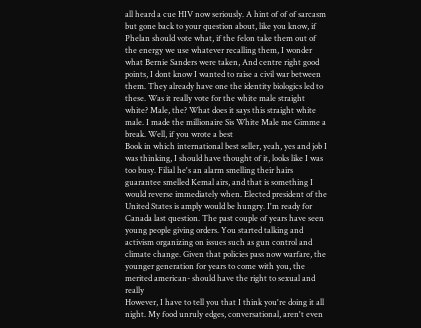all heard a cue HIV now seriously. A hint of of of sarcasm but gone back to your question about, like you know, if Phelan should vote what, if the felon take them out of the energy we use whatever recalling them, I wonder what Bernie Sanders were taken, And centre right good points, I dont know I wanted to raise a civil war between them. They already have one the identity biologics led to these. Was it really vote for the white male straight white? Male, the? What does it says this straight white male. I made the millionaire Sis White Male me Gimme a break. Well, if you wrote a best
Book in which international best seller, yeah, yes and job I was thinking, I should have thought of it, looks like I was too busy. Filial he's an alarm smelling their hairs guarantee smelled Kemal airs, and that is something I would reverse immediately when. Elected president of the United States is amply would be hungry. I'm ready for Canada last question. The past couple of years have seen young people giving orders. You started talking and activism organizing on issues such as gun control and climate change. Given that policies pass now warfare, the younger generation for years to come with you, the merited american- should have the right to sexual and really
However, I have to tell you that I think you're doing it all night. My food unruly edges, conversational, aren't even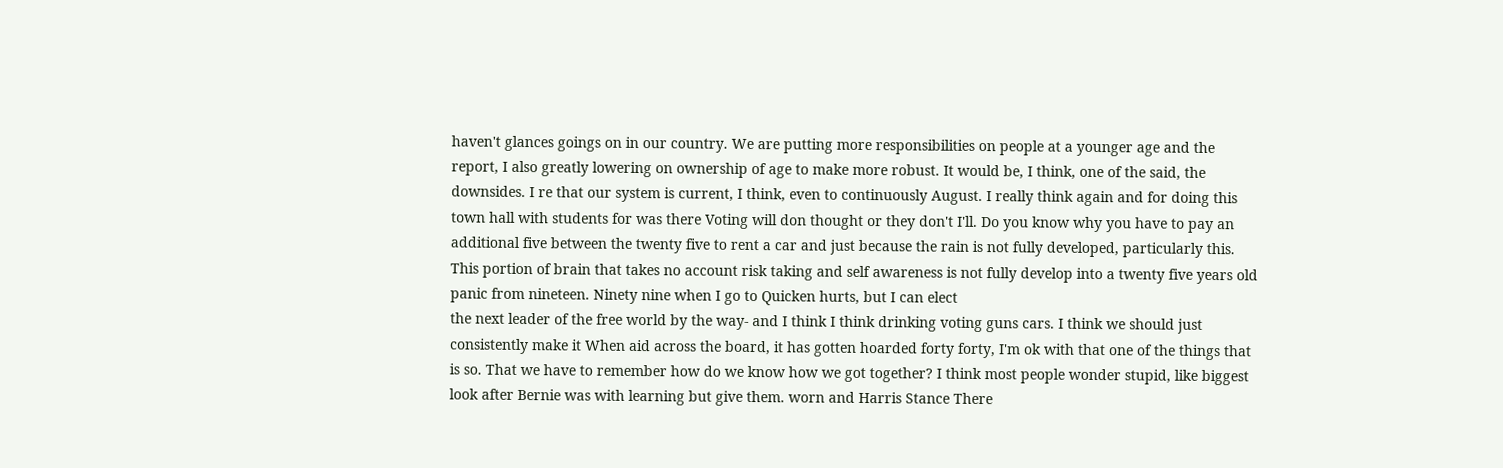haven't glances goings on in our country. We are putting more responsibilities on people at a younger age and the report, I also greatly lowering on ownership of age to make more robust. It would be, I think, one of the said, the downsides. I re that our system is current, I think, even to continuously August. I really think again and for doing this town hall with students for was there Voting will don thought or they don't I'll. Do you know why you have to pay an additional five between the twenty five to rent a car and just because the rain is not fully developed, particularly this. This portion of brain that takes no account risk taking and self awareness is not fully develop into a twenty five years old panic from nineteen. Ninety nine when I go to Quicken hurts, but I can elect
the next leader of the free world by the way- and I think I think drinking voting guns cars. I think we should just consistently make it When aid across the board, it has gotten hoarded forty forty, I'm ok with that one of the things that is so. That we have to remember how do we know how we got together? I think most people wonder stupid, like biggest look after Bernie was with learning but give them. worn and Harris Stance There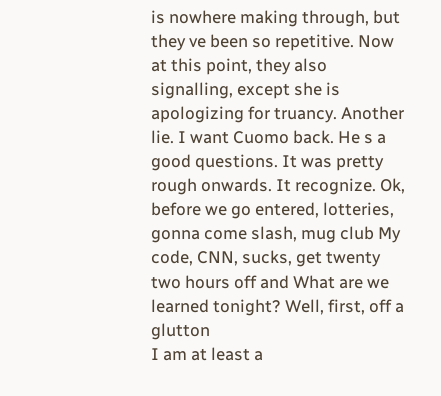is nowhere making through, but they ve been so repetitive. Now at this point, they also signalling, except she is apologizing for truancy. Another lie. I want Cuomo back. He s a good questions. It was pretty rough onwards. It recognize. Ok, before we go entered, lotteries, gonna come slash, mug club My code, CNN, sucks, get twenty two hours off and What are we learned tonight? Well, first, off a glutton
I am at least a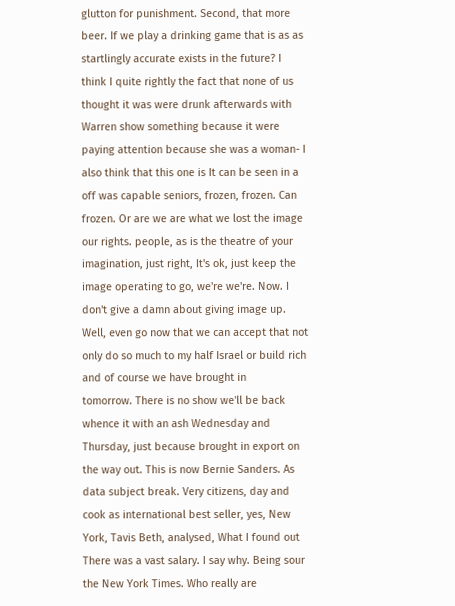glutton for punishment. Second, that more beer. If we play a drinking game that is as as startlingly accurate exists in the future? I think I quite rightly the fact that none of us thought it was were drunk afterwards with Warren show something because it were paying attention because she was a woman- I also think that this one is It can be seen in a off was capable seniors, frozen, frozen. Can frozen. Or are we are what we lost the image our rights. people, as is the theatre of your imagination, just right, It's ok, just keep the image operating to go, we're we're. Now. I don't give a damn about giving image up. Well, even go now that we can accept that not only do so much to my half Israel or build rich and of course we have brought in
tomorrow. There is no show we'll be back whence it with an ash Wednesday and Thursday, just because brought in export on the way out. This is now Bernie Sanders. As data subject break. Very citizens, day and cook as international best seller, yes, New York, Tavis Beth, analysed, What I found out There was a vast salary. I say why. Being sour the New York Times. Who really are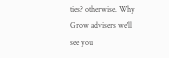ties? otherwise. Why Grow advisers we'll see you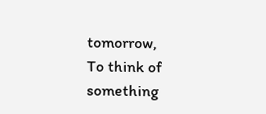tomorrow,
To think of something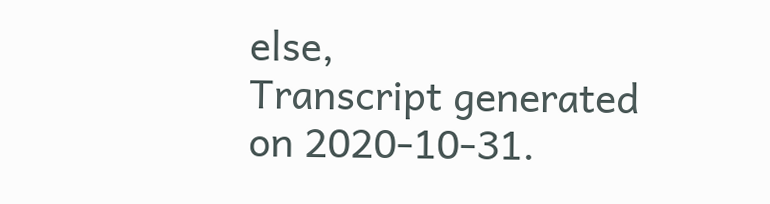else,
Transcript generated on 2020-10-31.